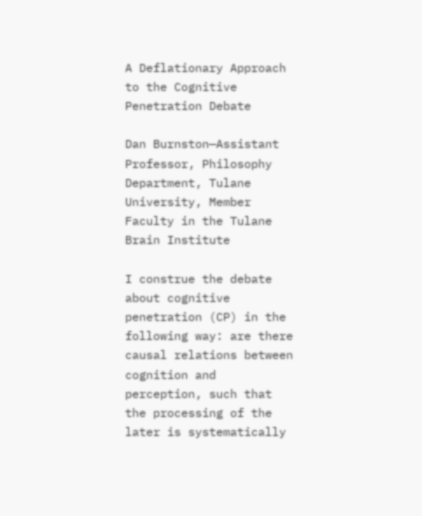A Deflationary Approach to the Cognitive Penetration Debate

Dan Burnston—Assistant Professor, Philosophy Department, Tulane University, Member Faculty in the Tulane Brain Institute

I construe the debate about cognitive penetration (CP) in the following way: are there causal relations between cognition and perception, such that the processing of the later is systematically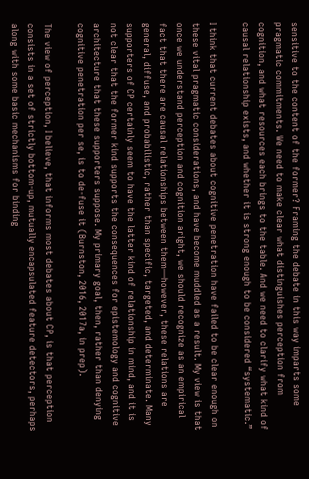sensitive to the content of the former? Framing the debate in this way imparts some pragmatic commitments. We need to make clear what distinguishes perception from cognition, and what resources each brings to the table. And we need to clarify what kind of causal relationship exists, and whether it is strong enough to be considered “systematic.”

I think that current debates about cognitive penetration have failed to be clear enough on these vital pragmatic considerations, and have become muddled as a result. My view is that once we understand perception and cognition aright, we should recognize as an empirical fact that there are causal relationships between them—however, these relations are general, diffuse, and probabilistic, rather than specific, targeted, and determinate. Many supporters of CP certainly seem to have the latter kind of relationship in mind, and it is not clear that the former kind supports the consequences for epistemology and cognitive architecture that these supporters suppose. My primary goal, then, rather than denying cognitive penetration per se, is to de-fuse it (Burnston, 2016, 2017a, in prep).

The view of perception, I believe, that informs most debates about CP, is that perception consists in a set of strictly bottom-up, mutually encapsulated feature detectors, perhaps along with some basic mechanisms for binding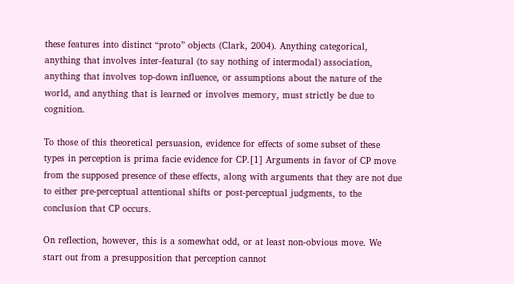these features into distinct “proto” objects (Clark, 2004). Anything categorical, anything that involves inter-featural (to say nothing of intermodal) association, anything that involves top-down influence, or assumptions about the nature of the world, and anything that is learned or involves memory, must strictly be due to cognition.

To those of this theoretical persuasion, evidence for effects of some subset of these types in perception is prima facie evidence for CP.[1] Arguments in favor of CP move from the supposed presence of these effects, along with arguments that they are not due to either pre-perceptual attentional shifts or post-perceptual judgments, to the conclusion that CP occurs.

On reflection, however, this is a somewhat odd, or at least non-obvious move. We start out from a presupposition that perception cannot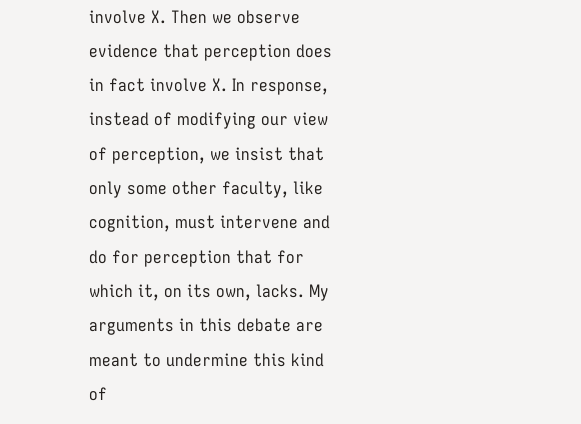involve X. Then we observe evidence that perception does in fact involve X. In response, instead of modifying our view of perception, we insist that only some other faculty, like cognition, must intervene and do for perception that for which it, on its own, lacks. My arguments in this debate are meant to undermine this kind of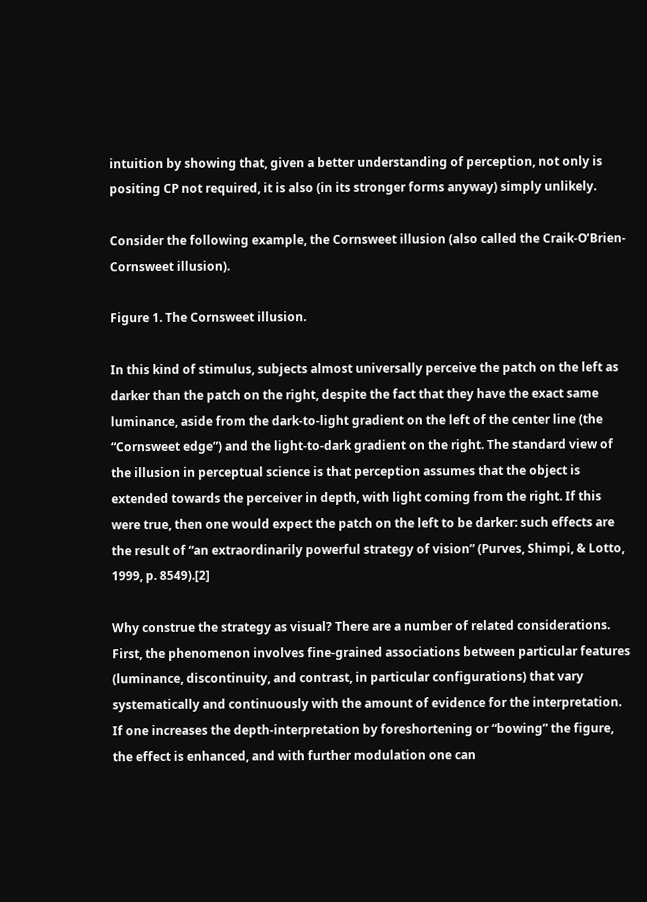intuition by showing that, given a better understanding of perception, not only is positing CP not required, it is also (in its stronger forms anyway) simply unlikely.

Consider the following example, the Cornsweet illusion (also called the Craik-O’Brien-Cornsweet illusion).

Figure 1. The Cornsweet illusion.

In this kind of stimulus, subjects almost universally perceive the patch on the left as darker than the patch on the right, despite the fact that they have the exact same luminance, aside from the dark-to-light gradient on the left of the center line (the “Cornsweet edge”) and the light-to-dark gradient on the right. The standard view of the illusion in perceptual science is that perception assumes that the object is extended towards the perceiver in depth, with light coming from the right. If this were true, then one would expect the patch on the left to be darker: such effects are the result of “an extraordinarily powerful strategy of vision” (Purves, Shimpi, & Lotto, 1999, p. 8549).[2]

Why construe the strategy as visual? There are a number of related considerations. First, the phenomenon involves fine-grained associations between particular features (luminance, discontinuity, and contrast, in particular configurations) that vary systematically and continuously with the amount of evidence for the interpretation. If one increases the depth-interpretation by foreshortening or “bowing” the figure, the effect is enhanced, and with further modulation one can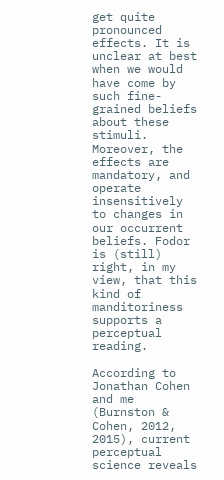get quite pronounced effects. It is unclear at best when we would have come by such fine-grained beliefs about these stimuli. Moreover, the effects are mandatory, and operate insensitively to changes in our occurrent beliefs. Fodor is (still) right, in my view, that this kind of manditoriness supports a perceptual reading.

According to Jonathan Cohen and me (Burnston & Cohen, 2012, 2015), current perceptual science reveals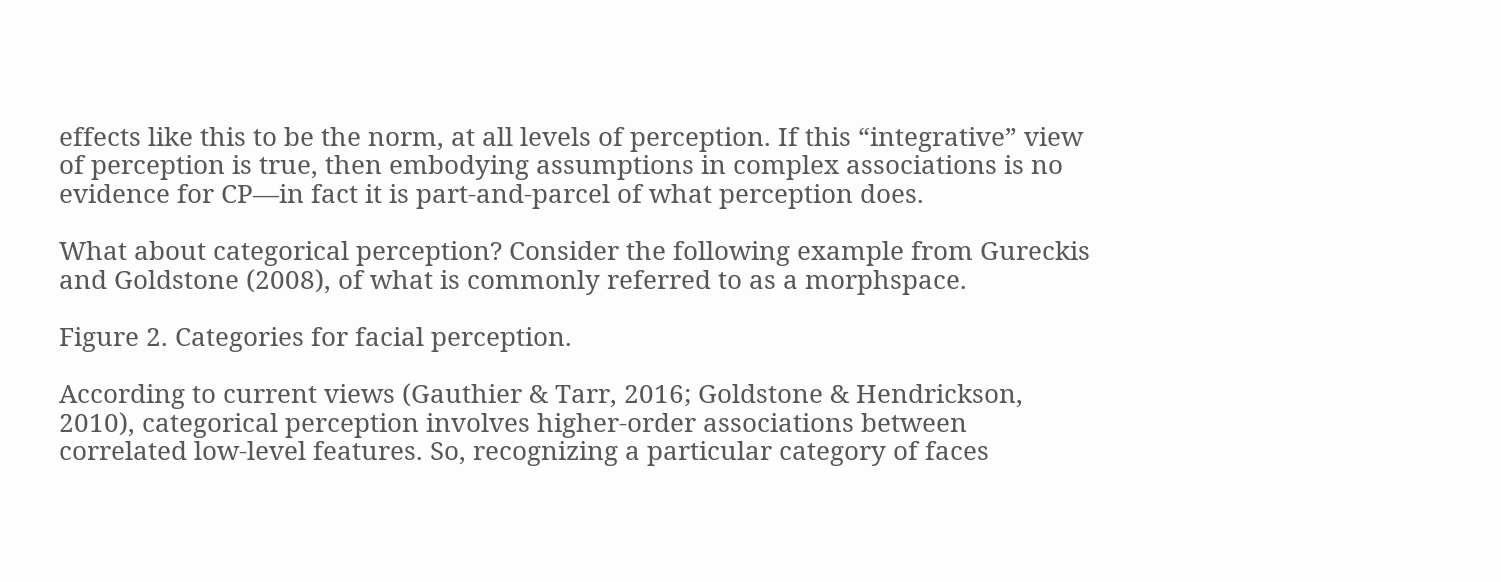effects like this to be the norm, at all levels of perception. If this “integrative” view of perception is true, then embodying assumptions in complex associations is no evidence for CP—in fact it is part-and-parcel of what perception does.

What about categorical perception? Consider the following example from Gureckis and Goldstone (2008), of what is commonly referred to as a morphspace.

Figure 2. Categories for facial perception.

According to current views (Gauthier & Tarr, 2016; Goldstone & Hendrickson, 2010), categorical perception involves higher-order associations between correlated low-level features. So, recognizing a particular category of faces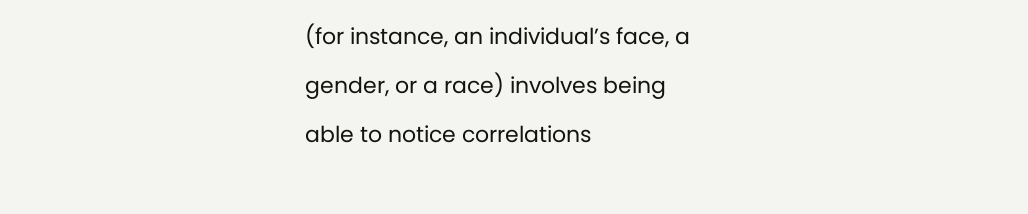(for instance, an individual’s face, a gender, or a race) involves being able to notice correlations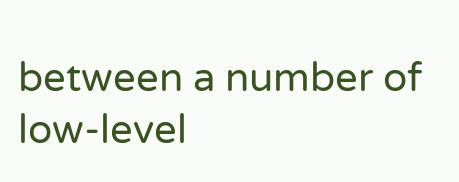between a number of low-level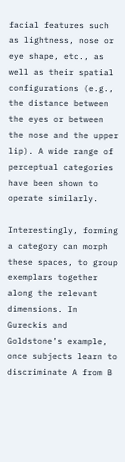facial features such as lightness, nose or eye shape, etc., as well as their spatial configurations (e.g., the distance between the eyes or between the nose and the upper lip). A wide range of perceptual categories have been shown to operate similarly.

Interestingly, forming a category can morph these spaces, to group exemplars together along the relevant dimensions. In Gureckis and Goldstone’s example, once subjects learn to discriminate A from B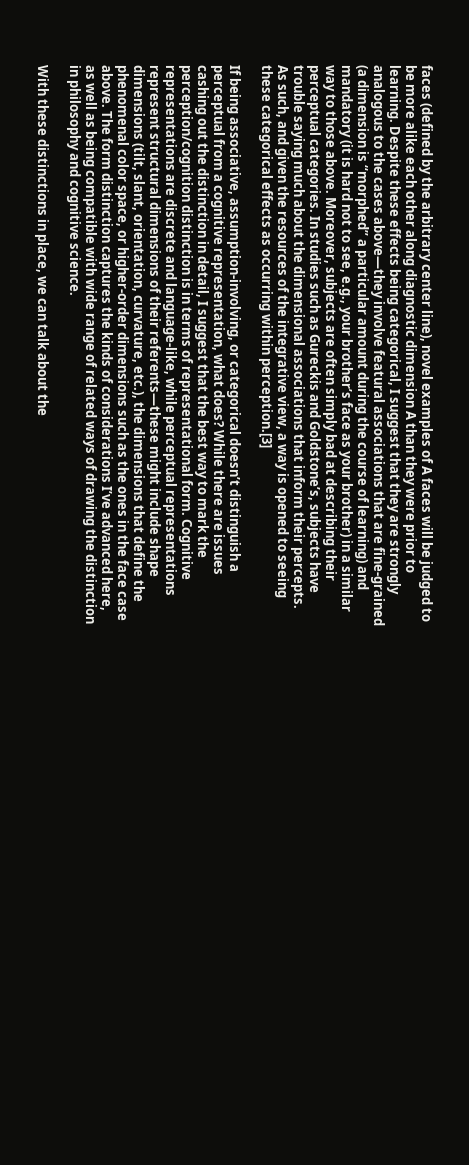faces (defined by the arbitrary center line), novel examples of A faces will be judged to be more alike each other along diagnostic dimension A than they were prior to learning. Despite these effects being categorical, I suggest that they are strongly analogous to the cases above—they involve featural associations that are fine-grained (a dimension is “morphed” a particular amount during the course of learning) and mandatory (it is hard not to see, e.g., your brother’s face as your brother) in a similar way to those above. Moreover, subjects are often simply bad at describing their perceptual categories. In studies such as Gureckis and Goldstone’s, subjects have trouble saying much about the dimensional associations that inform their percepts. As such, and given the resources of the integrative view, a way is opened to seeing these categorical effects as occurring within perception.[3]

If being associative, assumption-involving, or categorical doesn’t distinguish a perceptual from a cognitive representation, what does? While there are issues cashing out the distinction in detail, I suggest that the best way to mark the perception/cognition distinction is in terms of representational form. Cognitive representations are discrete and language-like, while perceptual representations represent structural dimensions of their referents—these might include shape dimensions (tilt, slant, orientation, curvature, etc.), the dimensions that define the phenomenal color space, or higher-order dimensions such as the ones in the face case above. The form distinction captures the kinds of considerations I’ve advanced here, as well as being compatible with wide range of related ways of drawing the distinction in philosophy and cognitive science.

With these distinctions in place, we can talk about the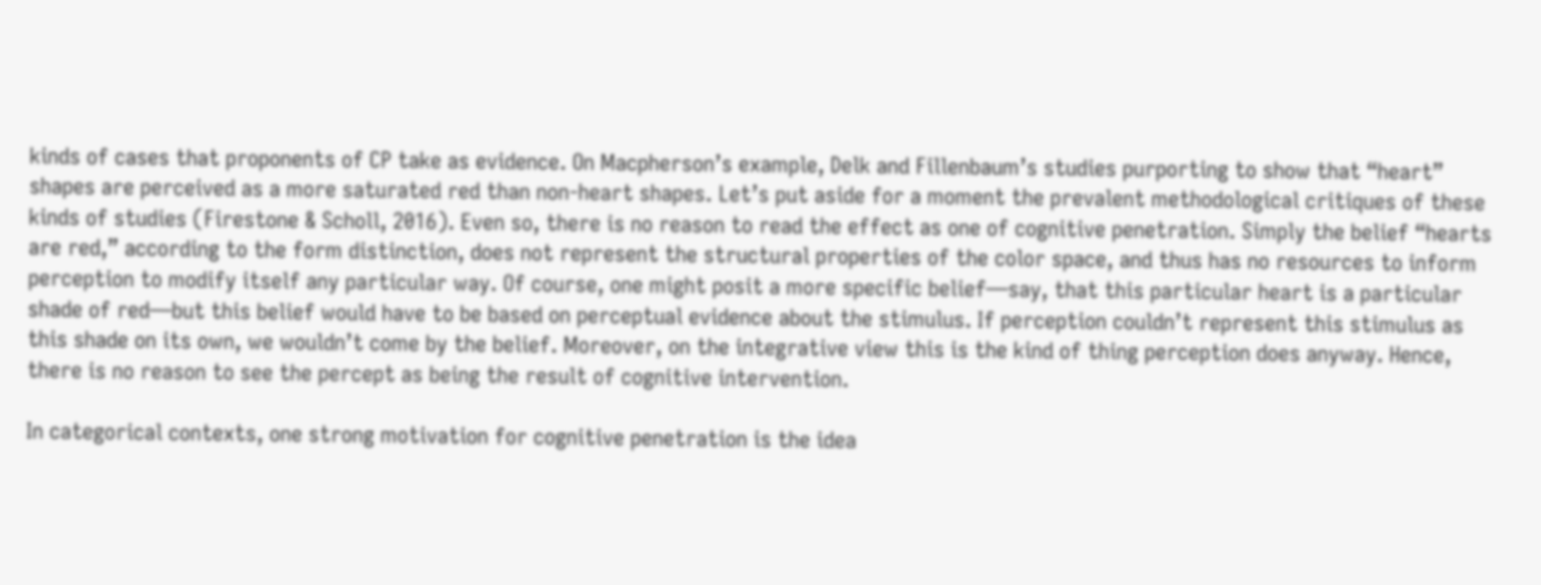kinds of cases that proponents of CP take as evidence. On Macpherson’s example, Delk and Fillenbaum’s studies purporting to show that “heart” shapes are perceived as a more saturated red than non-heart shapes. Let’s put aside for a moment the prevalent methodological critiques of these kinds of studies (Firestone & Scholl, 2016). Even so, there is no reason to read the effect as one of cognitive penetration. Simply the belief “hearts are red,” according to the form distinction, does not represent the structural properties of the color space, and thus has no resources to inform perception to modify itself any particular way. Of course, one might posit a more specific belief—say, that this particular heart is a particular shade of red—but this belief would have to be based on perceptual evidence about the stimulus. If perception couldn’t represent this stimulus as this shade on its own, we wouldn’t come by the belief. Moreover, on the integrative view this is the kind of thing perception does anyway. Hence, there is no reason to see the percept as being the result of cognitive intervention.

In categorical contexts, one strong motivation for cognitive penetration is the idea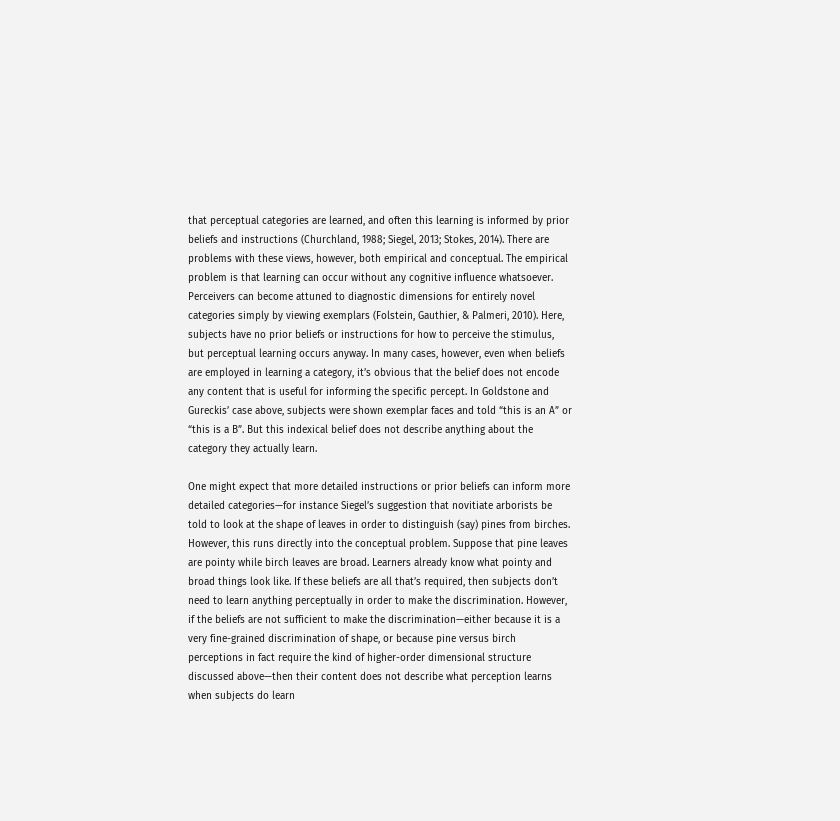that perceptual categories are learned, and often this learning is informed by prior beliefs and instructions (Churchland, 1988; Siegel, 2013; Stokes, 2014). There are problems with these views, however, both empirical and conceptual. The empirical problem is that learning can occur without any cognitive influence whatsoever. Perceivers can become attuned to diagnostic dimensions for entirely novel categories simply by viewing exemplars (Folstein, Gauthier, & Palmeri, 2010). Here, subjects have no prior beliefs or instructions for how to perceive the stimulus, but perceptual learning occurs anyway. In many cases, however, even when beliefs are employed in learning a category, it’s obvious that the belief does not encode any content that is useful for informing the specific percept. In Goldstone and Gureckis’ case above, subjects were shown exemplar faces and told “this is an A” or “this is a B”. But this indexical belief does not describe anything about the category they actually learn.

One might expect that more detailed instructions or prior beliefs can inform more detailed categories—for instance Siegel’s suggestion that novitiate arborists be told to look at the shape of leaves in order to distinguish (say) pines from birches. However, this runs directly into the conceptual problem. Suppose that pine leaves are pointy while birch leaves are broad. Learners already know what pointy and broad things look like. If these beliefs are all that’s required, then subjects don’t need to learn anything perceptually in order to make the discrimination. However, if the beliefs are not sufficient to make the discrimination—either because it is a very fine-grained discrimination of shape, or because pine versus birch perceptions in fact require the kind of higher-order dimensional structure discussed above—then their content does not describe what perception learns when subjects do learn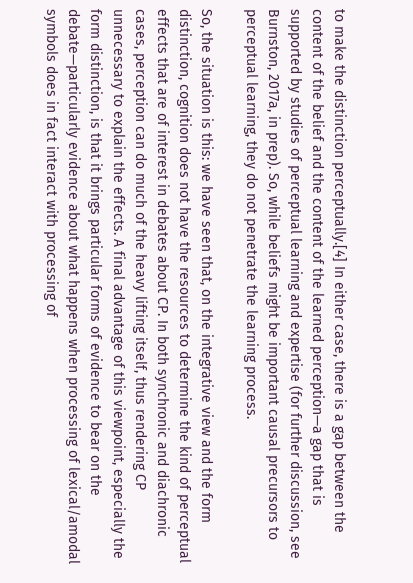to make the distinction perceptually.[4] In either case, there is a gap between the content of the belief and the content of the learned perception—a gap that is supported by studies of perceptual learning and expertise (for further discussion, see Burnston, 2017a, in prep). So, while beliefs might be important causal precursors to perceptual learning, they do not penetrate the learning process.

So, the situation is this: we have seen that, on the integrative view and the form distinction, cognition does not have the resources to determine the kind of perceptual effects that are of interest in debates about CP. In both synchronic and diachronic cases, perception can do much of the heavy lifting itself, thus rendering CP unnecessary to explain the effects. A final advantage of this viewpoint, especially the form distinction, is that it brings particular forms of evidence to bear on the debate—particularly evidence about what happens when processing of lexical/amodal symbols does in fact interact with processing of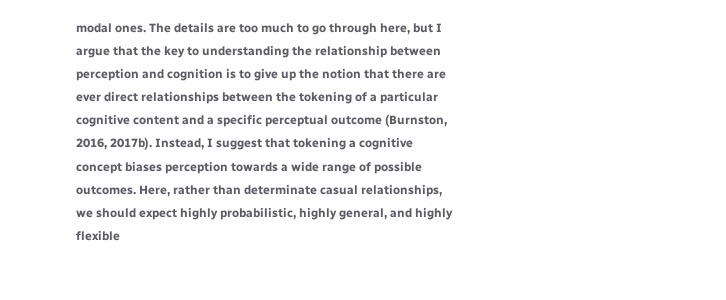modal ones. The details are too much to go through here, but I argue that the key to understanding the relationship between perception and cognition is to give up the notion that there are ever direct relationships between the tokening of a particular cognitive content and a specific perceptual outcome (Burnston, 2016, 2017b). Instead, I suggest that tokening a cognitive concept biases perception towards a wide range of possible outcomes. Here, rather than determinate casual relationships, we should expect highly probabilistic, highly general, and highly flexible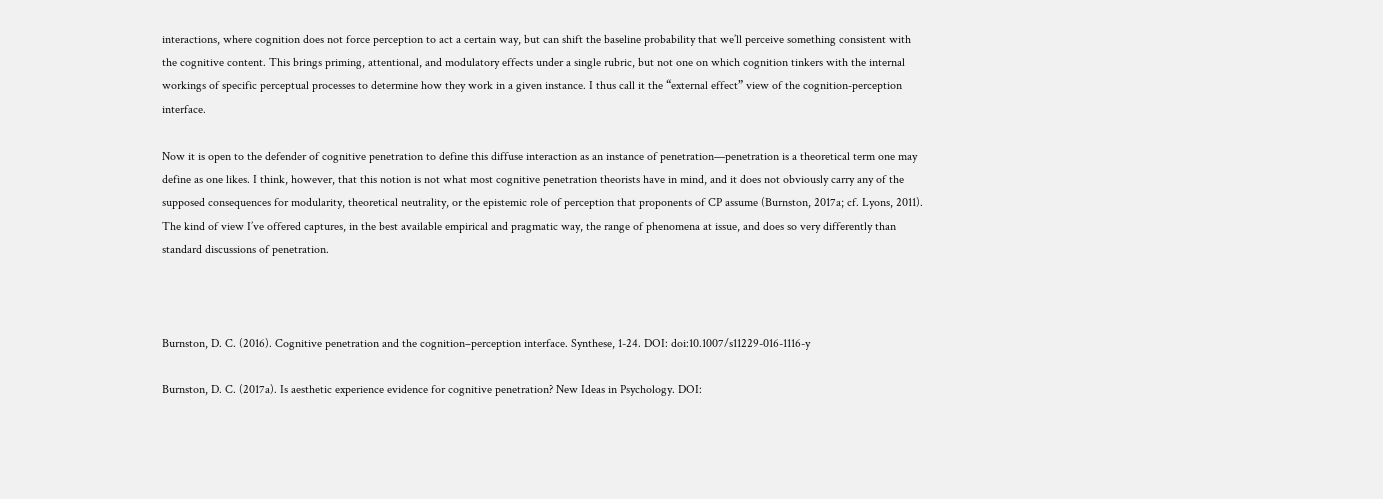interactions, where cognition does not force perception to act a certain way, but can shift the baseline probability that we’ll perceive something consistent with the cognitive content. This brings priming, attentional, and modulatory effects under a single rubric, but not one on which cognition tinkers with the internal workings of specific perceptual processes to determine how they work in a given instance. I thus call it the “external effect” view of the cognition-perception interface.

Now it is open to the defender of cognitive penetration to define this diffuse interaction as an instance of penetration—penetration is a theoretical term one may define as one likes. I think, however, that this notion is not what most cognitive penetration theorists have in mind, and it does not obviously carry any of the supposed consequences for modularity, theoretical neutrality, or the epistemic role of perception that proponents of CP assume (Burnston, 2017a; cf. Lyons, 2011). The kind of view I’ve offered captures, in the best available empirical and pragmatic way, the range of phenomena at issue, and does so very differently than standard discussions of penetration.



Burnston, D. C. (2016). Cognitive penetration and the cognition–perception interface. Synthese, 1-24. DOI: doi:10.1007/s11229-016-1116-y

Burnston, D. C. (2017a). Is aesthetic experience evidence for cognitive penetration? New Ideas in Psychology. DOI: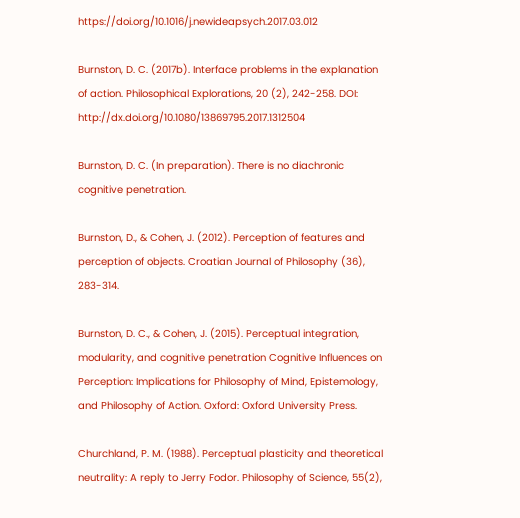https://doi.org/10.1016/j.newideapsych.2017.03.012

Burnston, D. C. (2017b). Interface problems in the explanation of action. Philosophical Explorations, 20 (2), 242-258. DOI: http://dx.doi.org/10.1080/13869795.2017.1312504

Burnston, D. C. (In preparation). There is no diachronic cognitive penetration.

Burnston, D., & Cohen, J. (2012). Perception of features and perception of objects. Croatian Journal of Philosophy (36), 283-314.

Burnston, D. C., & Cohen, J. (2015). Perceptual integration, modularity, and cognitive penetration Cognitive Influences on Perception: Implications for Philosophy of Mind, Epistemology, and Philosophy of Action. Oxford: Oxford University Press.

Churchland, P. M. (1988). Perceptual plasticity and theoretical neutrality: A reply to Jerry Fodor. Philosophy of Science, 55(2),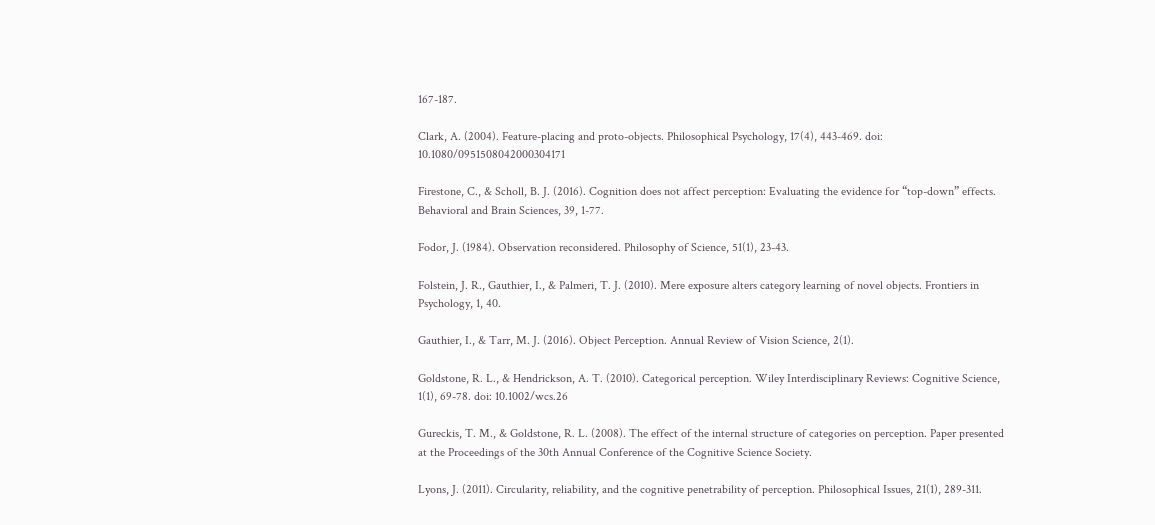167-187.

Clark, A. (2004). Feature-placing and proto-objects. Philosophical Psychology, 17(4), 443-469. doi: 10.1080/0951508042000304171

Firestone, C., & Scholl, B. J. (2016). Cognition does not affect perception: Evaluating the evidence for “top-down” effects. Behavioral and Brain Sciences, 39, 1-77.

Fodor, J. (1984). Observation reconsidered. Philosophy of Science, 51(1), 23-43.

Folstein, J. R., Gauthier, I., & Palmeri, T. J. (2010). Mere exposure alters category learning of novel objects. Frontiers in Psychology, 1, 40.

Gauthier, I., & Tarr, M. J. (2016). Object Perception. Annual Review of Vision Science, 2(1).

Goldstone, R. L., & Hendrickson, A. T. (2010). Categorical perception. Wiley Interdisciplinary Reviews: Cognitive Science, 1(1), 69-78. doi: 10.1002/wcs.26

Gureckis, T. M., & Goldstone, R. L. (2008). The effect of the internal structure of categories on perception. Paper presented at the Proceedings of the 30th Annual Conference of the Cognitive Science Society.

Lyons, J. (2011). Circularity, reliability, and the cognitive penetrability of perception. Philosophical Issues, 21(1), 289-311.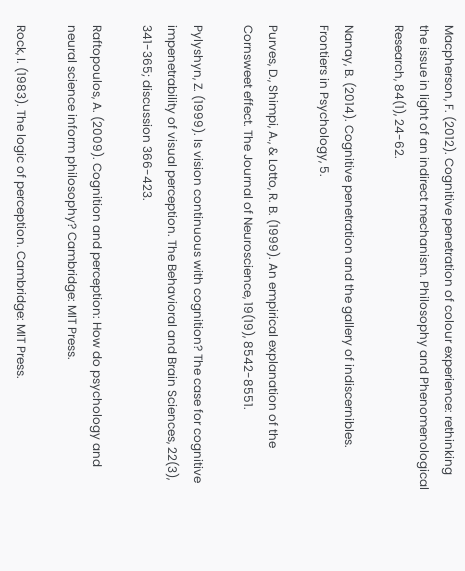Macpherson, F. (2012). Cognitive penetration of colour experience: rethinking the issue in light of an indirect mechanism. Philosophy and Phenomenological Research, 84(1), 24-62.

Nanay, B. (2014). Cognitive penetration and the gallery of indiscernibles. Frontiers in Psychology, 5.

Purves, D., Shimpi, A., & Lotto, R. B. (1999). An empirical explanation of the Cornsweet effect. The Journal of Neuroscience, 19(19), 8542-8551.

Pylyshyn, Z. (1999). Is vision continuous with cognition? The case for cognitive impenetrability of visual perception. The Behavioral and Brain Sciences, 22(3), 341-365; discussion 366-423.

Raftopoulos, A. (2009). Cognition and perception: How do psychology and neural science inform philosophy? Cambridge: MIT Press.

Rock, I. (1983). The logic of perception. Cambridge: MIT Press.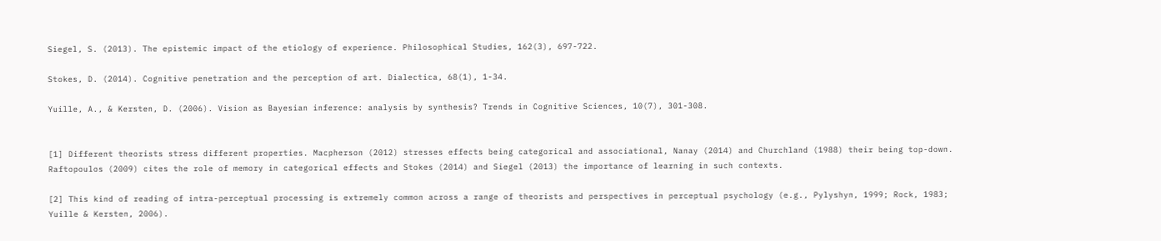Siegel, S. (2013). The epistemic impact of the etiology of experience. Philosophical Studies, 162(3), 697-722.

Stokes, D. (2014). Cognitive penetration and the perception of art. Dialectica, 68(1), 1-34.

Yuille, A., & Kersten, D. (2006). Vision as Bayesian inference: analysis by synthesis? Trends in Cognitive Sciences, 10(7), 301-308.


[1] Different theorists stress different properties. Macpherson (2012) stresses effects being categorical and associational, Nanay (2014) and Churchland (1988) their being top-down. Raftopoulos (2009) cites the role of memory in categorical effects and Stokes (2014) and Siegel (2013) the importance of learning in such contexts.

[2] This kind of reading of intra-perceptual processing is extremely common across a range of theorists and perspectives in perceptual psychology (e.g., Pylyshyn, 1999; Rock, 1983; Yuille & Kersten, 2006).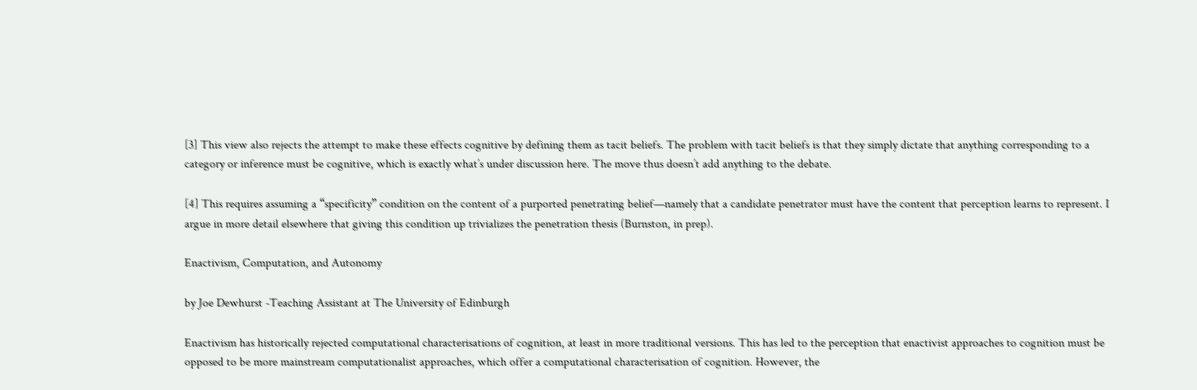[3] This view also rejects the attempt to make these effects cognitive by defining them as tacit beliefs. The problem with tacit beliefs is that they simply dictate that anything corresponding to a category or inference must be cognitive, which is exactly what’s under discussion here. The move thus doesn’t add anything to the debate.

[4] This requires assuming a “specificity” condition on the content of a purported penetrating belief—namely that a candidate penetrator must have the content that perception learns to represent. I argue in more detail elsewhere that giving this condition up trivializes the penetration thesis (Burnston, in prep).

Enactivism, Computation, and Autonomy

by Joe Dewhurst -Teaching Assistant at The University of Edinburgh

Enactivism has historically rejected computational characterisations of cognition, at least in more traditional versions. This has led to the perception that enactivist approaches to cognition must be opposed to be more mainstream computationalist approaches, which offer a computational characterisation of cognition. However, the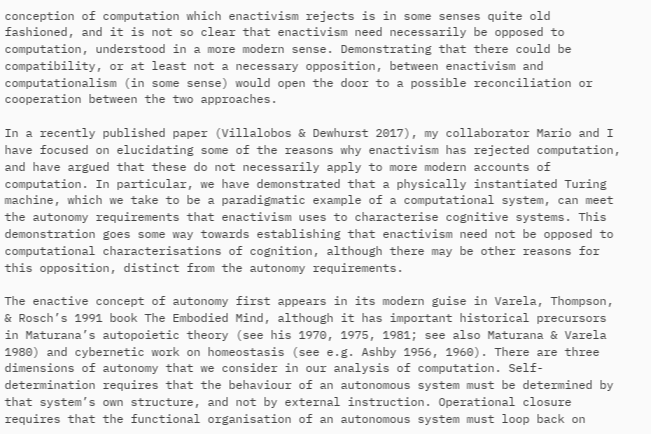conception of computation which enactivism rejects is in some senses quite old fashioned, and it is not so clear that enactivism need necessarily be opposed to computation, understood in a more modern sense. Demonstrating that there could be compatibility, or at least not a necessary opposition, between enactivism and computationalism (in some sense) would open the door to a possible reconciliation or cooperation between the two approaches.

In a recently published paper (Villalobos & Dewhurst 2017), my collaborator Mario and I have focused on elucidating some of the reasons why enactivism has rejected computation, and have argued that these do not necessarily apply to more modern accounts of computation. In particular, we have demonstrated that a physically instantiated Turing machine, which we take to be a paradigmatic example of a computational system, can meet the autonomy requirements that enactivism uses to characterise cognitive systems. This demonstration goes some way towards establishing that enactivism need not be opposed to computational characterisations of cognition, although there may be other reasons for this opposition, distinct from the autonomy requirements.

The enactive concept of autonomy first appears in its modern guise in Varela, Thompson, & Rosch’s 1991 book The Embodied Mind, although it has important historical precursors in Maturana’s autopoietic theory (see his 1970, 1975, 1981; see also Maturana & Varela 1980) and cybernetic work on homeostasis (see e.g. Ashby 1956, 1960). There are three dimensions of autonomy that we consider in our analysis of computation. Self-determination requires that the behaviour of an autonomous system must be determined by that system’s own structure, and not by external instruction. Operational closure requires that the functional organisation of an autonomous system must loop back on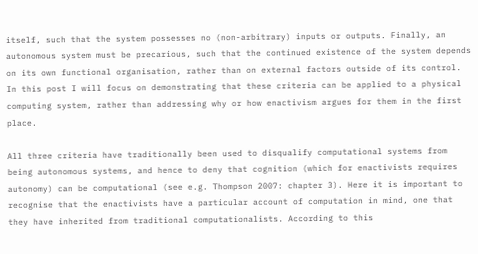itself, such that the system possesses no (non-arbitrary) inputs or outputs. Finally, an autonomous system must be precarious, such that the continued existence of the system depends on its own functional organisation, rather than on external factors outside of its control. In this post I will focus on demonstrating that these criteria can be applied to a physical computing system, rather than addressing why or how enactivism argues for them in the first place.

All three criteria have traditionally been used to disqualify computational systems from being autonomous systems, and hence to deny that cognition (which for enactivists requires autonomy) can be computational (see e.g. Thompson 2007: chapter 3). Here it is important to recognise that the enactivists have a particular account of computation in mind, one that they have inherited from traditional computationalists. According to this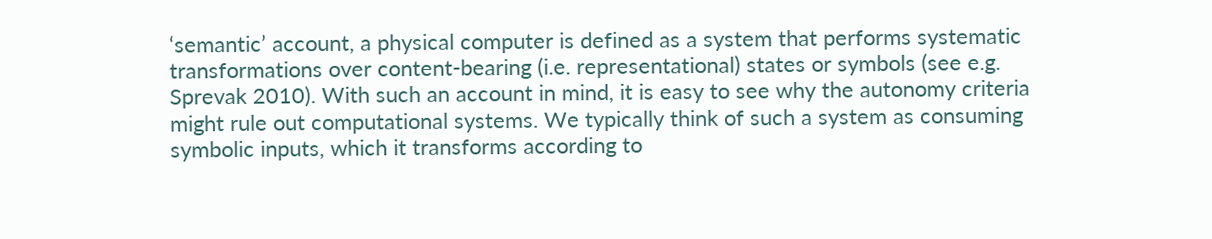‘semantic’ account, a physical computer is defined as a system that performs systematic transformations over content-bearing (i.e. representational) states or symbols (see e.g. Sprevak 2010). With such an account in mind, it is easy to see why the autonomy criteria might rule out computational systems. We typically think of such a system as consuming symbolic inputs, which it transforms according to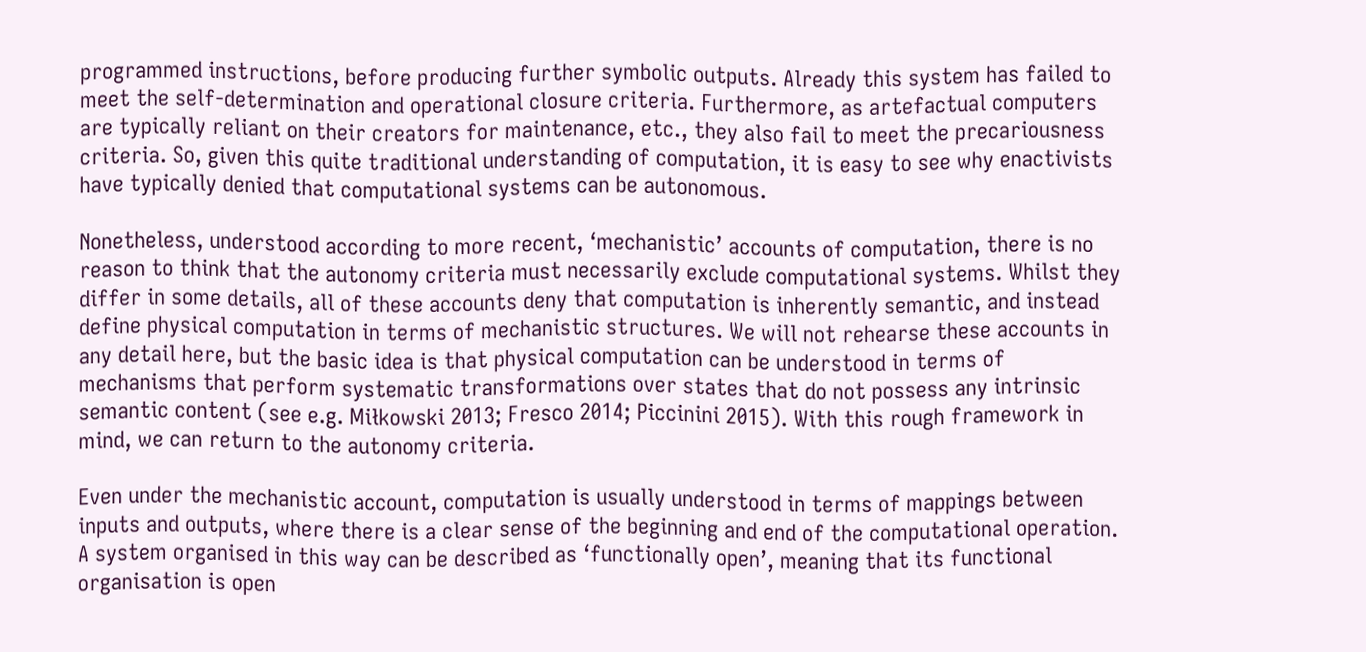programmed instructions, before producing further symbolic outputs. Already this system has failed to meet the self-determination and operational closure criteria. Furthermore, as artefactual computers are typically reliant on their creators for maintenance, etc., they also fail to meet the precariousness criteria. So, given this quite traditional understanding of computation, it is easy to see why enactivists have typically denied that computational systems can be autonomous.

Nonetheless, understood according to more recent, ‘mechanistic’ accounts of computation, there is no reason to think that the autonomy criteria must necessarily exclude computational systems. Whilst they differ in some details, all of these accounts deny that computation is inherently semantic, and instead define physical computation in terms of mechanistic structures. We will not rehearse these accounts in any detail here, but the basic idea is that physical computation can be understood in terms of mechanisms that perform systematic transformations over states that do not possess any intrinsic semantic content (see e.g. Miłkowski 2013; Fresco 2014; Piccinini 2015). With this rough framework in mind, we can return to the autonomy criteria.

Even under the mechanistic account, computation is usually understood in terms of mappings between inputs and outputs, where there is a clear sense of the beginning and end of the computational operation. A system organised in this way can be described as ‘functionally open’, meaning that its functional organisation is open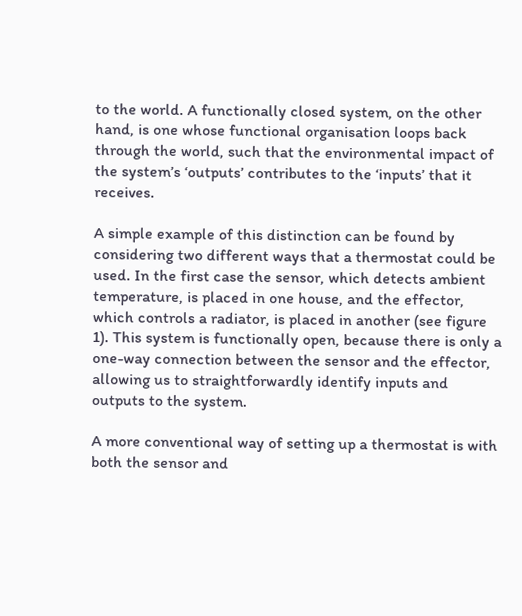to the world. A functionally closed system, on the other hand, is one whose functional organisation loops back through the world, such that the environmental impact of the system’s ‘outputs’ contributes to the ‘inputs’ that it receives.

A simple example of this distinction can be found by considering two different ways that a thermostat could be used. In the first case the sensor, which detects ambient temperature, is placed in one house, and the effector, which controls a radiator, is placed in another (see figure 1). This system is functionally open, because there is only a one-way connection between the sensor and the effector, allowing us to straightforwardly identify inputs and outputs to the system.

A more conventional way of setting up a thermostat is with both the sensor and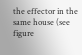the effector in the same house (see figure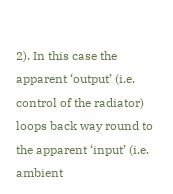2). In this case the apparent ‘output’ (i.e. control of the radiator) loops back way round to the apparent ‘input’ (i.e. ambient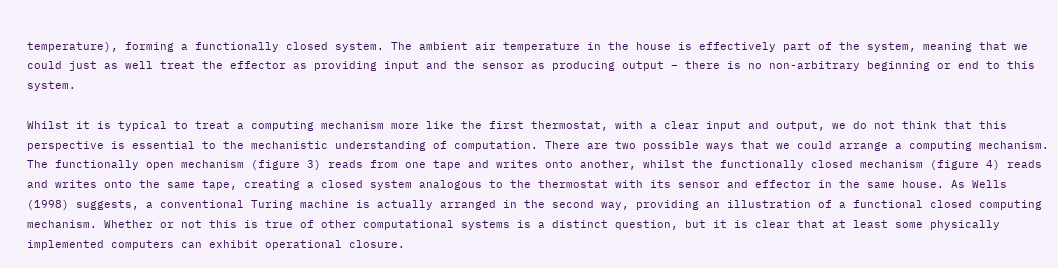temperature), forming a functionally closed system. The ambient air temperature in the house is effectively part of the system, meaning that we could just as well treat the effector as providing input and the sensor as producing output – there is no non-arbitrary beginning or end to this system.

Whilst it is typical to treat a computing mechanism more like the first thermostat, with a clear input and output, we do not think that this perspective is essential to the mechanistic understanding of computation. There are two possible ways that we could arrange a computing mechanism. The functionally open mechanism (figure 3) reads from one tape and writes onto another, whilst the functionally closed mechanism (figure 4) reads and writes onto the same tape, creating a closed system analogous to the thermostat with its sensor and effector in the same house. As Wells (1998) suggests, a conventional Turing machine is actually arranged in the second way, providing an illustration of a functional closed computing mechanism. Whether or not this is true of other computational systems is a distinct question, but it is clear that at least some physically implemented computers can exhibit operational closure.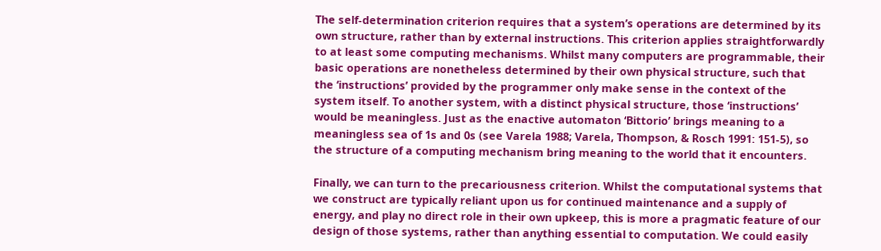The self-determination criterion requires that a system’s operations are determined by its own structure, rather than by external instructions. This criterion applies straightforwardly to at least some computing mechanisms. Whilst many computers are programmable, their basic operations are nonetheless determined by their own physical structure, such that the ‘instructions’ provided by the programmer only make sense in the context of the system itself. To another system, with a distinct physical structure, those ‘instructions’ would be meaningless. Just as the enactive automaton ‘Bittorio’ brings meaning to a meaningless sea of 1s and 0s (see Varela 1988; Varela, Thompson, & Rosch 1991: 151-5), so the structure of a computing mechanism bring meaning to the world that it encounters.

Finally, we can turn to the precariousness criterion. Whilst the computational systems that we construct are typically reliant upon us for continued maintenance and a supply of energy, and play no direct role in their own upkeep, this is more a pragmatic feature of our design of those systems, rather than anything essential to computation. We could easily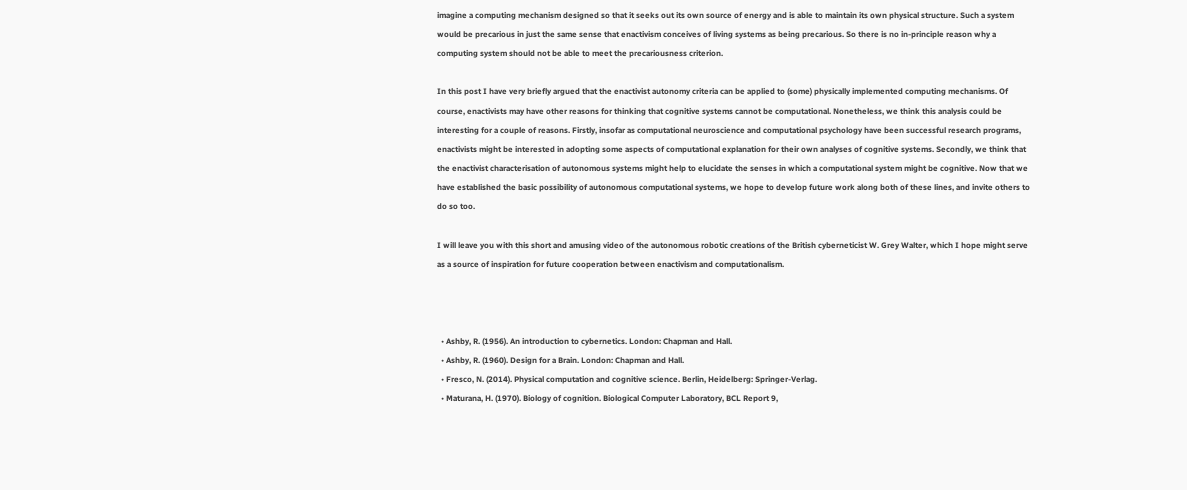imagine a computing mechanism designed so that it seeks out its own source of energy and is able to maintain its own physical structure. Such a system would be precarious in just the same sense that enactivism conceives of living systems as being precarious. So there is no in-principle reason why a computing system should not be able to meet the precariousness criterion.

In this post I have very briefly argued that the enactivist autonomy criteria can be applied to (some) physically implemented computing mechanisms. Of course, enactivists may have other reasons for thinking that cognitive systems cannot be computational. Nonetheless, we think this analysis could be interesting for a couple of reasons. Firstly, insofar as computational neuroscience and computational psychology have been successful research programs, enactivists might be interested in adopting some aspects of computational explanation for their own analyses of cognitive systems. Secondly, we think that the enactivist characterisation of autonomous systems might help to elucidate the senses in which a computational system might be cognitive. Now that we have established the basic possibility of autonomous computational systems, we hope to develop future work along both of these lines, and invite others to do so too.

I will leave you with this short and amusing video of the autonomous robotic creations of the British cyberneticist W. Grey Walter, which I hope might serve as a source of inspiration for future cooperation between enactivism and computationalism.



  • Ashby, R. (1956). An introduction to cybernetics. London: Chapman and Hall.
  • Ashby, R. (1960). Design for a Brain. London: Chapman and Hall.
  • Fresco, N. (2014). Physical computation and cognitive science. Berlin, Heidelberg: Springer-Verlag.
  • Maturana, H. (1970). Biology of cognition. Biological Computer Laboratory, BCL Report 9,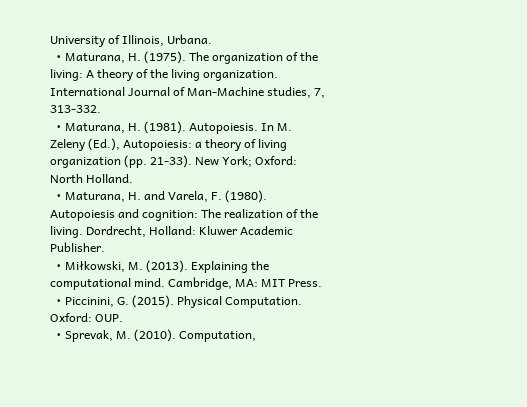University of Illinois, Urbana.
  • Maturana, H. (1975). The organization of the living: A theory of the living organization. International Journal of Man-Machine studies, 7, 313-332.
  • Maturana, H. (1981). Autopoiesis. In M. Zeleny (Ed.), Autopoiesis: a theory of living organization (pp. 21-33). New York; Oxford: North Holland.
  • Maturana, H. and Varela, F. (1980). Autopoiesis and cognition: The realization of the living. Dordrecht, Holland: Kluwer Academic Publisher.
  • Miłkowski, M. (2013). Explaining the computational mind. Cambridge, MA: MIT Press.
  • Piccinini, G. (2015). Physical Computation. Oxford: OUP.
  • Sprevak, M. (2010). Computation,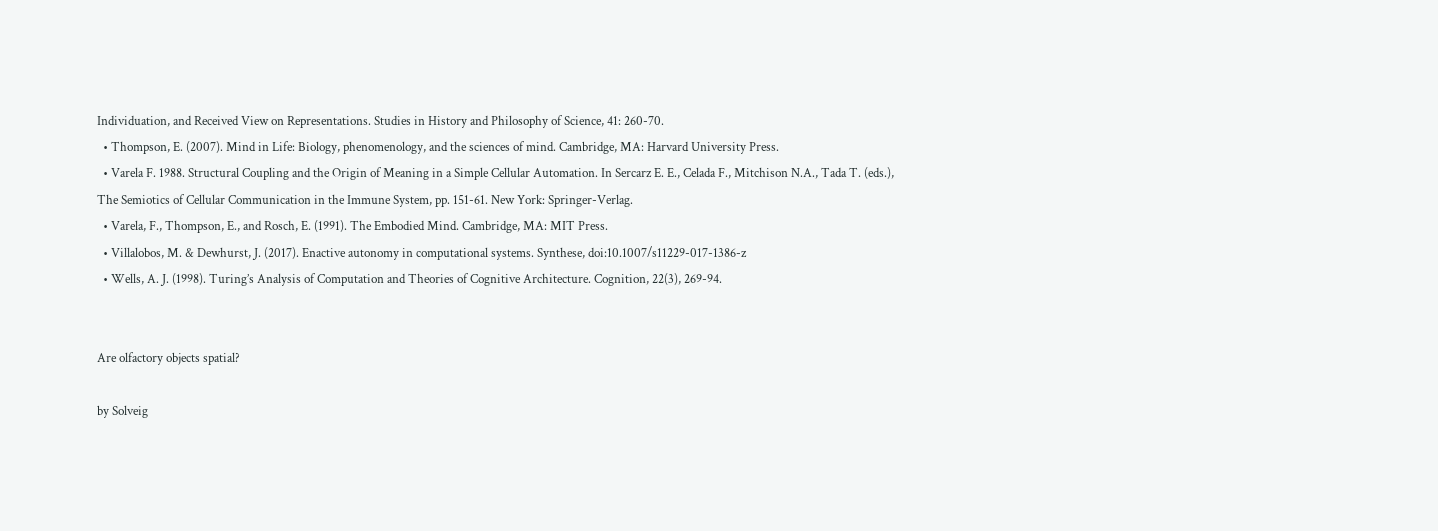Individuation, and Received View on Representations. Studies in History and Philosophy of Science, 41: 260-70.
  • Thompson, E. (2007). Mind in Life: Biology, phenomenology, and the sciences of mind. Cambridge, MA: Harvard University Press.
  • Varela F. 1988. Structural Coupling and the Origin of Meaning in a Simple Cellular Automation. In Sercarz E. E., Celada F., Mitchison N.A., Tada T. (eds.), The Semiotics of Cellular Communication in the Immune System, pp. 151-61. New York: Springer-Verlag.
  • Varela, F., Thompson, E., and Rosch, E. (1991). The Embodied Mind. Cambridge, MA: MIT Press.
  • Villalobos, M. & Dewhurst, J. (2017). Enactive autonomy in computational systems. Synthese, doi:10.1007/s11229-017-1386-z
  • Wells, A. J. (1998). Turing’s Analysis of Computation and Theories of Cognitive Architecture. Cognition, 22(3), 269-94.


Are olfactory objects spatial?

by Solveig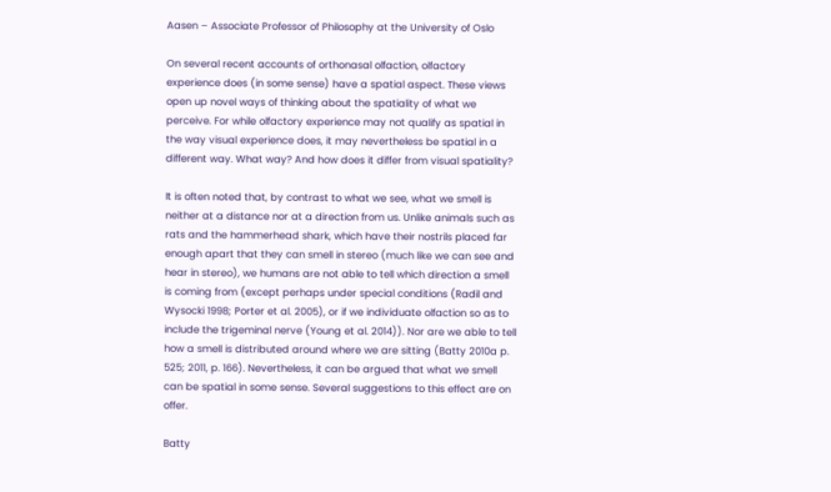Aasen – Associate Professor of Philosophy at the University of Oslo

On several recent accounts of orthonasal olfaction, olfactory experience does (in some sense) have a spatial aspect. These views open up novel ways of thinking about the spatiality of what we perceive. For while olfactory experience may not qualify as spatial in the way visual experience does, it may nevertheless be spatial in a different way. What way? And how does it differ from visual spatiality?

It is often noted that, by contrast to what we see, what we smell is neither at a distance nor at a direction from us. Unlike animals such as rats and the hammerhead shark, which have their nostrils placed far enough apart that they can smell in stereo (much like we can see and hear in stereo), we humans are not able to tell which direction a smell is coming from (except perhaps under special conditions (Radil and Wysocki 1998; Porter et al. 2005), or if we individuate olfaction so as to include the trigeminal nerve (Young et al. 2014)). Nor are we able to tell how a smell is distributed around where we are sitting (Batty 2010a p. 525; 2011, p. 166). Nevertheless, it can be argued that what we smell can be spatial in some sense. Several suggestions to this effect are on offer.

Batty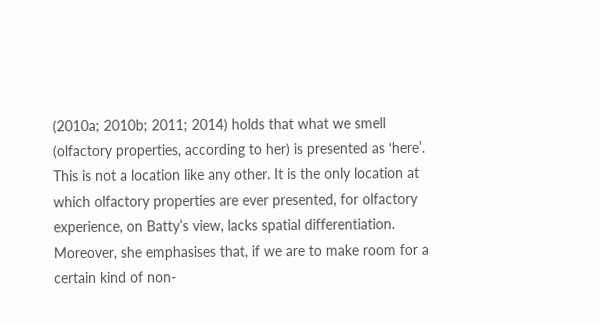(2010a; 2010b; 2011; 2014) holds that what we smell (olfactory properties, according to her) is presented as ‘here’. This is not a location like any other. It is the only location at which olfactory properties are ever presented, for olfactory experience, on Batty’s view, lacks spatial differentiation. Moreover, she emphasises that, if we are to make room for a certain kind of non-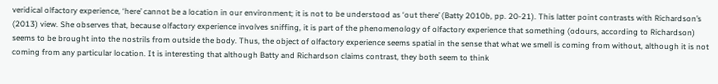veridical olfactory experience, ‘here’ cannot be a location in our environment; it is not to be understood as ‘out there’ (Batty 2010b, pp. 20-21). This latter point contrasts with Richardson’s (2013) view. She observes that, because olfactory experience involves sniffing, it is part of the phenomenology of olfactory experience that something (odours, according to Richardson) seems to be brought into the nostrils from outside the body. Thus, the object of olfactory experience seems spatial in the sense that what we smell is coming from without, although it is not coming from any particular location. It is interesting that although Batty and Richardson claims contrast, they both seem to think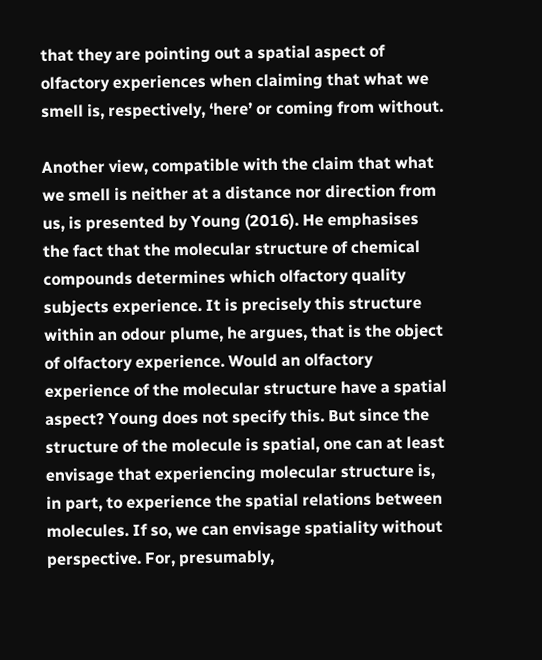that they are pointing out a spatial aspect of olfactory experiences when claiming that what we smell is, respectively, ‘here’ or coming from without.

Another view, compatible with the claim that what we smell is neither at a distance nor direction from us, is presented by Young (2016). He emphasises the fact that the molecular structure of chemical compounds determines which olfactory quality subjects experience. It is precisely this structure within an odour plume, he argues, that is the object of olfactory experience. Would an olfactory experience of the molecular structure have a spatial aspect? Young does not specify this. But since the structure of the molecule is spatial, one can at least envisage that experiencing molecular structure is, in part, to experience the spatial relations between molecules. If so, we can envisage spatiality without perspective. For, presumably,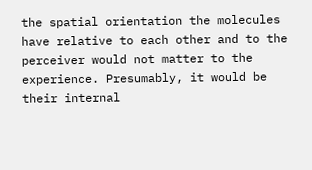the spatial orientation the molecules have relative to each other and to the perceiver would not matter to the experience. Presumably, it would be their internal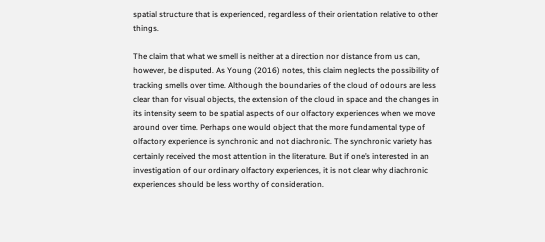spatial structure that is experienced, regardless of their orientation relative to other things.

The claim that what we smell is neither at a direction nor distance from us can, however, be disputed. As Young (2016) notes, this claim neglects the possibility of tracking smells over time. Although the boundaries of the cloud of odours are less clear than for visual objects, the extension of the cloud in space and the changes in its intensity seem to be spatial aspects of our olfactory experiences when we move around over time. Perhaps one would object that the more fundamental type of olfactory experience is synchronic and not diachronic. The synchronic variety has certainly received the most attention in the literature. But if one’s interested in an investigation of our ordinary olfactory experiences, it is not clear why diachronic experiences should be less worthy of consideration.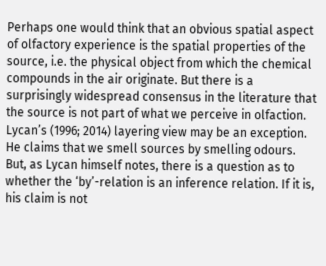Perhaps one would think that an obvious spatial aspect of olfactory experience is the spatial properties of the source, i.e. the physical object from which the chemical compounds in the air originate. But there is a surprisingly widespread consensus in the literature that the source is not part of what we perceive in olfaction. Lycan’s (1996; 2014) layering view may be an exception. He claims that we smell sources by smelling odours. But, as Lycan himself notes, there is a question as to whether the ‘by’-relation is an inference relation. If it is, his claim is not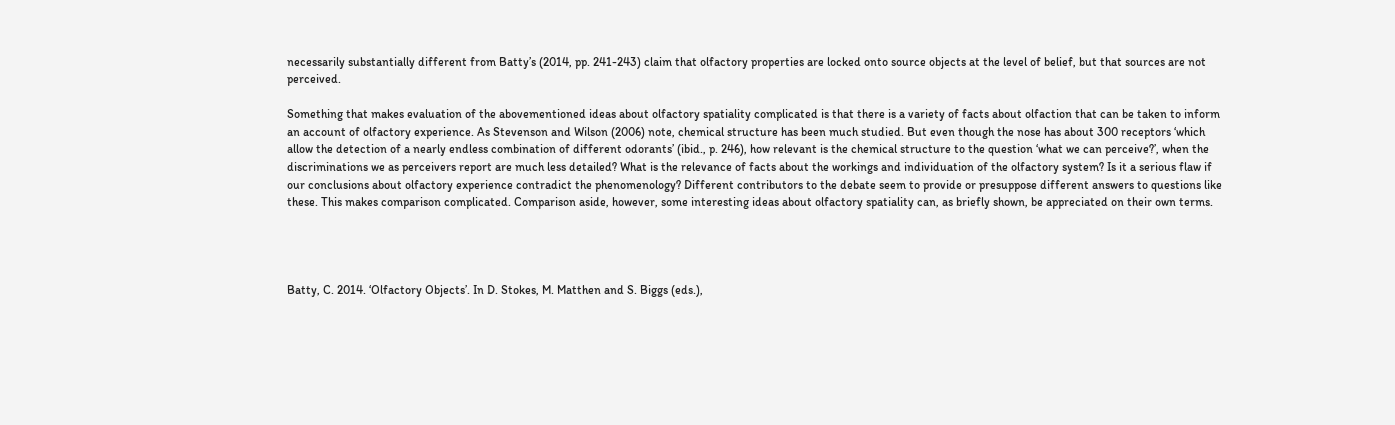necessarily substantially different from Batty’s (2014, pp. 241-243) claim that olfactory properties are locked onto source objects at the level of belief, but that sources are not perceived.

Something that makes evaluation of the abovementioned ideas about olfactory spatiality complicated is that there is a variety of facts about olfaction that can be taken to inform an account of olfactory experience. As Stevenson and Wilson (2006) note, chemical structure has been much studied. But even though the nose has about 300 receptors ‘which allow the detection of a nearly endless combination of different odorants’ (ibid., p. 246), how relevant is the chemical structure to the question ‘what we can perceive?’, when the discriminations we as perceivers report are much less detailed? What is the relevance of facts about the workings and individuation of the olfactory system? Is it a serious flaw if our conclusions about olfactory experience contradict the phenomenology? Different contributors to the debate seem to provide or presuppose different answers to questions like these. This makes comparison complicated. Comparison aside, however, some interesting ideas about olfactory spatiality can, as briefly shown, be appreciated on their own terms.




Batty, C. 2014. ‘Olfactory Objects’. In D. Stokes, M. Matthen and S. Biggs (eds.),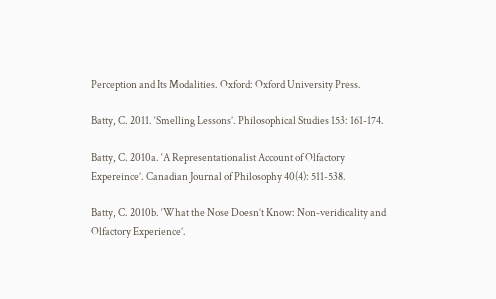Perception and Its Modalities. Oxford: Oxford University Press.

Batty, C. 2011. ‘Smelling Lessons’. Philosophical Studies 153: 161-174.

Batty, C. 2010a. ‘A Representationalist Account of Olfactory Expereince’. Canadian Journal of Philosophy 40(4): 511-538.

Batty, C. 2010b. ‘What the Nose Doesn’t Know: Non-veridicality and Olfactory Experience’.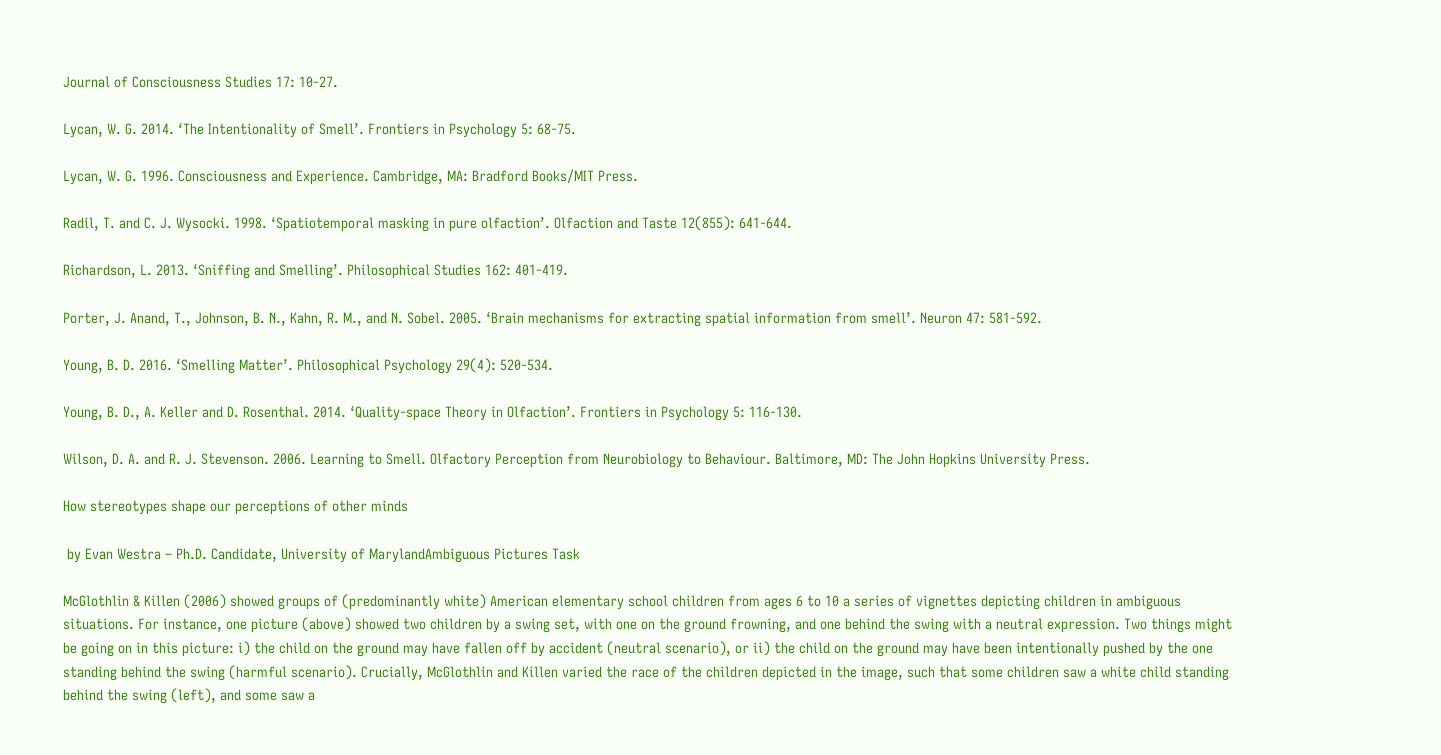Journal of Consciousness Studies 17: 10-27.

Lycan, W. G. 2014. ‘The Intentionality of Smell’. Frontiers in Psychology 5: 68-75.

Lycan, W. G. 1996. Consciousness and Experience. Cambridge, MA: Bradford Books/MIT Press.

Radil, T. and C. J. Wysocki. 1998. ‘Spatiotemporal masking in pure olfaction’. Olfaction and Taste 12(855): 641-644.

Richardson, L. 2013. ‘Sniffing and Smelling’. Philosophical Studies 162: 401-419.

Porter, J. Anand, T., Johnson, B. N., Kahn, R. M., and N. Sobel. 2005. ‘Brain mechanisms for extracting spatial information from smell’. Neuron 47: 581-592.

Young, B. D. 2016. ‘Smelling Matter’. Philosophical Psychology 29(4): 520-534.

Young, B. D., A. Keller and D. Rosenthal. 2014. ‘Quality-space Theory in Olfaction’. Frontiers in Psychology 5: 116-130.

Wilson, D. A. and R. J. Stevenson. 2006. Learning to Smell. Olfactory Perception from Neurobiology to Behaviour. Baltimore, MD: The John Hopkins University Press.

How stereotypes shape our perceptions of other minds

 by Evan Westra – Ph.D. Candidate, University of MarylandAmbiguous Pictures Task

McGlothlin & Killen (2006) showed groups of (predominantly white) American elementary school children from ages 6 to 10 a series of vignettes depicting children in ambiguous situations. For instance, one picture (above) showed two children by a swing set, with one on the ground frowning, and one behind the swing with a neutral expression. Two things might be going on in this picture: i) the child on the ground may have fallen off by accident (neutral scenario), or ii) the child on the ground may have been intentionally pushed by the one standing behind the swing (harmful scenario). Crucially, McGlothlin and Killen varied the race of the children depicted in the image, such that some children saw a white child standing behind the swing (left), and some saw a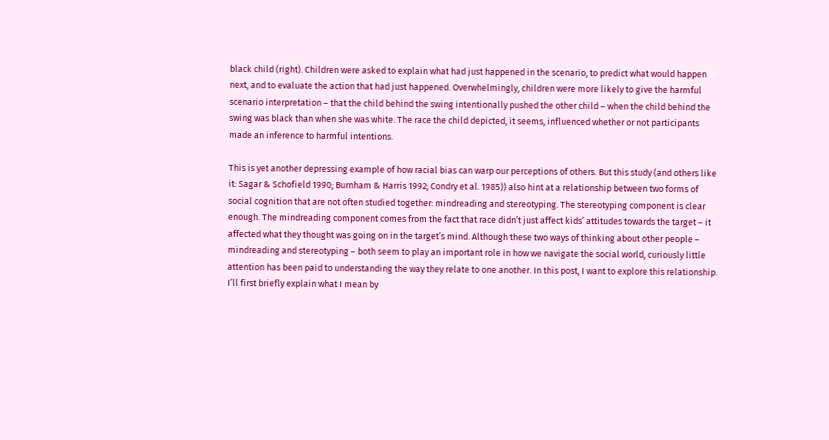black child (right). Children were asked to explain what had just happened in the scenario, to predict what would happen next, and to evaluate the action that had just happened. Overwhelmingly, children were more likely to give the harmful scenario interpretation – that the child behind the swing intentionally pushed the other child – when the child behind the swing was black than when she was white. The race the child depicted, it seems, influenced whether or not participants made an inference to harmful intentions.

This is yet another depressing example of how racial bias can warp our perceptions of others. But this study (and others like it: Sagar & Schofield 1990; Burnham & Harris 1992; Condry et al. 1985)) also hint at a relationship between two forms of social cognition that are not often studied together: mindreading and stereotyping. The stereotyping component is clear enough. The mindreading component comes from the fact that race didn’t just affect kids’ attitudes towards the target – it affected what they thought was going on in the target’s mind. Although these two ways of thinking about other people – mindreading and stereotyping – both seem to play an important role in how we navigate the social world, curiously little attention has been paid to understanding the way they relate to one another. In this post, I want to explore this relationship. I’ll first briefly explain what I mean by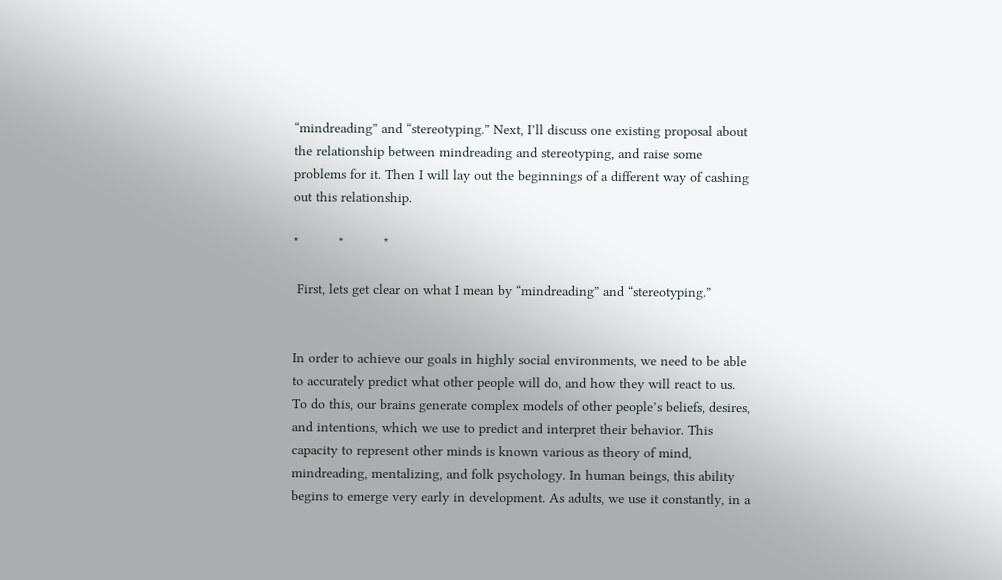“mindreading” and “stereotyping.” Next, I’ll discuss one existing proposal about the relationship between mindreading and stereotyping, and raise some problems for it. Then I will lay out the beginnings of a different way of cashing out this relationship.

*          *          *

 First, lets get clear on what I mean by “mindreading” and “stereotyping.”


In order to achieve our goals in highly social environments, we need to be able to accurately predict what other people will do, and how they will react to us. To do this, our brains generate complex models of other people’s beliefs, desires, and intentions, which we use to predict and interpret their behavior. This capacity to represent other minds is known various as theory of mind, mindreading, mentalizing, and folk psychology. In human beings, this ability begins to emerge very early in development. As adults, we use it constantly, in a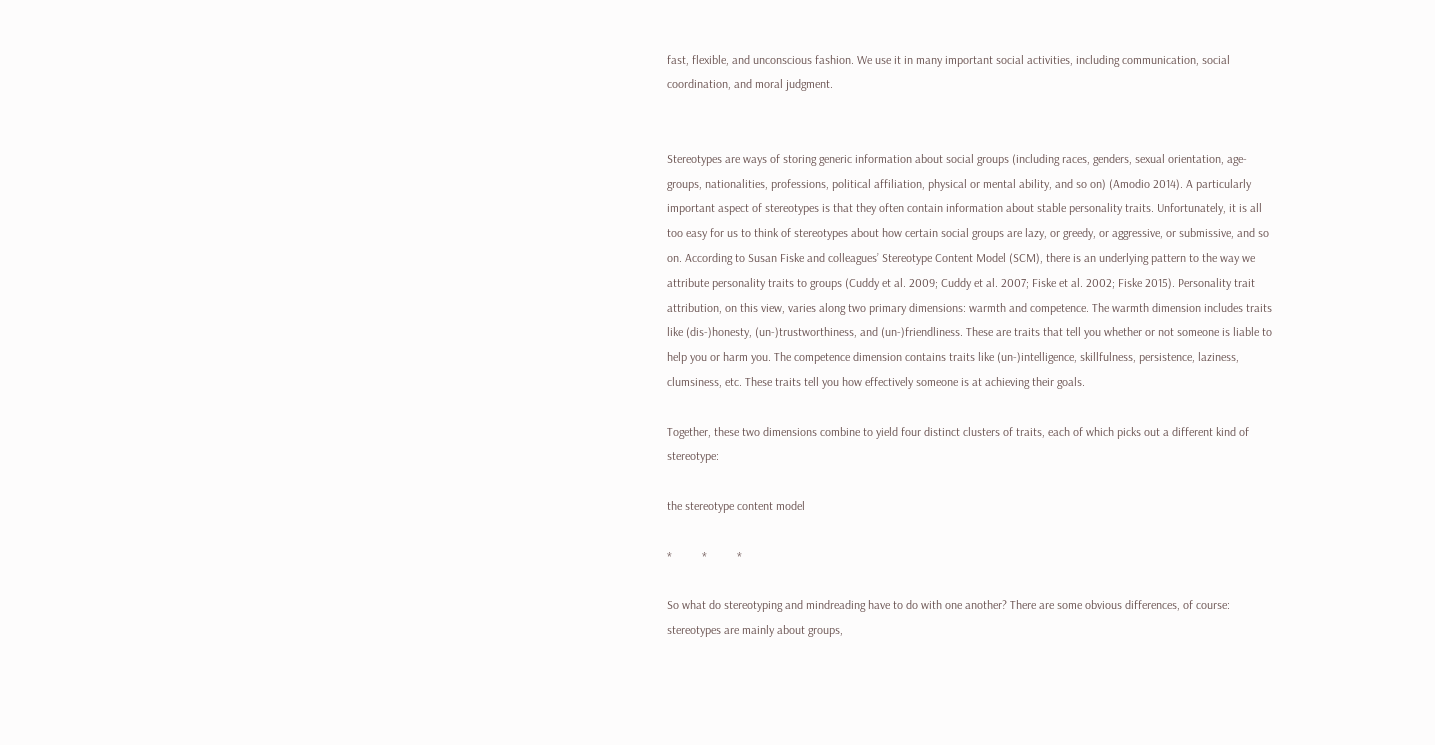fast, flexible, and unconscious fashion. We use it in many important social activities, including communication, social coordination, and moral judgment.


Stereotypes are ways of storing generic information about social groups (including races, genders, sexual orientation, age-groups, nationalities, professions, political affiliation, physical or mental ability, and so on) (Amodio 2014). A particularly important aspect of stereotypes is that they often contain information about stable personality traits. Unfortunately, it is all too easy for us to think of stereotypes about how certain social groups are lazy, or greedy, or aggressive, or submissive, and so on. According to Susan Fiske and colleagues’ Stereotype Content Model (SCM), there is an underlying pattern to the way we attribute personality traits to groups (Cuddy et al. 2009; Cuddy et al. 2007; Fiske et al. 2002; Fiske 2015). Personality trait attribution, on this view, varies along two primary dimensions: warmth and competence. The warmth dimension includes traits like (dis-)honesty, (un-)trustworthiness, and (un-)friendliness. These are traits that tell you whether or not someone is liable to help you or harm you. The competence dimension contains traits like (un-)intelligence, skillfulness, persistence, laziness, clumsiness, etc. These traits tell you how effectively someone is at achieving their goals.

Together, these two dimensions combine to yield four distinct clusters of traits, each of which picks out a different kind of stereotype:

the stereotype content model

*          *          *

So what do stereotyping and mindreading have to do with one another? There are some obvious differences, of course: stereotypes are mainly about groups,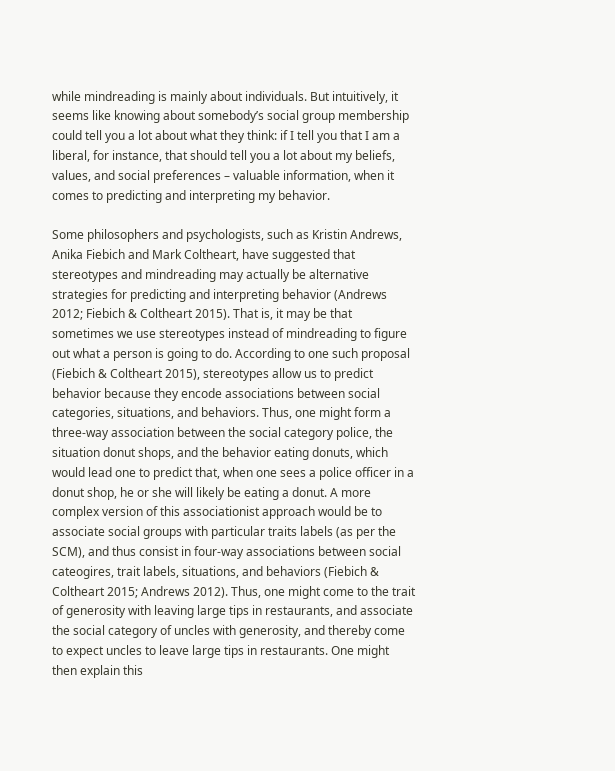while mindreading is mainly about individuals. But intuitively, it seems like knowing about somebody’s social group membership could tell you a lot about what they think: if I tell you that I am a liberal, for instance, that should tell you a lot about my beliefs, values, and social preferences – valuable information, when it comes to predicting and interpreting my behavior.

Some philosophers and psychologists, such as Kristin Andrews, Anika Fiebich and Mark Coltheart, have suggested that stereotypes and mindreading may actually be alternative strategies for predicting and interpreting behavior (Andrews 2012; Fiebich & Coltheart 2015). That is, it may be that sometimes we use stereotypes instead of mindreading to figure out what a person is going to do. According to one such proposal (Fiebich & Coltheart 2015), stereotypes allow us to predict behavior because they encode associations between social categories, situations, and behaviors. Thus, one might form a three-way association between the social category police, the situation donut shops, and the behavior eating donuts, which would lead one to predict that, when one sees a police officer in a donut shop, he or she will likely be eating a donut. A more complex version of this associationist approach would be to associate social groups with particular traits labels (as per the SCM), and thus consist in four-way associations between social cateogires, trait labels, situations, and behaviors (Fiebich & Coltheart 2015; Andrews 2012). Thus, one might come to the trait of generosity with leaving large tips in restaurants, and associate the social category of uncles with generosity, and thereby come to expect uncles to leave large tips in restaurants. One might then explain this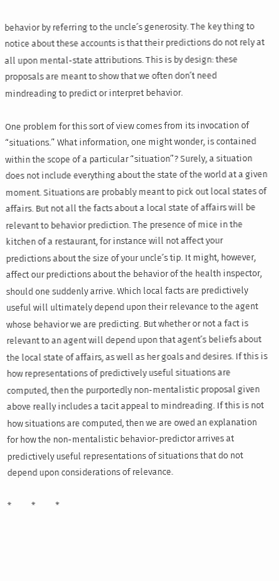behavior by referring to the uncle’s generosity. The key thing to notice about these accounts is that their predictions do not rely at all upon mental-state attributions. This is by design: these proposals are meant to show that we often don’t need mindreading to predict or interpret behavior.

One problem for this sort of view comes from its invocation of “situations.” What information, one might wonder, is contained within the scope of a particular “situation”? Surely, a situation does not include everything about the state of the world at a given moment. Situations are probably meant to pick out local states of affairs. But not all the facts about a local state of affairs will be relevant to behavior prediction. The presence of mice in the kitchen of a restaurant, for instance will not affect your predictions about the size of your uncle’s tip. It might, however, affect our predictions about the behavior of the health inspector, should one suddenly arrive. Which local facts are predictively useful will ultimately depend upon their relevance to the agent whose behavior we are predicting. But whether or not a fact is relevant to an agent will depend upon that agent’s beliefs about the local state of affairs, as well as her goals and desires. If this is how representations of predictively useful situations are computed, then the purportedly non-mentalistic proposal given above really includes a tacit appeal to mindreading. If this is not how situations are computed, then we are owed an explanation for how the non-mentalistic behavior-predictor arrives at predictively useful representations of situations that do not depend upon considerations of relevance.

*          *          *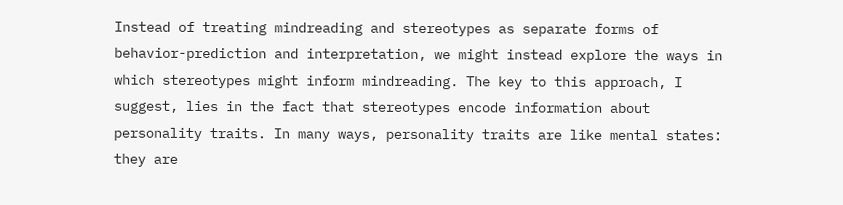Instead of treating mindreading and stereotypes as separate forms of behavior-prediction and interpretation, we might instead explore the ways in which stereotypes might inform mindreading. The key to this approach, I suggest, lies in the fact that stereotypes encode information about personality traits. In many ways, personality traits are like mental states: they are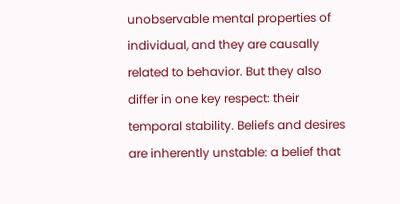unobservable mental properties of individual, and they are causally related to behavior. But they also differ in one key respect: their temporal stability. Beliefs and desires are inherently unstable: a belief that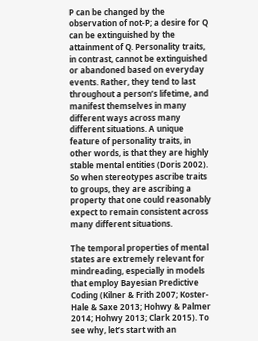P can be changed by the observation of not-P; a desire for Q can be extinguished by the attainment of Q. Personality traits, in contrast, cannot be extinguished or abandoned based on everyday events. Rather, they tend to last throughout a person’s lifetime, and manifest themselves in many different ways across many different situations. A unique feature of personality traits, in other words, is that they are highly stable mental entities (Doris 2002). So when stereotypes ascribe traits to groups, they are ascribing a property that one could reasonably expect to remain consistent across many different situations.

The temporal properties of mental states are extremely relevant for mindreading, especially in models that employ Bayesian Predictive Coding (Kilner & Frith 2007; Koster-Hale & Saxe 2013; Hohwy & Palmer 2014; Hohwy 2013; Clark 2015). To see why, let’s start with an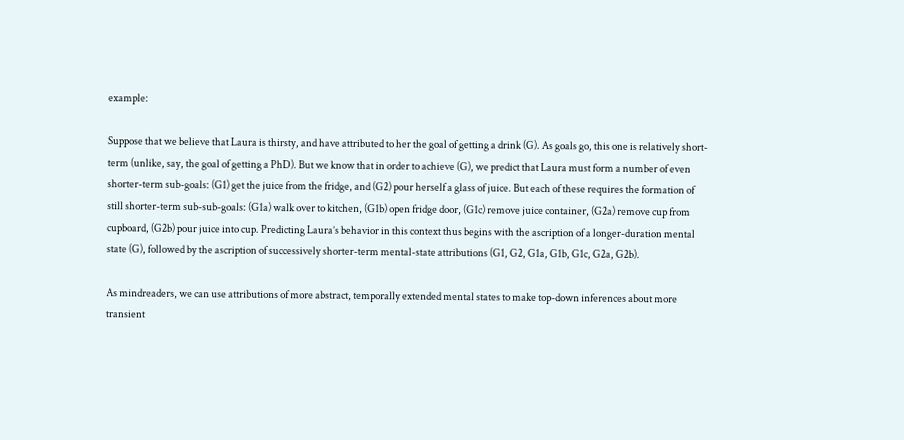example:

Suppose that we believe that Laura is thirsty, and have attributed to her the goal of getting a drink (G). As goals go, this one is relatively short-term (unlike, say, the goal of getting a PhD). But we know that in order to achieve (G), we predict that Laura must form a number of even shorter-term sub-goals: (G1) get the juice from the fridge, and (G2) pour herself a glass of juice. But each of these requires the formation of still shorter-term sub-sub-goals: (G1a) walk over to kitchen, (G1b) open fridge door, (G1c) remove juice container, (G2a) remove cup from cupboard, (G2b) pour juice into cup. Predicting Laura’s behavior in this context thus begins with the ascription of a longer-duration mental state (G), followed by the ascription of successively shorter-term mental-state attributions (G1, G2, G1a, G1b, G1c, G2a, G2b).

As mindreaders, we can use attributions of more abstract, temporally extended mental states to make top-down inferences about more transient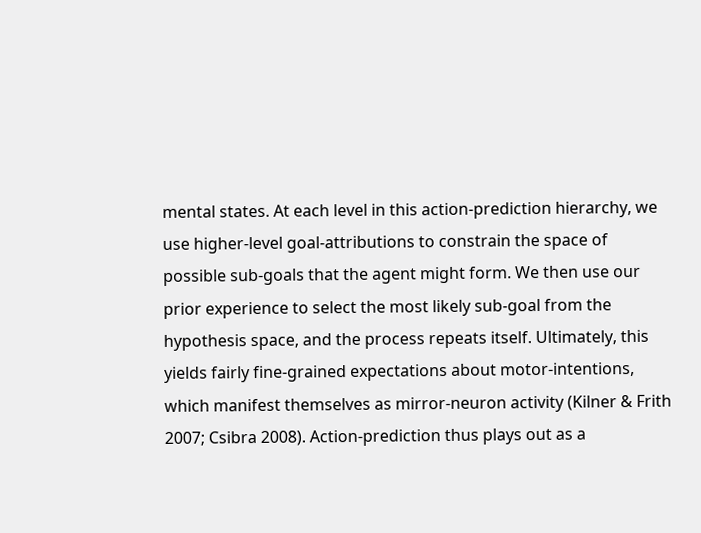mental states. At each level in this action-prediction hierarchy, we use higher-level goal-attributions to constrain the space of possible sub-goals that the agent might form. We then use our prior experience to select the most likely sub-goal from the hypothesis space, and the process repeats itself. Ultimately, this yields fairly fine-grained expectations about motor-intentions, which manifest themselves as mirror-neuron activity (Kilner & Frith 2007; Csibra 2008). Action-prediction thus plays out as a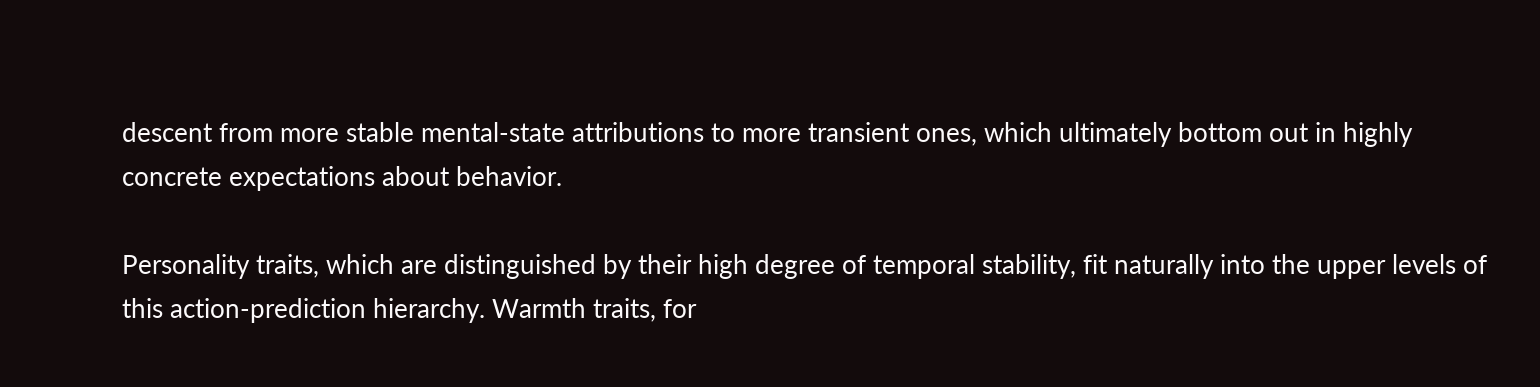descent from more stable mental-state attributions to more transient ones, which ultimately bottom out in highly concrete expectations about behavior.

Personality traits, which are distinguished by their high degree of temporal stability, fit naturally into the upper levels of this action-prediction hierarchy. Warmth traits, for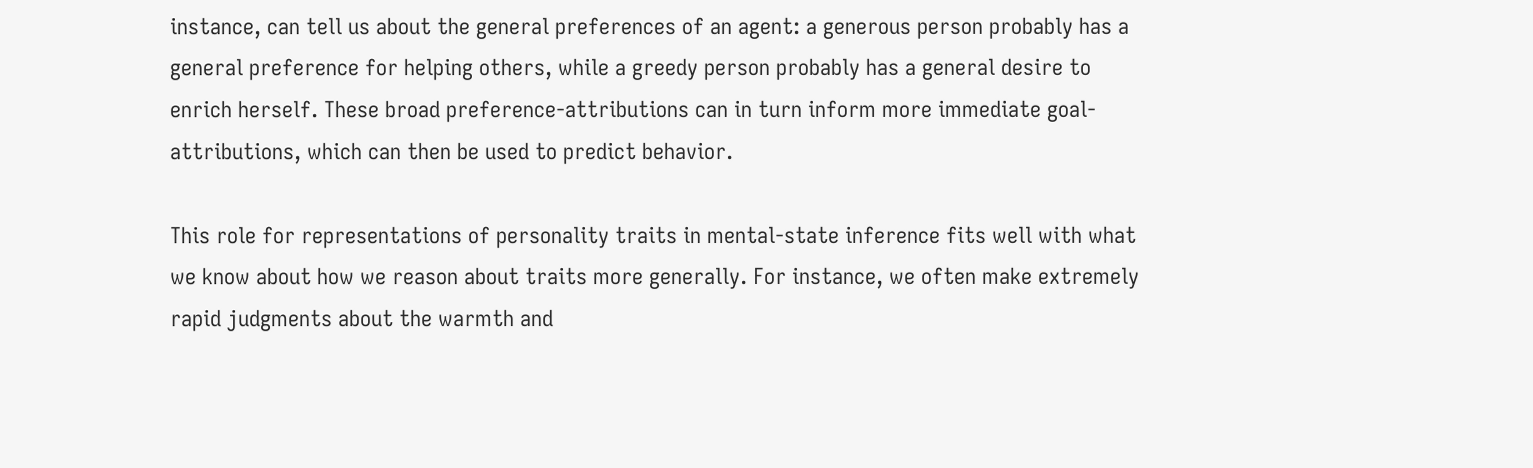instance, can tell us about the general preferences of an agent: a generous person probably has a general preference for helping others, while a greedy person probably has a general desire to enrich herself. These broad preference-attributions can in turn inform more immediate goal-attributions, which can then be used to predict behavior.

This role for representations of personality traits in mental-state inference fits well with what we know about how we reason about traits more generally. For instance, we often make extremely rapid judgments about the warmth and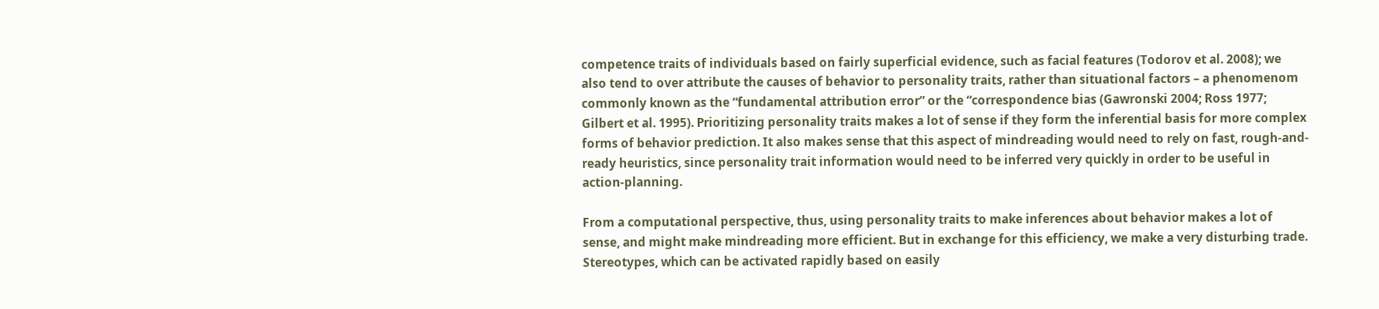competence traits of individuals based on fairly superficial evidence, such as facial features (Todorov et al. 2008); we also tend to over attribute the causes of behavior to personality traits, rather than situational factors – a phenomenom commonly known as the “fundamental attribution error” or the “correspondence bias (Gawronski 2004; Ross 1977; Gilbert et al. 1995). Prioritizing personality traits makes a lot of sense if they form the inferential basis for more complex forms of behavior prediction. It also makes sense that this aspect of mindreading would need to rely on fast, rough-and-ready heuristics, since personality trait information would need to be inferred very quickly in order to be useful in action-planning.

From a computational perspective, thus, using personality traits to make inferences about behavior makes a lot of sense, and might make mindreading more efficient. But in exchange for this efficiency, we make a very disturbing trade. Stereotypes, which can be activated rapidly based on easily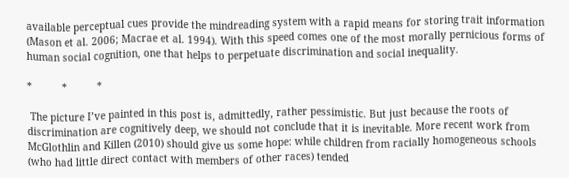available perceptual cues provide the mindreading system with a rapid means for storing trait information (Mason et al. 2006; Macrae et al. 1994). With this speed comes one of the most morally pernicious forms of human social cognition, one that helps to perpetuate discrimination and social inequality.

*          *          *

 The picture I’ve painted in this post is, admittedly, rather pessimistic. But just because the roots of discrimination are cognitively deep, we should not conclude that it is inevitable. More recent work from McGlothlin and Killen (2010) should give us some hope: while children from racially homogeneous schools (who had little direct contact with members of other races) tended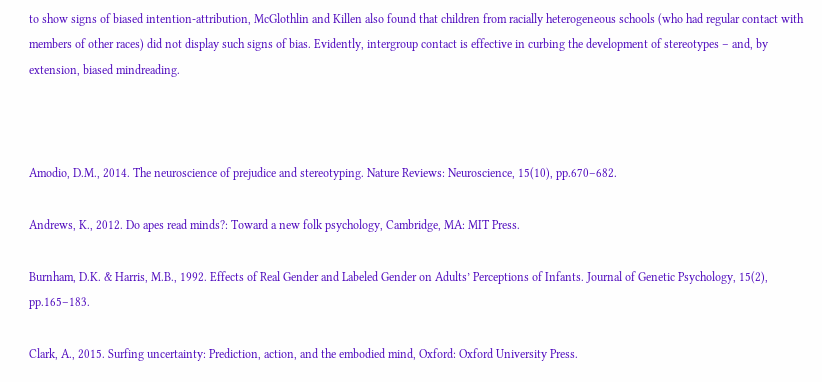to show signs of biased intention-attribution, McGlothlin and Killen also found that children from racially heterogeneous schools (who had regular contact with members of other races) did not display such signs of bias. Evidently, intergroup contact is effective in curbing the development of stereotypes – and, by extension, biased mindreading.



Amodio, D.M., 2014. The neuroscience of prejudice and stereotyping. Nature Reviews: Neuroscience, 15(10), pp.670–682.

Andrews, K., 2012. Do apes read minds?: Toward a new folk psychology, Cambridge, MA: MIT Press.

Burnham, D.K. & Harris, M.B., 1992. Effects of Real Gender and Labeled Gender on Adults’ Perceptions of Infants. Journal of Genetic Psychology, 15(2), pp.165–183.

Clark, A., 2015. Surfing uncertainty: Prediction, action, and the embodied mind, Oxford: Oxford University Press.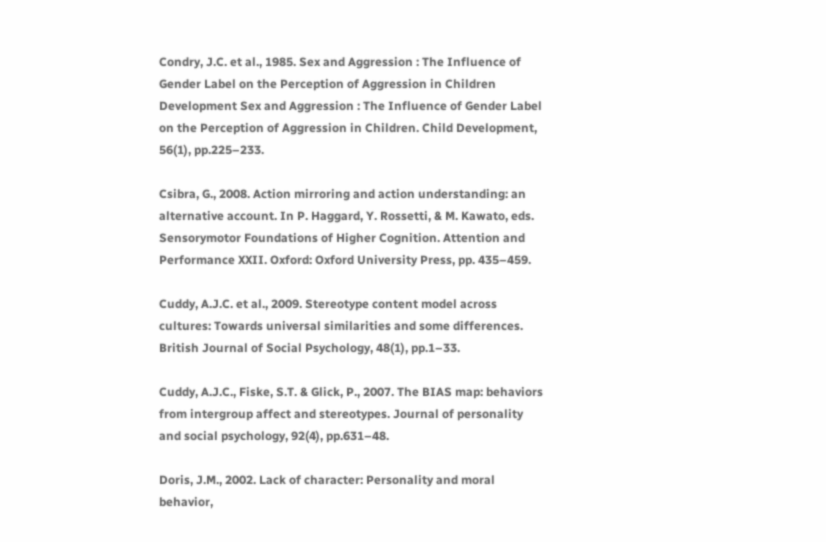Condry, J.C. et al., 1985. Sex and Aggression : The Influence of Gender Label on the Perception of Aggression in Children Development Sex and Aggression : The Influence of Gender Label on the Perception of Aggression in Children. Child Development, 56(1), pp.225–233.

Csibra, G., 2008. Action mirroring and action understanding: an alternative account. In P. Haggard, Y. Rossetti, & M. Kawato, eds. Sensorymotor Foundations of Higher Cognition. Attention and Performance XXII. Oxford: Oxford University Press, pp. 435–459.

Cuddy, A.J.C. et al., 2009. Stereotype content model across cultures: Towards universal similarities and some differences. British Journal of Social Psychology, 48(1), pp.1–33.

Cuddy, A.J.C., Fiske, S.T. & Glick, P., 2007. The BIAS map: behaviors from intergroup affect and stereotypes. Journal of personality and social psychology, 92(4), pp.631–48.

Doris, J.M., 2002. Lack of character: Personality and moral behavior,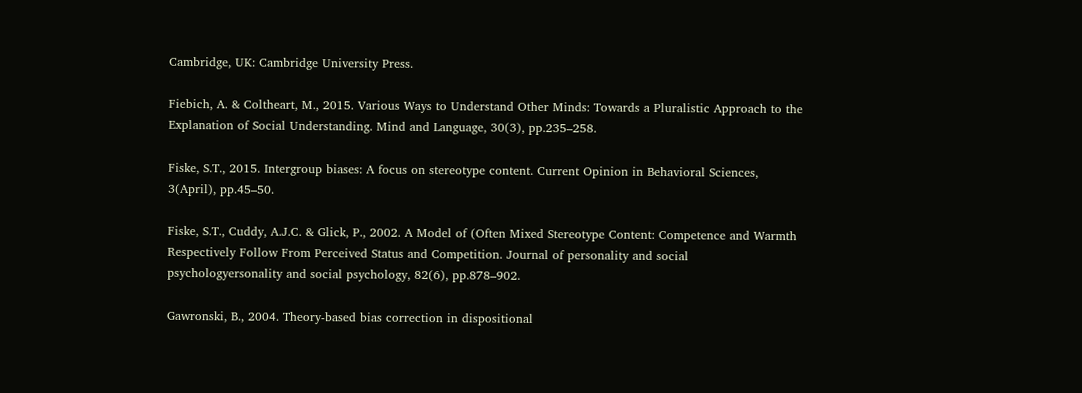Cambridge, UK: Cambridge University Press.

Fiebich, A. & Coltheart, M., 2015. Various Ways to Understand Other Minds: Towards a Pluralistic Approach to the Explanation of Social Understanding. Mind and Language, 30(3), pp.235–258.

Fiske, S.T., 2015. Intergroup biases: A focus on stereotype content. Current Opinion in Behavioral Sciences, 3(April), pp.45–50.

Fiske, S.T., Cuddy, A.J.C. & Glick, P., 2002. A Model of (Often Mixed Stereotype Content: Competence and Warmth Respectively Follow From Perceived Status and Competition. Journal of personality and social psychologyersonality and social psychology, 82(6), pp.878–902.

Gawronski, B., 2004. Theory-based bias correction in dispositional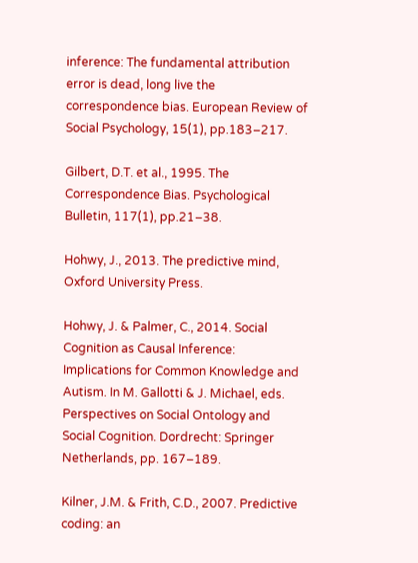inference: The fundamental attribution error is dead, long live the correspondence bias. European Review of Social Psychology, 15(1), pp.183–217.

Gilbert, D.T. et al., 1995. The Correspondence Bias. Psychological Bulletin, 117(1), pp.21–38.

Hohwy, J., 2013. The predictive mind, Oxford University Press.

Hohwy, J. & Palmer, C., 2014. Social Cognition as Causal Inference: Implications for Common Knowledge and Autism. In M. Gallotti & J. Michael, eds. Perspectives on Social Ontology and Social Cognition. Dordrecht: Springer Netherlands, pp. 167–189.

Kilner, J.M. & Frith, C.D., 2007. Predictive coding: an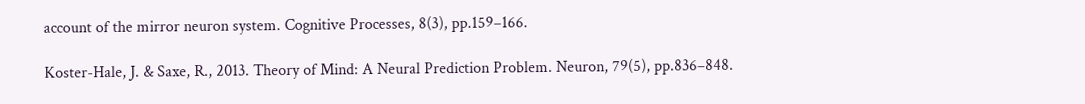account of the mirror neuron system. Cognitive Processes, 8(3), pp.159–166.

Koster-Hale, J. & Saxe, R., 2013. Theory of Mind: A Neural Prediction Problem. Neuron, 79(5), pp.836–848.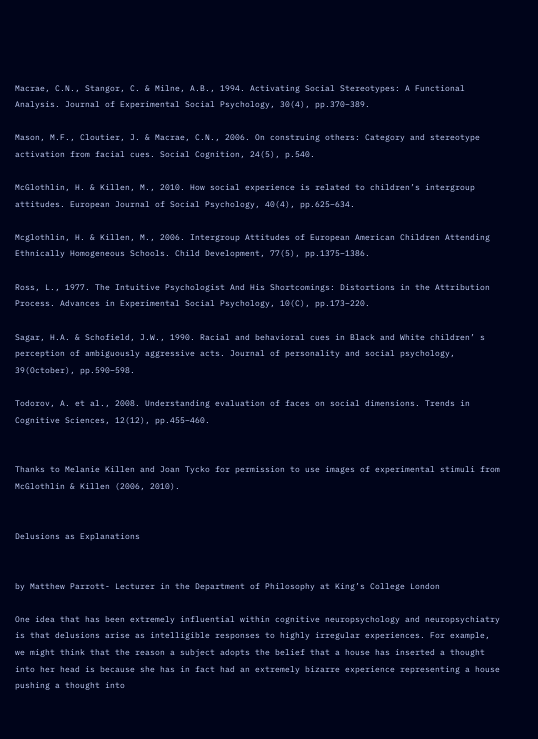Macrae, C.N., Stangor, C. & Milne, A.B., 1994. Activating Social Stereotypes: A Functional Analysis. Journal of Experimental Social Psychology, 30(4), pp.370–389.

Mason, M.F., Cloutier, J. & Macrae, C.N., 2006. On construing others: Category and stereotype activation from facial cues. Social Cognition, 24(5), p.540.

McGlothlin, H. & Killen, M., 2010. How social experience is related to children’s intergroup attitudes. European Journal of Social Psychology, 40(4), pp.625–634.

Mcglothlin, H. & Killen, M., 2006. Intergroup Attitudes of European American Children Attending Ethnically Homogeneous Schools. Child Development, 77(5), pp.1375–1386.

Ross, L., 1977. The Intuitive Psychologist And His Shortcomings: Distortions in the Attribution Process. Advances in Experimental Social Psychology, 10(C), pp.173–220.

Sagar, H.A. & Schofield, J.W., 1990. Racial and behavioral cues in Black and White children’ s perception of ambiguously aggressive acts. Journal of personality and social psychology, 39(October), pp.590–598.

Todorov, A. et al., 2008. Understanding evaluation of faces on social dimensions. Trends in Cognitive Sciences, 12(12), pp.455–460.


Thanks to Melanie Killen and Joan Tycko for permission to use images of experimental stimuli from McGlothlin & Killen (2006, 2010).


Delusions as Explanations


by Matthew Parrott- Lecturer in the Department of Philosophy at King’s College London

One idea that has been extremely influential within cognitive neuropsychology and neuropsychiatry is that delusions arise as intelligible responses to highly irregular experiences. For example, we might think that the reason a subject adopts the belief that a house has inserted a thought into her head is because she has in fact had an extremely bizarre experience representing a house pushing a thought into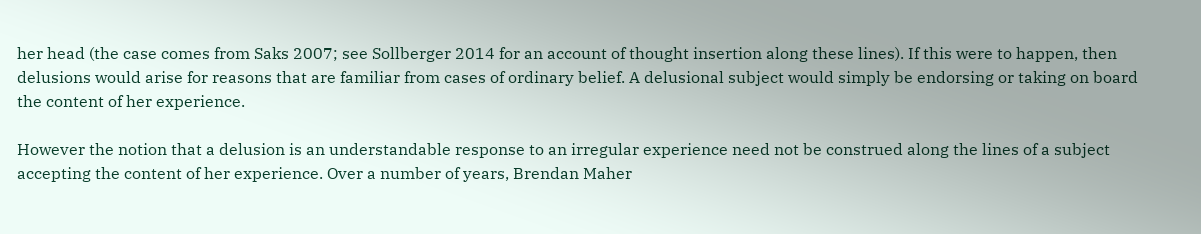her head (the case comes from Saks 2007; see Sollberger 2014 for an account of thought insertion along these lines). If this were to happen, then delusions would arise for reasons that are familiar from cases of ordinary belief. A delusional subject would simply be endorsing or taking on board the content of her experience.

However the notion that a delusion is an understandable response to an irregular experience need not be construed along the lines of a subject accepting the content of her experience. Over a number of years, Brendan Maher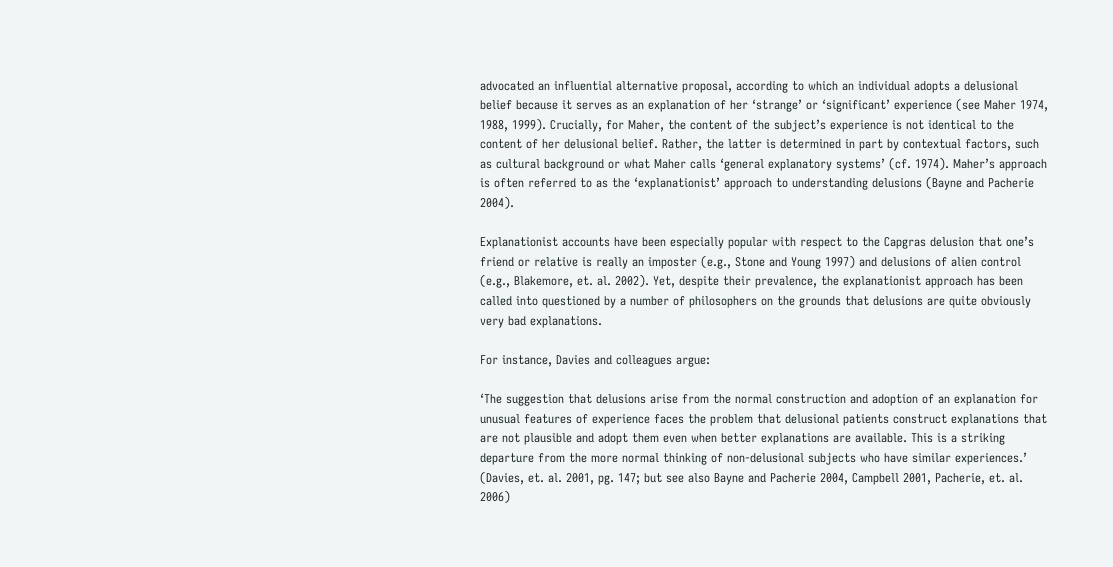advocated an influential alternative proposal, according to which an individual adopts a delusional belief because it serves as an explanation of her ‘strange’ or ‘significant’ experience (see Maher 1974, 1988, 1999). Crucially, for Maher, the content of the subject’s experience is not identical to the content of her delusional belief. Rather, the latter is determined in part by contextual factors, such as cultural background or what Maher calls ‘general explanatory systems’ (cf. 1974). Maher’s approach is often referred to as the ‘explanationist’ approach to understanding delusions (Bayne and Pacherie 2004).

Explanationist accounts have been especially popular with respect to the Capgras delusion that one’s friend or relative is really an imposter (e.g., Stone and Young 1997) and delusions of alien control (e.g., Blakemore, et. al. 2002). Yet, despite their prevalence, the explanationist approach has been called into questioned by a number of philosophers on the grounds that delusions are quite obviously very bad explanations.

For instance, Davies and colleagues argue:

‘The suggestion that delusions arise from the normal construction and adoption of an explanation for unusual features of experience faces the problem that delusional patients construct explanations that are not plausible and adopt them even when better explanations are available. This is a striking departure from the more normal thinking of non-delusional subjects who have similar experiences.’ (Davies, et. al. 2001, pg. 147; but see also Bayne and Pacherie 2004, Campbell 2001, Pacherie, et. al. 2006)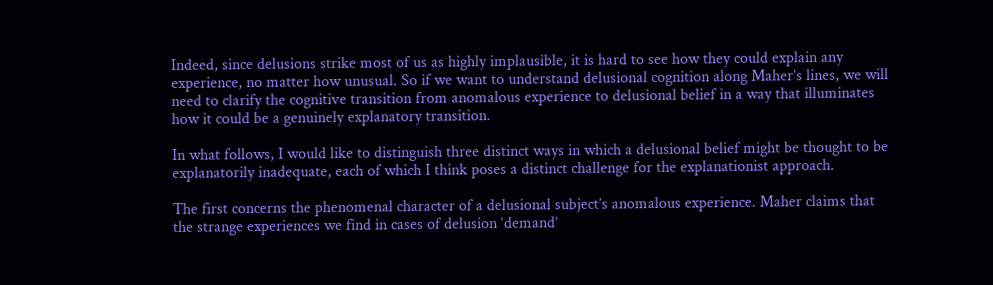Indeed, since delusions strike most of us as highly implausible, it is hard to see how they could explain any experience, no matter how unusual. So if we want to understand delusional cognition along Maher’s lines, we will need to clarify the cognitive transition from anomalous experience to delusional belief in a way that illuminates how it could be a genuinely explanatory transition.

In what follows, I would like to distinguish three distinct ways in which a delusional belief might be thought to be explanatorily inadequate, each of which I think poses a distinct challenge for the explanationist approach.

The first concerns the phenomenal character of a delusional subject’s anomalous experience. Maher claims that the strange experiences we find in cases of delusion ‘demand’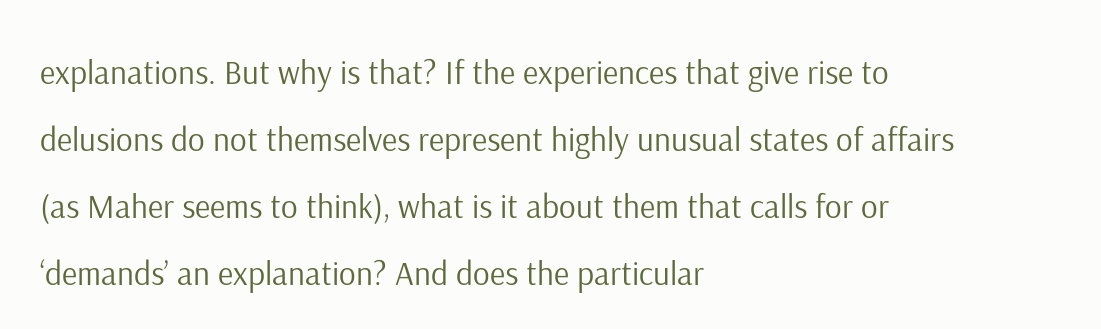explanations. But why is that? If the experiences that give rise to delusions do not themselves represent highly unusual states of affairs (as Maher seems to think), what is it about them that calls for or ‘demands’ an explanation? And does the particular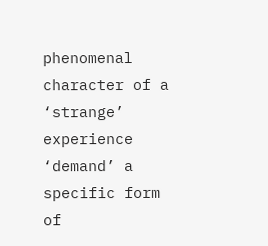phenomenal character of a ‘strange’ experience ‘demand’ a specific form of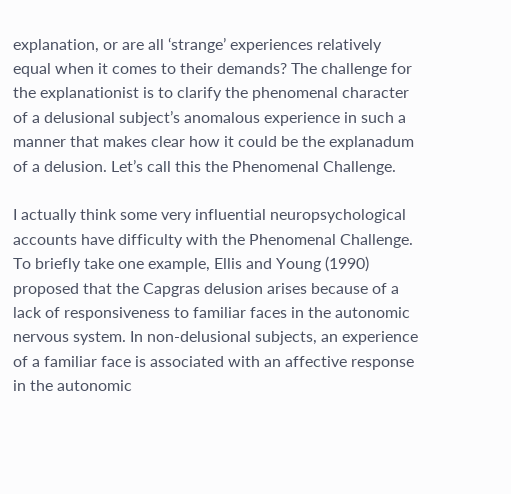explanation, or are all ‘strange’ experiences relatively equal when it comes to their demands? The challenge for the explanationist is to clarify the phenomenal character of a delusional subject’s anomalous experience in such a manner that makes clear how it could be the explanadum of a delusion. Let’s call this the Phenomenal Challenge.

I actually think some very influential neuropsychological accounts have difficulty with the Phenomenal Challenge. To briefly take one example, Ellis and Young (1990) proposed that the Capgras delusion arises because of a lack of responsiveness to familiar faces in the autonomic nervous system. In non-delusional subjects, an experience of a familiar face is associated with an affective response in the autonomic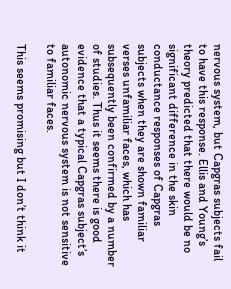nervous system, but Capgras subjects fail to have this response. Ellis and Young’s theory predicted that there would be no significant difference in the skin conductance responses of Capgras subjects when they are shown familiar verses unfamiliar faces, which has subsequently been confirmed by a number of studies. Thus it seems there is good evidence that a typical Capgras subject’s autonomic nervous system is not sensitive to familiar faces.

This seems promising but I don’t think it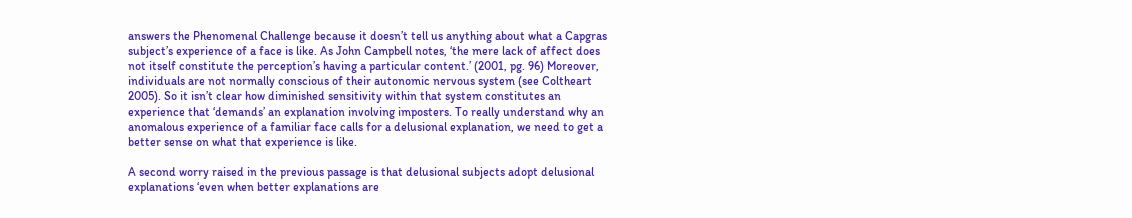answers the Phenomenal Challenge because it doesn’t tell us anything about what a Capgras subject’s experience of a face is like. As John Campbell notes, ‘the mere lack of affect does not itself constitute the perception’s having a particular content.’ (2001, pg. 96) Moreover, individuals are not normally conscious of their autonomic nervous system (see Coltheart 2005). So it isn’t clear how diminished sensitivity within that system constitutes an experience that ‘demands’ an explanation involving imposters. To really understand why an anomalous experience of a familiar face calls for a delusional explanation, we need to get a better sense on what that experience is like.

A second worry raised in the previous passage is that delusional subjects adopt delusional explanations ‘even when better explanations are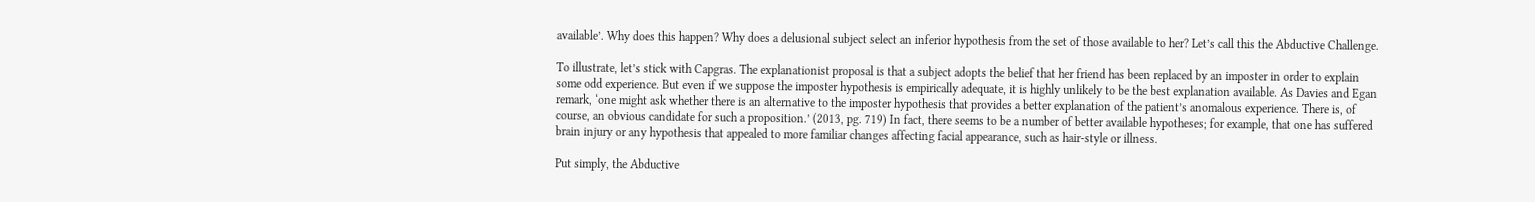available’. Why does this happen? Why does a delusional subject select an inferior hypothesis from the set of those available to her? Let’s call this the Abductive Challenge.

To illustrate, let’s stick with Capgras. The explanationist proposal is that a subject adopts the belief that her friend has been replaced by an imposter in order to explain some odd experience. But even if we suppose the imposter hypothesis is empirically adequate, it is highly unlikely to be the best explanation available. As Davies and Egan remark, ‘one might ask whether there is an alternative to the imposter hypothesis that provides a better explanation of the patient’s anomalous experience. There is, of course, an obvious candidate for such a proposition.’ (2013, pg. 719) In fact, there seems to be a number of better available hypotheses; for example, that one has suffered brain injury or any hypothesis that appealed to more familiar changes affecting facial appearance, such as hair-style or illness.

Put simply, the Abductive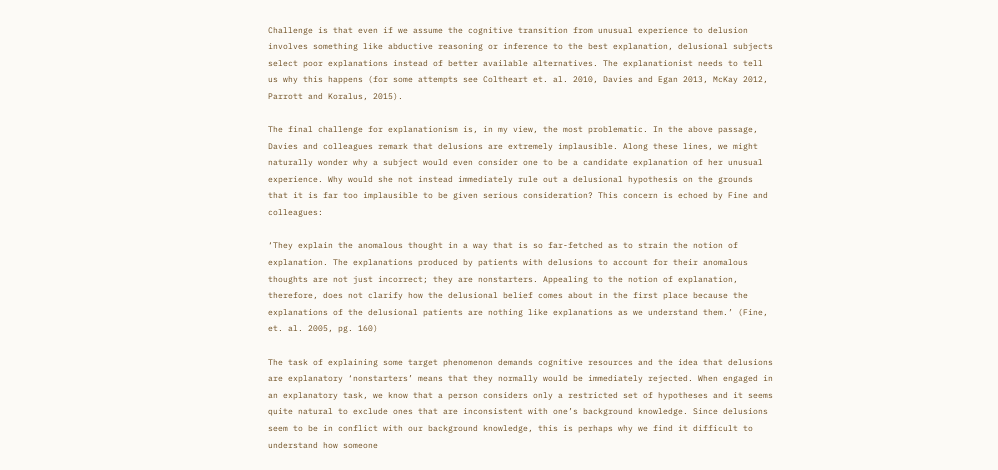Challenge is that even if we assume the cognitive transition from unusual experience to delusion involves something like abductive reasoning or inference to the best explanation, delusional subjects select poor explanations instead of better available alternatives. The explanationist needs to tell us why this happens (for some attempts see Coltheart et. al. 2010, Davies and Egan 2013, McKay 2012, Parrott and Koralus, 2015).

The final challenge for explanationism is, in my view, the most problematic. In the above passage, Davies and colleagues remark that delusions are extremely implausible. Along these lines, we might naturally wonder why a subject would even consider one to be a candidate explanation of her unusual experience. Why would she not instead immediately rule out a delusional hypothesis on the grounds that it is far too implausible to be given serious consideration? This concern is echoed by Fine and colleagues:

‘They explain the anomalous thought in a way that is so far-fetched as to strain the notion of explanation. The explanations produced by patients with delusions to account for their anomalous thoughts are not just incorrect; they are nonstarters. Appealing to the notion of explanation, therefore, does not clarify how the delusional belief comes about in the first place because the explanations of the delusional patients are nothing like explanations as we understand them.’ (Fine, et. al. 2005, pg. 160)

The task of explaining some target phenomenon demands cognitive resources and the idea that delusions are explanatory ‘nonstarters’ means that they normally would be immediately rejected. When engaged in an explanatory task, we know that a person considers only a restricted set of hypotheses and it seems quite natural to exclude ones that are inconsistent with one’s background knowledge. Since delusions seem to be in conflict with our background knowledge, this is perhaps why we find it difficult to understand how someone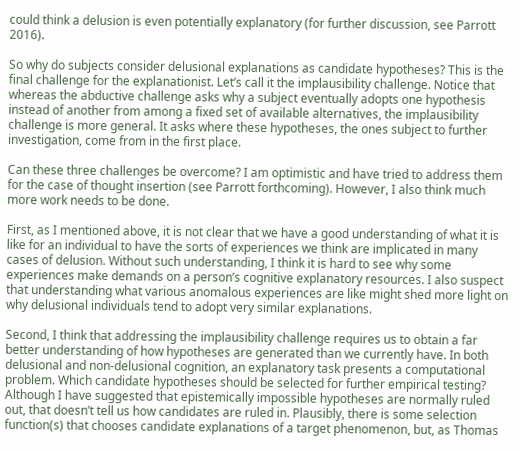could think a delusion is even potentially explanatory (for further discussion, see Parrott 2016).

So why do subjects consider delusional explanations as candidate hypotheses? This is the final challenge for the explanationist. Let’s call it the implausibility challenge. Notice that whereas the abductive challenge asks why a subject eventually adopts one hypothesis instead of another from among a fixed set of available alternatives, the implausibility challenge is more general. It asks where these hypotheses, the ones subject to further investigation, come from in the first place.

Can these three challenges be overcome? I am optimistic and have tried to address them for the case of thought insertion (see Parrott forthcoming). However, I also think much more work needs to be done.

First, as I mentioned above, it is not clear that we have a good understanding of what it is like for an individual to have the sorts of experiences we think are implicated in many cases of delusion. Without such understanding, I think it is hard to see why some experiences make demands on a person’s cognitive explanatory resources. I also suspect that understanding what various anomalous experiences are like might shed more light on why delusional individuals tend to adopt very similar explanations.

Second, I think that addressing the implausibility challenge requires us to obtain a far better understanding of how hypotheses are generated than we currently have. In both delusional and non-delusional cognition, an explanatory task presents a computational problem. Which candidate hypotheses should be selected for further empirical testing? Although I have suggested that epistemically impossible hypotheses are normally ruled out, that doesn’t tell us how candidates are ruled in. Plausibly, there is some selection function(s) that chooses candidate explanations of a target phenomenon, but, as Thomas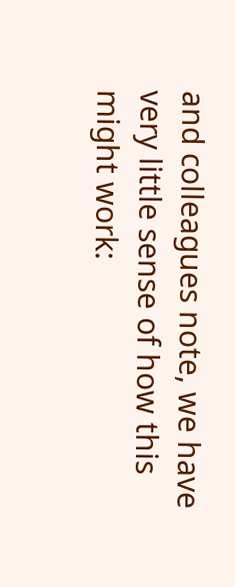and colleagues note, we have very little sense of how this might work: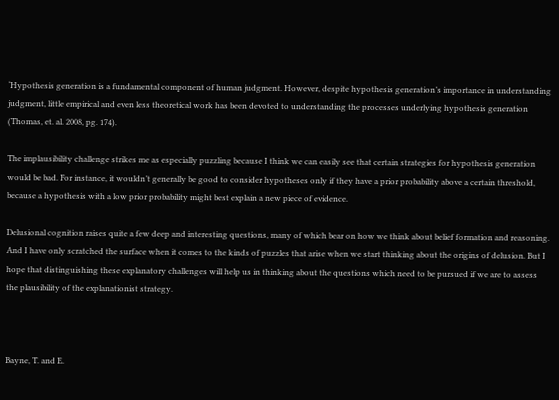‘Hypothesis generation is a fundamental component of human judgment. However, despite hypothesis generation’s importance in understanding judgment, little empirical and even less theoretical work has been devoted to understanding the processes underlying hypothesis generation (Thomas, et. al. 2008, pg. 174).

The implausibility challenge strikes me as especially puzzling because I think we can easily see that certain strategies for hypothesis generation would be bad. For instance, it wouldn’t generally be good to consider hypotheses only if they have a prior probability above a certain threshold, because a hypothesis with a low prior probability might best explain a new piece of evidence.

Delusional cognition raises quite a few deep and interesting questions, many of which bear on how we think about belief formation and reasoning. And I have only scratched the surface when it comes to the kinds of puzzles that arise when we start thinking about the origins of delusion. But I hope that distinguishing these explanatory challenges will help us in thinking about the questions which need to be pursued if we are to assess the plausibility of the explanationist strategy.



Bayne, T. and E.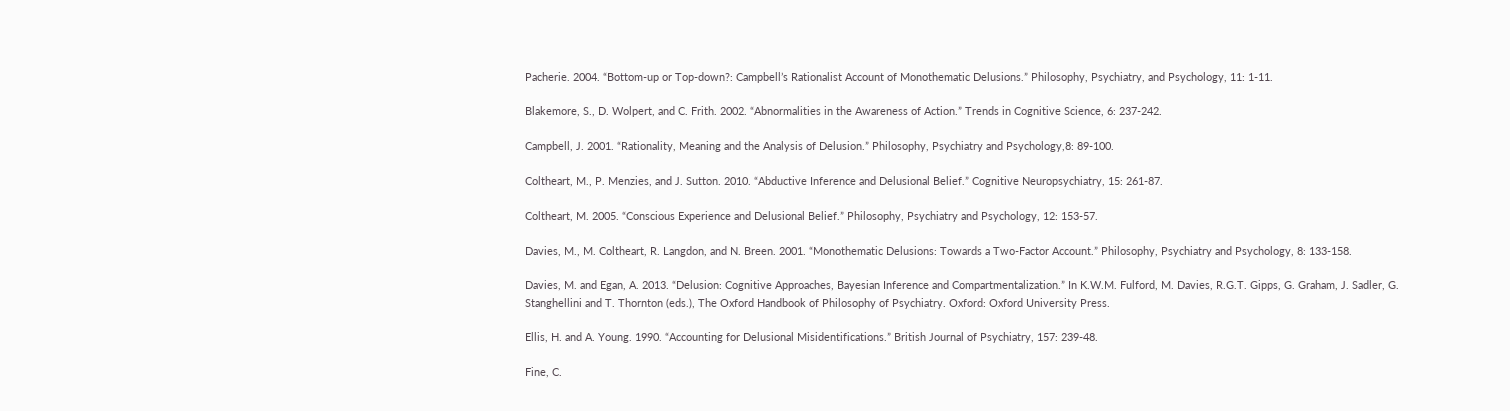Pacherie. 2004. “Bottom-up or Top-down?: Campbell’s Rationalist Account of Monothematic Delusions.” Philosophy, Psychiatry, and Psychology, 11: 1-11.

Blakemore, S., D. Wolpert, and C. Frith. 2002. “Abnormalities in the Awareness of Action.” Trends in Cognitive Science, 6: 237-242.

Campbell, J. 2001. “Rationality, Meaning and the Analysis of Delusion.” Philosophy, Psychiatry and Psychology,8: 89-100.

Coltheart, M., P. Menzies, and J. Sutton. 2010. “Abductive Inference and Delusional Belief.” Cognitive Neuropsychiatry, 15: 261-87.

Coltheart, M. 2005. “Conscious Experience and Delusional Belief.” Philosophy, Psychiatry and Psychology, 12: 153-57.

Davies, M., M. Coltheart, R. Langdon, and N. Breen. 2001. “Monothematic Delusions: Towards a Two-Factor Account.” Philosophy, Psychiatry and Psychology, 8: 133-158.

Davies, M. and Egan, A. 2013. “Delusion: Cognitive Approaches, Bayesian Inference and Compartmentalization.” In K.W.M. Fulford, M. Davies, R.G.T. Gipps, G. Graham, J. Sadler, G. Stanghellini and T. Thornton (eds.), The Oxford Handbook of Philosophy of Psychiatry. Oxford: Oxford University Press.

Ellis, H. and A. Young. 1990. “Accounting for Delusional Misidentifications.” British Journal of Psychiatry, 157: 239-48.

Fine, C.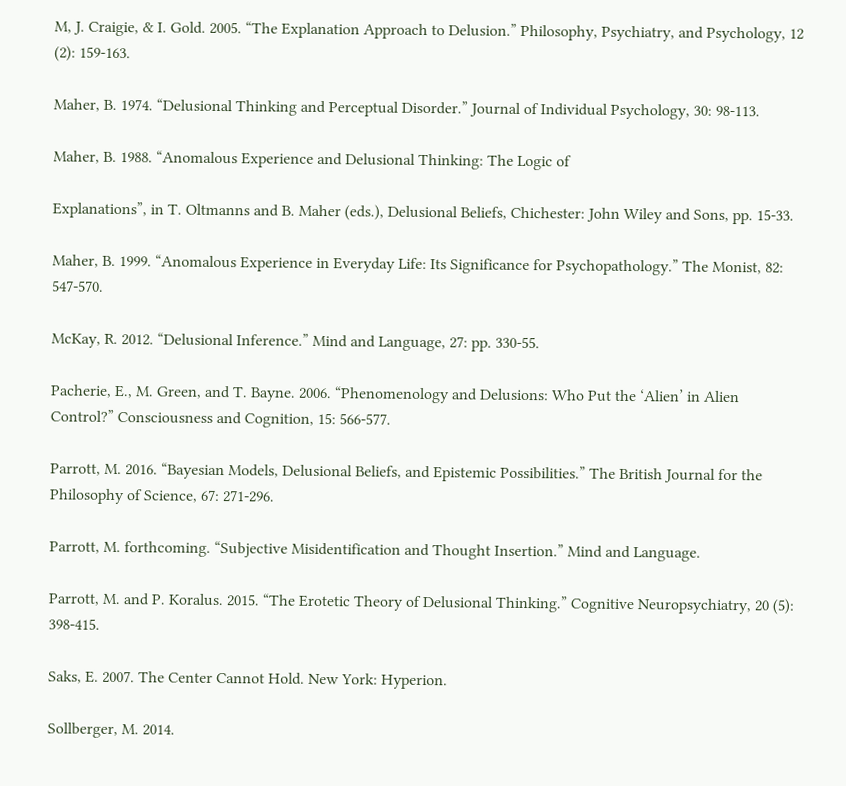M, J. Craigie, & I. Gold. 2005. “The Explanation Approach to Delusion.” Philosophy, Psychiatry, and Psychology, 12 (2): 159-163.

Maher, B. 1974. “Delusional Thinking and Perceptual Disorder.” Journal of Individual Psychology, 30: 98-113.

Maher, B. 1988. “Anomalous Experience and Delusional Thinking: The Logic of

Explanations”, in T. Oltmanns and B. Maher (eds.), Delusional Beliefs, Chichester: John Wiley and Sons, pp. 15-33.

Maher, B. 1999. “Anomalous Experience in Everyday Life: Its Significance for Psychopathology.” The Monist, 82: 547-570.

McKay, R. 2012. “Delusional Inference.” Mind and Language, 27: pp. 330-55.

Pacherie, E., M. Green, and T. Bayne. 2006. “Phenomenology and Delusions: Who Put the ‘Alien’ in Alien Control?” Consciousness and Cognition, 15: 566-577.

Parrott, M. 2016. “Bayesian Models, Delusional Beliefs, and Epistemic Possibilities.” The British Journal for the Philosophy of Science, 67: 271-296.

Parrott, M. forthcoming. “Subjective Misidentification and Thought Insertion.” Mind and Language.

Parrott, M. and P. Koralus. 2015. “The Erotetic Theory of Delusional Thinking.” Cognitive Neuropsychiatry, 20 (5): 398-415.

Saks, E. 2007. The Center Cannot Hold. New York: Hyperion.

Sollberger, M. 2014.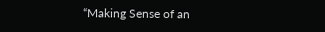“Making Sense of an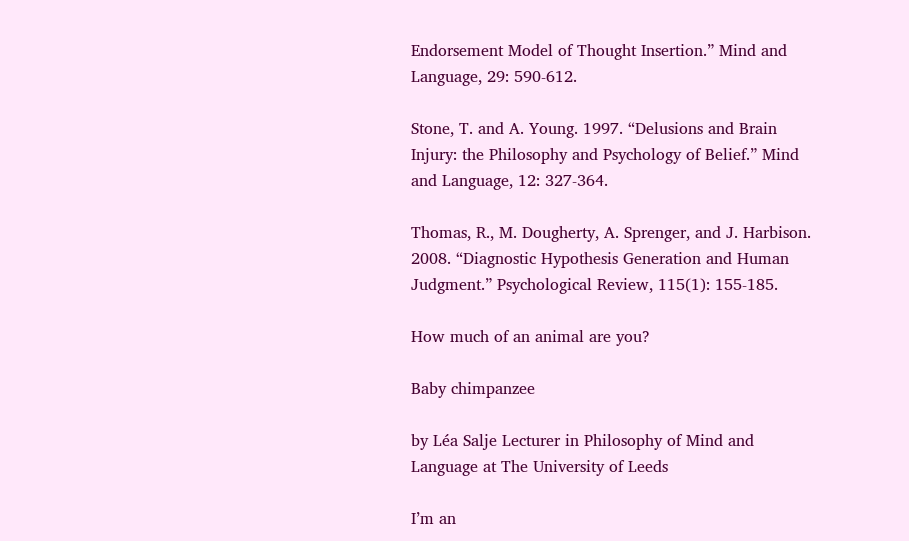Endorsement Model of Thought Insertion.” Mind and Language, 29: 590-612.

Stone, T. and A. Young. 1997. “Delusions and Brain Injury: the Philosophy and Psychology of Belief.” Mind and Language, 12: 327-364.

Thomas, R., M. Dougherty, A. Sprenger, and J. Harbison. 2008. “Diagnostic Hypothesis Generation and Human Judgment.” Psychological Review, 115(1): 155-185.

How much of an animal are you?

Baby chimpanzee

by Léa Salje Lecturer in Philosophy of Mind and Language at The University of Leeds

I’m an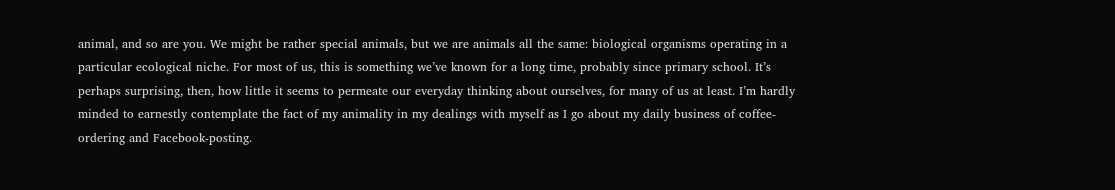animal, and so are you. We might be rather special animals, but we are animals all the same: biological organisms operating in a particular ecological niche. For most of us, this is something we’ve known for a long time, probably since primary school. It’s perhaps surprising, then, how little it seems to permeate our everyday thinking about ourselves, for many of us at least. I’m hardly minded to earnestly contemplate the fact of my animality in my dealings with myself as I go about my daily business of coffee-ordering and Facebook-posting.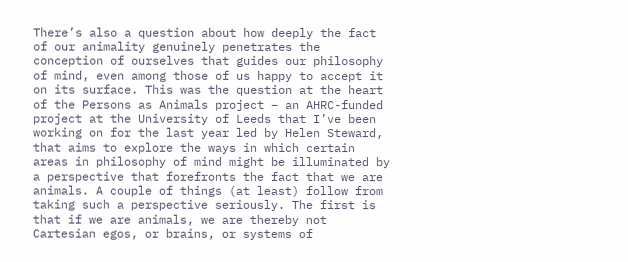There’s also a question about how deeply the fact of our animality genuinely penetrates the conception of ourselves that guides our philosophy of mind, even among those of us happy to accept it on its surface. This was the question at the heart of the Persons as Animals project – an AHRC-funded project at the University of Leeds that I’ve been working on for the last year led by Helen Steward, that aims to explore the ways in which certain areas in philosophy of mind might be illuminated by a perspective that forefronts the fact that we are animals. A couple of things (at least) follow from taking such a perspective seriously. The first is that if we are animals, we are thereby not Cartesian egos, or brains, or systems of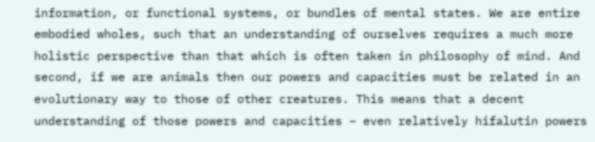information, or functional systems, or bundles of mental states. We are entire embodied wholes, such that an understanding of ourselves requires a much more holistic perspective than that which is often taken in philosophy of mind. And second, if we are animals then our powers and capacities must be related in an evolutionary way to those of other creatures. This means that a decent understanding of those powers and capacities – even relatively hifalutin powers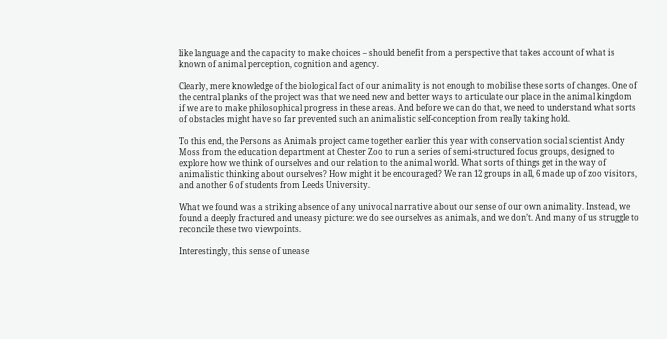like language and the capacity to make choices – should benefit from a perspective that takes account of what is known of animal perception, cognition and agency.

Clearly, mere knowledge of the biological fact of our animality is not enough to mobilise these sorts of changes. One of the central planks of the project was that we need new and better ways to articulate our place in the animal kingdom if we are to make philosophical progress in these areas. And before we can do that, we need to understand what sorts of obstacles might have so far prevented such an animalistic self-conception from really taking hold.

To this end, the Persons as Animals project came together earlier this year with conservation social scientist Andy Moss from the education department at Chester Zoo to run a series of semi-structured focus groups, designed to explore how we think of ourselves and our relation to the animal world. What sorts of things get in the way of animalistic thinking about ourselves? How might it be encouraged? We ran 12 groups in all, 6 made up of zoo visitors, and another 6 of students from Leeds University.

What we found was a striking absence of any univocal narrative about our sense of our own animality. Instead, we found a deeply fractured and uneasy picture: we do see ourselves as animals, and we don’t. And many of us struggle to reconcile these two viewpoints.

Interestingly, this sense of unease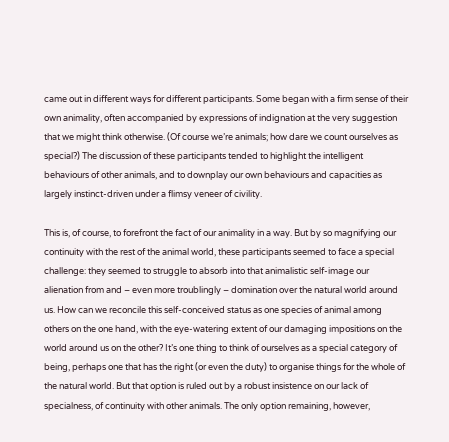came out in different ways for different participants. Some began with a firm sense of their own animality, often accompanied by expressions of indignation at the very suggestion that we might think otherwise. (Of course we’re animals; how dare we count ourselves as special?) The discussion of these participants tended to highlight the intelligent behaviours of other animals, and to downplay our own behaviours and capacities as largely instinct-driven under a flimsy veneer of civility.

This is, of course, to forefront the fact of our animality in a way. But by so magnifying our continuity with the rest of the animal world, these participants seemed to face a special challenge: they seemed to struggle to absorb into that animalistic self-image our alienation from and – even more troublingly – domination over the natural world around us. How can we reconcile this self-conceived status as one species of animal among others on the one hand, with the eye-watering extent of our damaging impositions on the world around us on the other? It’s one thing to think of ourselves as a special category of being, perhaps one that has the right (or even the duty) to organise things for the whole of the natural world. But that option is ruled out by a robust insistence on our lack of specialness, of continuity with other animals. The only option remaining, however,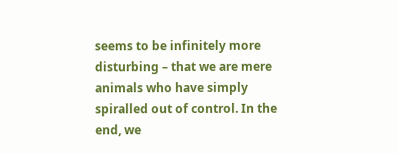seems to be infinitely more disturbing – that we are mere animals who have simply spiralled out of control. In the end, we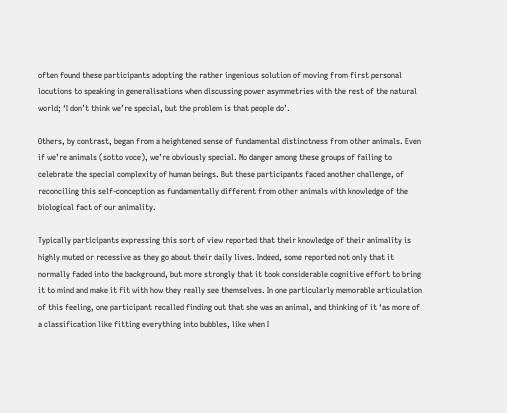often found these participants adopting the rather ingenious solution of moving from first personal locutions to speaking in generalisations when discussing power asymmetries with the rest of the natural world; ‘I don’t think we’re special, but the problem is that people do’.

Others, by contrast, began from a heightened sense of fundamental distinctness from other animals. Even if we’re animals (sotto voce), we’re obviously special. No danger among these groups of failing to celebrate the special complexity of human beings. But these participants faced another challenge, of reconciling this self-conception as fundamentally different from other animals with knowledge of the biological fact of our animality.

Typically participants expressing this sort of view reported that their knowledge of their animality is highly muted or recessive as they go about their daily lives. Indeed, some reported not only that it normally faded into the background, but more strongly that it took considerable cognitive effort to bring it to mind and make it fit with how they really see themselves. In one particularly memorable articulation of this feeling, one participant recalled finding out that she was an animal, and thinking of it ‘as more of a classification like fitting everything into bubbles, like when I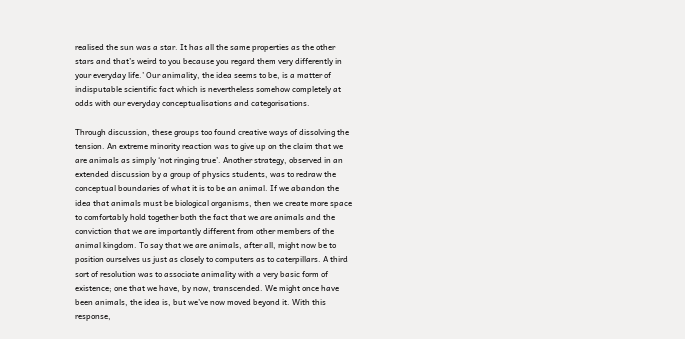realised the sun was a star. It has all the same properties as the other stars and that’s weird to you because you regard them very differently in your everyday life.’ Our animality, the idea seems to be, is a matter of indisputable scientific fact which is nevertheless somehow completely at odds with our everyday conceptualisations and categorisations.

Through discussion, these groups too found creative ways of dissolving the tension. An extreme minority reaction was to give up on the claim that we are animals as simply ‘not ringing true’. Another strategy, observed in an extended discussion by a group of physics students, was to redraw the conceptual boundaries of what it is to be an animal. If we abandon the idea that animals must be biological organisms, then we create more space to comfortably hold together both the fact that we are animals and the conviction that we are importantly different from other members of the animal kingdom. To say that we are animals, after all, might now be to position ourselves us just as closely to computers as to caterpillars. A third sort of resolution was to associate animality with a very basic form of existence; one that we have, by now, transcended. We might once have been animals, the idea is, but we’ve now moved beyond it. With this response,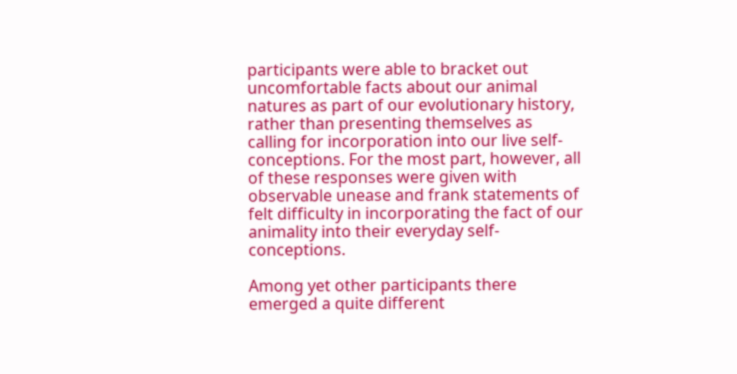participants were able to bracket out uncomfortable facts about our animal natures as part of our evolutionary history, rather than presenting themselves as calling for incorporation into our live self-conceptions. For the most part, however, all of these responses were given with observable unease and frank statements of felt difficulty in incorporating the fact of our animality into their everyday self-conceptions.

Among yet other participants there emerged a quite different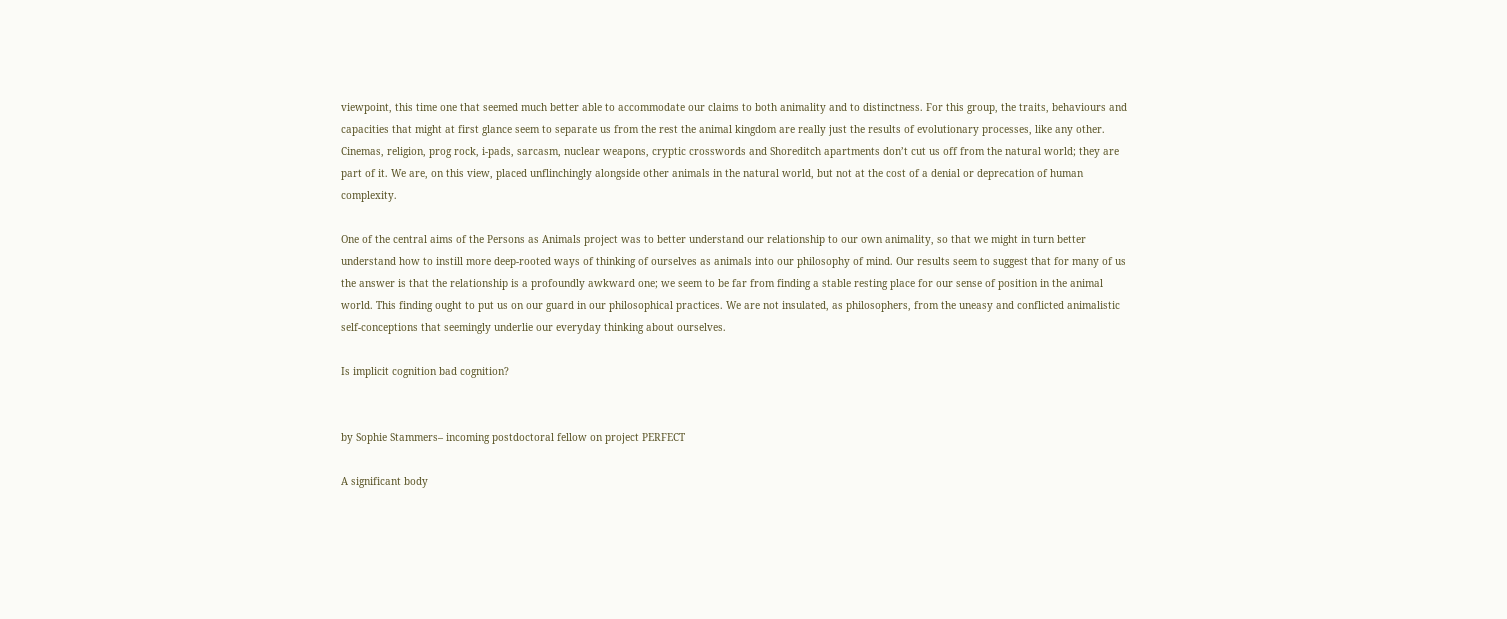viewpoint, this time one that seemed much better able to accommodate our claims to both animality and to distinctness. For this group, the traits, behaviours and capacities that might at first glance seem to separate us from the rest the animal kingdom are really just the results of evolutionary processes, like any other. Cinemas, religion, prog rock, i-pads, sarcasm, nuclear weapons, cryptic crosswords and Shoreditch apartments don’t cut us off from the natural world; they are part of it. We are, on this view, placed unflinchingly alongside other animals in the natural world, but not at the cost of a denial or deprecation of human complexity.

One of the central aims of the Persons as Animals project was to better understand our relationship to our own animality, so that we might in turn better understand how to instill more deep-rooted ways of thinking of ourselves as animals into our philosophy of mind. Our results seem to suggest that for many of us the answer is that the relationship is a profoundly awkward one; we seem to be far from finding a stable resting place for our sense of position in the animal world. This finding ought to put us on our guard in our philosophical practices. We are not insulated, as philosophers, from the uneasy and conflicted animalistic self-conceptions that seemingly underlie our everyday thinking about ourselves.

Is implicit cognition bad cognition?


by Sophie Stammers– incoming postdoctoral fellow on project PERFECT

A significant body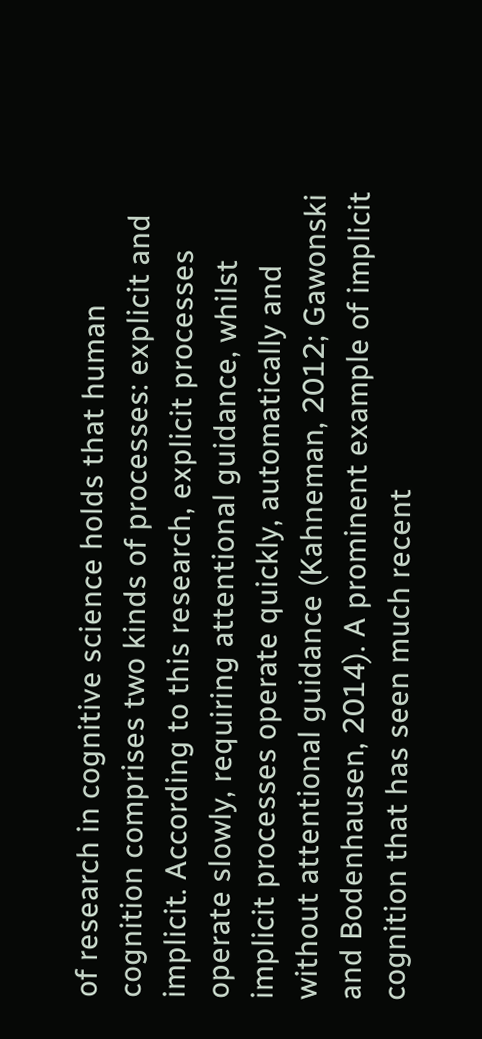of research in cognitive science holds that human cognition comprises two kinds of processes: explicit and implicit. According to this research, explicit processes operate slowly, requiring attentional guidance, whilst implicit processes operate quickly, automatically and without attentional guidance (Kahneman, 2012; Gawonski and Bodenhausen, 2014). A prominent example of implicit cognition that has seen much recent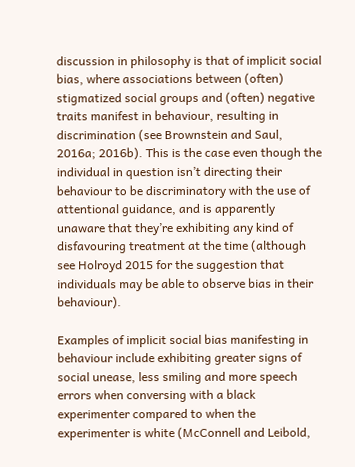discussion in philosophy is that of implicit social bias, where associations between (often) stigmatized social groups and (often) negative traits manifest in behaviour, resulting in discrimination (see Brownstein and Saul, 2016a; 2016b). This is the case even though the individual in question isn’t directing their behaviour to be discriminatory with the use of attentional guidance, and is apparently unaware that they’re exhibiting any kind of disfavouring treatment at the time (although see Holroyd 2015 for the suggestion that individuals may be able to observe bias in their behaviour).

Examples of implicit social bias manifesting in behaviour include exhibiting greater signs of social unease, less smiling and more speech errors when conversing with a black experimenter compared to when the experimenter is white (McConnell and Leibold,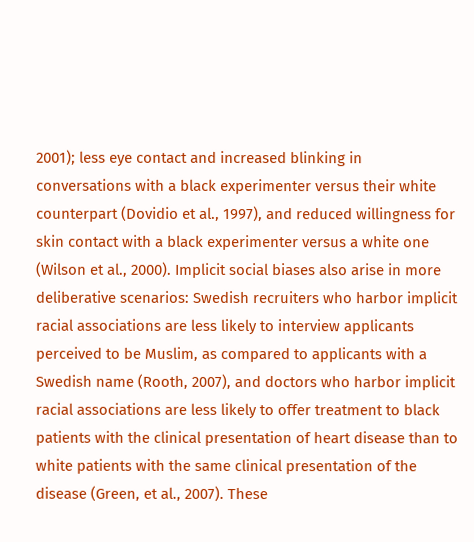2001); less eye contact and increased blinking in conversations with a black experimenter versus their white counterpart (Dovidio et al., 1997), and reduced willingness for skin contact with a black experimenter versus a white one (Wilson et al., 2000). Implicit social biases also arise in more deliberative scenarios: Swedish recruiters who harbor implicit racial associations are less likely to interview applicants perceived to be Muslim, as compared to applicants with a Swedish name (Rooth, 2007), and doctors who harbor implicit racial associations are less likely to offer treatment to black patients with the clinical presentation of heart disease than to white patients with the same clinical presentation of the disease (Green, et al., 2007). These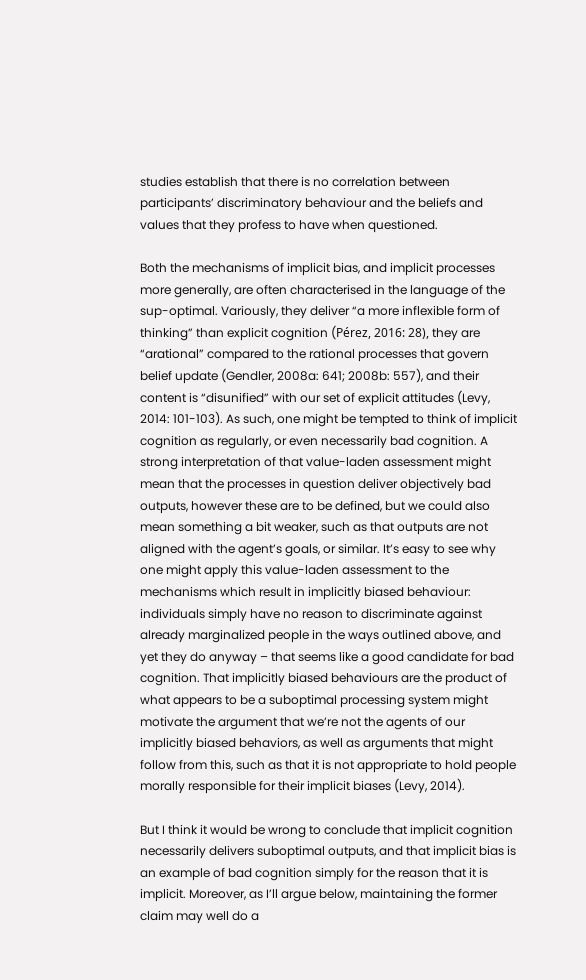studies establish that there is no correlation between participants’ discriminatory behaviour and the beliefs and values that they profess to have when questioned.

Both the mechanisms of implicit bias, and implicit processes more generally, are often characterised in the language of the sup-optimal. Variously, they deliver “a more inflexible form of thinking” than explicit cognition (Pérez, 2016: 28), they are “arational” compared to the rational processes that govern belief update (Gendler, 2008a: 641; 2008b: 557), and their content is “disunified” with our set of explicit attitudes (Levy, 2014: 101-103). As such, one might be tempted to think of implicit cognition as regularly, or even necessarily bad cognition. A strong interpretation of that value-laden assessment might mean that the processes in question deliver objectively bad outputs, however these are to be defined, but we could also mean something a bit weaker, such as that outputs are not aligned with the agent’s goals, or similar. It’s easy to see why one might apply this value-laden assessment to the mechanisms which result in implicitly biased behaviour: individuals simply have no reason to discriminate against already marginalized people in the ways outlined above, and yet they do anyway – that seems like a good candidate for bad cognition. That implicitly biased behaviours are the product of what appears to be a suboptimal processing system might motivate the argument that we’re not the agents of our implicitly biased behaviors, as well as arguments that might follow from this, such as that it is not appropriate to hold people morally responsible for their implicit biases (Levy, 2014).

But I think it would be wrong to conclude that implicit cognition necessarily delivers suboptimal outputs, and that implicit bias is an example of bad cognition simply for the reason that it is implicit. Moreover, as I’ll argue below, maintaining the former claim may well do a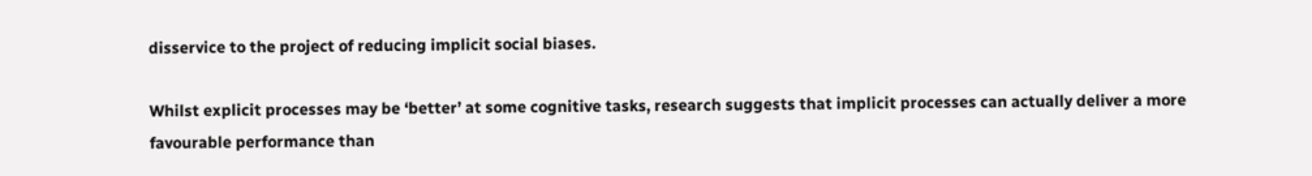disservice to the project of reducing implicit social biases.

Whilst explicit processes may be ‘better’ at some cognitive tasks, research suggests that implicit processes can actually deliver a more favourable performance than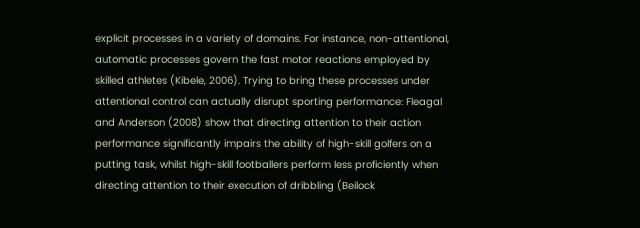explicit processes in a variety of domains. For instance, non-attentional, automatic processes govern the fast motor reactions employed by skilled athletes (Kibele, 2006). Trying to bring these processes under attentional control can actually disrupt sporting performance: Fleagal and Anderson (2008) show that directing attention to their action performance significantly impairs the ability of high-skill golfers on a putting task, whilst high-skill footballers perform less proficiently when directing attention to their execution of dribbling (Beilock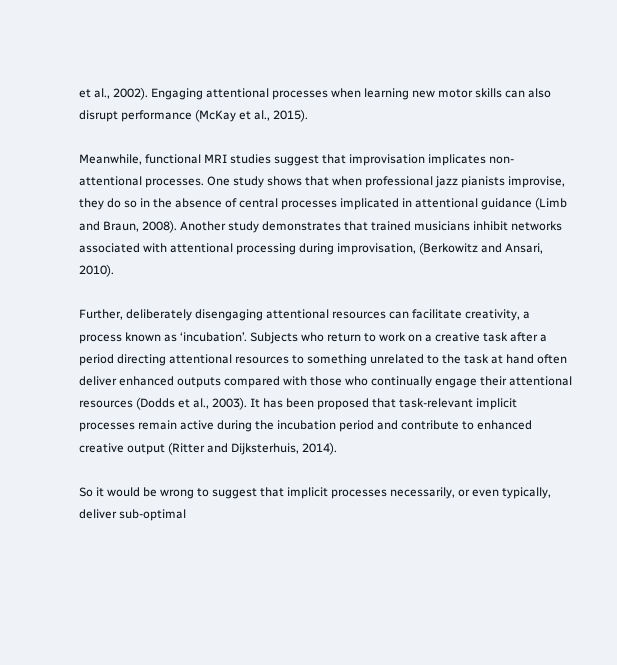et al., 2002). Engaging attentional processes when learning new motor skills can also disrupt performance (McKay et al., 2015).

Meanwhile, functional MRI studies suggest that improvisation implicates non-attentional processes. One study shows that when professional jazz pianists improvise, they do so in the absence of central processes implicated in attentional guidance (Limb and Braun, 2008). Another study demonstrates that trained musicians inhibit networks associated with attentional processing during improvisation, (Berkowitz and Ansari, 2010).

Further, deliberately disengaging attentional resources can facilitate creativity, a process known as ‘incubation’. Subjects who return to work on a creative task after a period directing attentional resources to something unrelated to the task at hand often deliver enhanced outputs compared with those who continually engage their attentional resources (Dodds et al., 2003). It has been proposed that task-relevant implicit processes remain active during the incubation period and contribute to enhanced creative output (Ritter and Dijksterhuis, 2014).

So it would be wrong to suggest that implicit processes necessarily, or even typically, deliver sub-optimal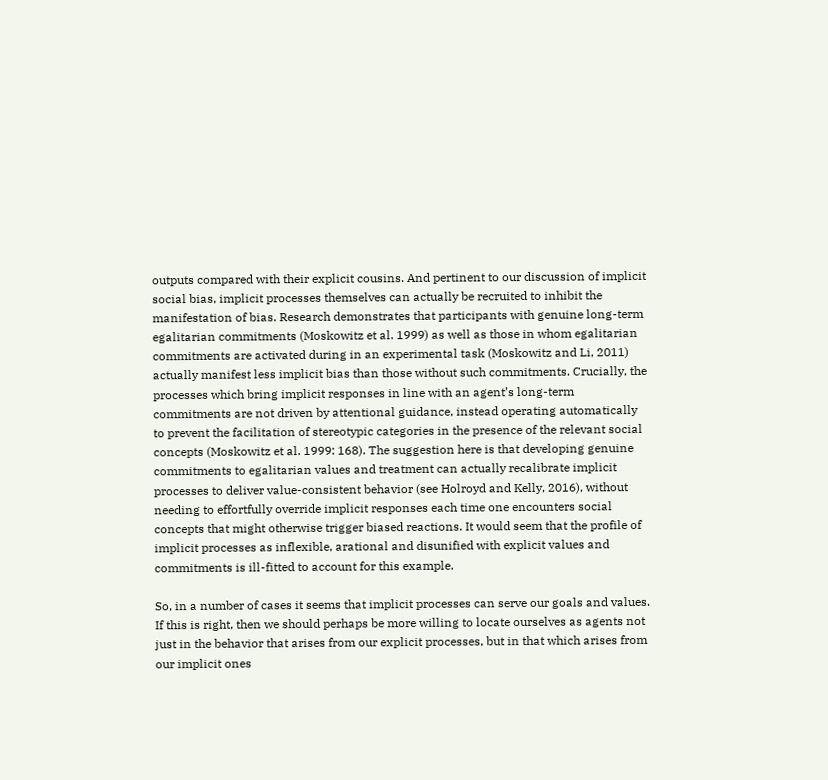outputs compared with their explicit cousins. And pertinent to our discussion of implicit social bias, implicit processes themselves can actually be recruited to inhibit the manifestation of bias. Research demonstrates that participants with genuine long-term egalitarian commitments (Moskowitz et al. 1999) as well as those in whom egalitarian commitments are activated during in an experimental task (Moskowitz and Li, 2011) actually manifest less implicit bias than those without such commitments. Crucially, the processes which bring implicit responses in line with an agent’s long-term commitments are not driven by attentional guidance, instead operating automatically to prevent the facilitation of stereotypic categories in the presence of the relevant social concepts (Moskowitz et al. 1999: 168). The suggestion here is that developing genuine commitments to egalitarian values and treatment can actually recalibrate implicit processes to deliver value-consistent behavior (see Holroyd and Kelly, 2016), without needing to effortfully override implicit responses each time one encounters social concepts that might otherwise trigger biased reactions. It would seem that the profile of implicit processes as inflexible, arational and disunified with explicit values and commitments is ill-fitted to account for this example.

So, in a number of cases it seems that implicit processes can serve our goals and values. If this is right, then we should perhaps be more willing to locate ourselves as agents not just in the behavior that arises from our explicit processes, but in that which arises from our implicit ones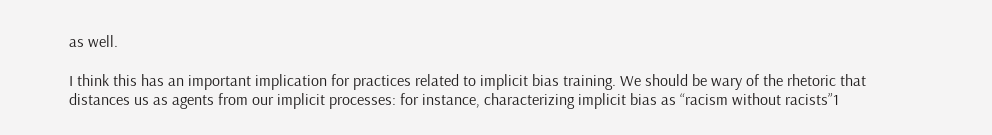as well.

I think this has an important implication for practices related to implicit bias training. We should be wary of the rhetoric that distances us as agents from our implicit processes: for instance, characterizing implicit bias as “racism without racists”1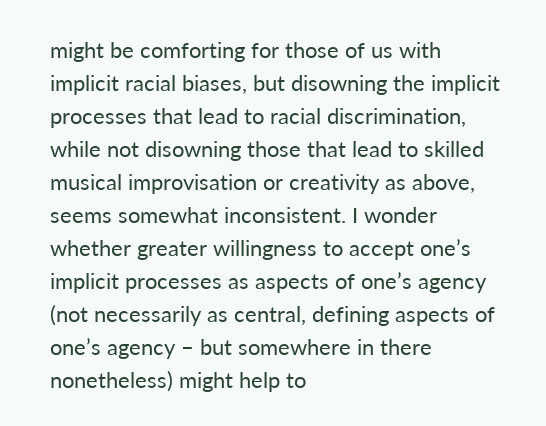might be comforting for those of us with implicit racial biases, but disowning the implicit processes that lead to racial discrimination, while not disowning those that lead to skilled musical improvisation or creativity as above, seems somewhat inconsistent. I wonder whether greater willingness to accept one’s implicit processes as aspects of one’s agency (not necessarily as central, defining aspects of one’s agency – but somewhere in there nonetheless) might help to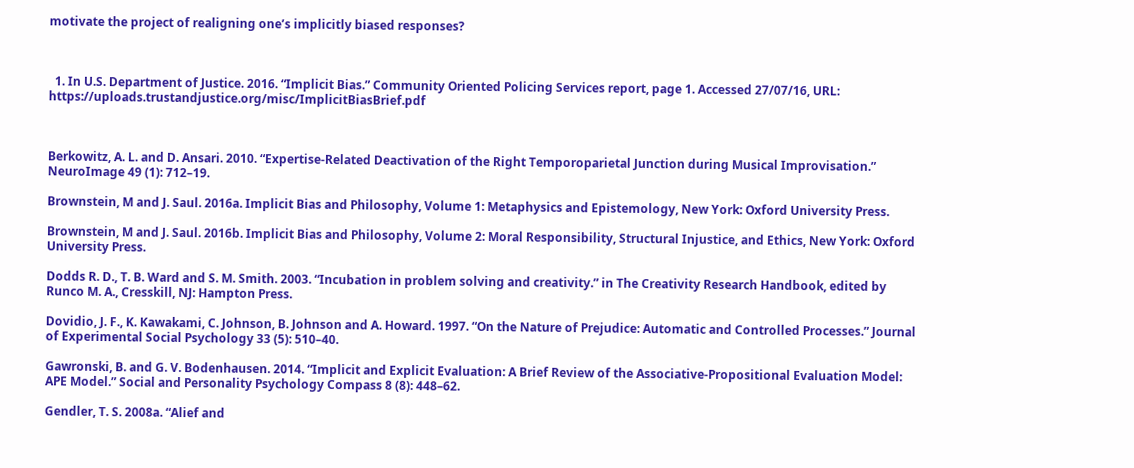motivate the project of realigning one’s implicitly biased responses?



  1. In U.S. Department of Justice. 2016. “Implicit Bias.” Community Oriented Policing Services report, page 1. Accessed 27/07/16, URL: https://uploads.trustandjustice.org/misc/ImplicitBiasBrief.pdf



Berkowitz, A. L. and D. Ansari. 2010. “Expertise-Related Deactivation of the Right Temporoparietal Junction during Musical Improvisation.” NeuroImage 49 (1): 712–19.

Brownstein, M and J. Saul. 2016a. Implicit Bias and Philosophy, Volume 1: Metaphysics and Epistemology, New York: Oxford University Press.

Brownstein, M and J. Saul. 2016b. Implicit Bias and Philosophy, Volume 2: Moral Responsibility, Structural Injustice, and Ethics, New York: Oxford University Press.

Dodds R. D., T. B. Ward and S. M. Smith. 2003. “Incubation in problem solving and creativity.” in The Creativity Research Handbook, edited by Runco M. A., Cresskill, NJ: Hampton Press.

Dovidio, J. F., K. Kawakami, C. Johnson, B. Johnson and A. Howard. 1997. “On the Nature of Prejudice: Automatic and Controlled Processes.” Journal of Experimental Social Psychology 33 (5): 510–40.

Gawronski, B. and G. V. Bodenhausen. 2014. “Implicit and Explicit Evaluation: A Brief Review of the Associative-Propositional Evaluation Model: APE Model.” Social and Personality Psychology Compass 8 (8): 448–62.

Gendler, T. S. 2008a. “Alief and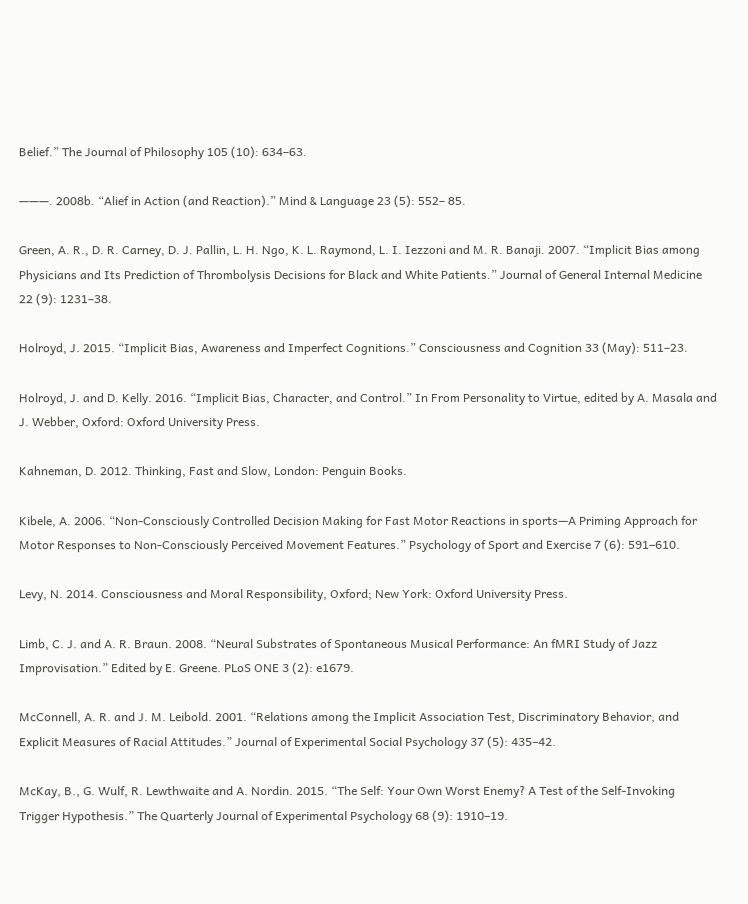Belief.” The Journal of Philosophy 105 (10): 634–63.

———. 2008b. “Alief in Action (and Reaction).” Mind & Language 23 (5): 552– 85.

Green, A. R., D. R. Carney, D. J. Pallin, L. H. Ngo, K. L. Raymond, L. I. Iezzoni and M. R. Banaji. 2007. “Implicit Bias among Physicians and Its Prediction of Thrombolysis Decisions for Black and White Patients.” Journal of General Internal Medicine 22 (9): 1231–38.

Holroyd, J. 2015. “Implicit Bias, Awareness and Imperfect Cognitions.” Consciousness and Cognition 33 (May): 511–23.

Holroyd, J. and D. Kelly. 2016. “Implicit Bias, Character, and Control.” In From Personality to Virtue, edited by A. Masala and J. Webber, Oxford: Oxford University Press.

Kahneman, D. 2012. Thinking, Fast and Slow, London: Penguin Books.

Kibele, A. 2006. “Non-Consciously Controlled Decision Making for Fast Motor Reactions in sports—A Priming Approach for Motor Responses to Non-Consciously Perceived Movement Features.” Psychology of Sport and Exercise 7 (6): 591–610.

Levy, N. 2014. Consciousness and Moral Responsibility, Oxford; New York: Oxford University Press.

Limb, C. J. and A. R. Braun. 2008. “Neural Substrates of Spontaneous Musical Performance: An fMRI Study of Jazz Improvisation.” Edited by E. Greene. PLoS ONE 3 (2): e1679.

McConnell, A. R. and J. M. Leibold. 2001. “Relations among the Implicit Association Test, Discriminatory Behavior, and Explicit Measures of Racial Attitudes.” Journal of Experimental Social Psychology 37 (5): 435–42.

McKay, B., G. Wulf, R. Lewthwaite and A. Nordin. 2015. “The Self: Your Own Worst Enemy? A Test of the Self-Invoking Trigger Hypothesis.” The Quarterly Journal of Experimental Psychology 68 (9): 1910–19.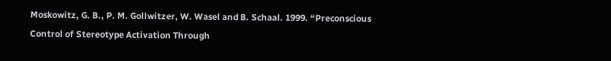Moskowitz, G. B., P. M. Gollwitzer, W. Wasel and B. Schaal. 1999. “Preconscious Control of Stereotype Activation Through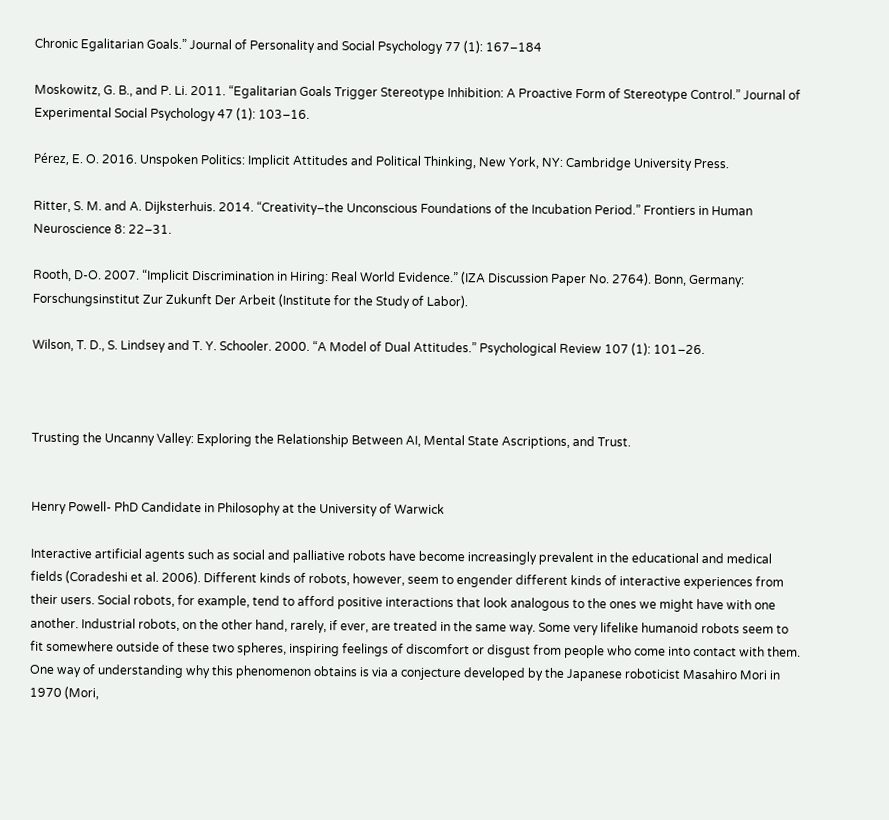Chronic Egalitarian Goals.” Journal of Personality and Social Psychology 77 (1): 167–184

Moskowitz, G. B., and P. Li. 2011. “Egalitarian Goals Trigger Stereotype Inhibition: A Proactive Form of Stereotype Control.” Journal of Experimental Social Psychology 47 (1): 103–16.

Pérez, E. O. 2016. Unspoken Politics: Implicit Attitudes and Political Thinking, New York, NY: Cambridge University Press.

Ritter, S. M. and A. Dijksterhuis. 2014. “Creativity–the Unconscious Foundations of the Incubation Period.” Frontiers in Human Neuroscience 8: 22–31.

Rooth, D-O. 2007. “Implicit Discrimination in Hiring: Real World Evidence.” (IZA Discussion Paper No. 2764). Bonn, Germany: Forschungsinstitut Zur Zukunft Der Arbeit (Institute for the Study of Labor).

Wilson, T. D., S. Lindsey and T. Y. Schooler. 2000. “A Model of Dual Attitudes.” Psychological Review 107 (1): 101–26.



Trusting the Uncanny Valley: Exploring the Relationship Between AI, Mental State Ascriptions, and Trust.


Henry Powell- PhD Candidate in Philosophy at the University of Warwick

Interactive artificial agents such as social and palliative robots have become increasingly prevalent in the educational and medical fields (Coradeshi et al. 2006). Different kinds of robots, however, seem to engender different kinds of interactive experiences from their users. Social robots, for example, tend to afford positive interactions that look analogous to the ones we might have with one another. Industrial robots, on the other hand, rarely, if ever, are treated in the same way. Some very lifelike humanoid robots seem to fit somewhere outside of these two spheres, inspiring feelings of discomfort or disgust from people who come into contact with them. One way of understanding why this phenomenon obtains is via a conjecture developed by the Japanese roboticist Masahiro Mori in 1970 (Mori,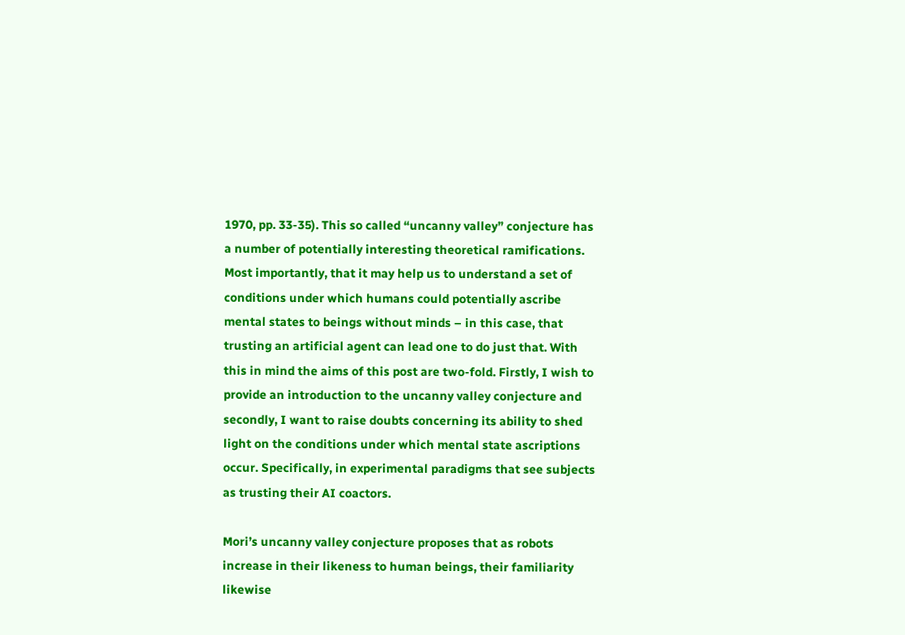1970, pp. 33-35). This so called “uncanny valley” conjecture has a number of potentially interesting theoretical ramifications. Most importantly, that it may help us to understand a set of conditions under which humans could potentially ascribe mental states to beings without minds – in this case, that trusting an artificial agent can lead one to do just that. With this in mind the aims of this post are two-fold. Firstly, I wish to provide an introduction to the uncanny valley conjecture and secondly, I want to raise doubts concerning its ability to shed light on the conditions under which mental state ascriptions occur. Specifically, in experimental paradigms that see subjects as trusting their AI coactors.

Mori’s uncanny valley conjecture proposes that as robots increase in their likeness to human beings, their familiarity likewise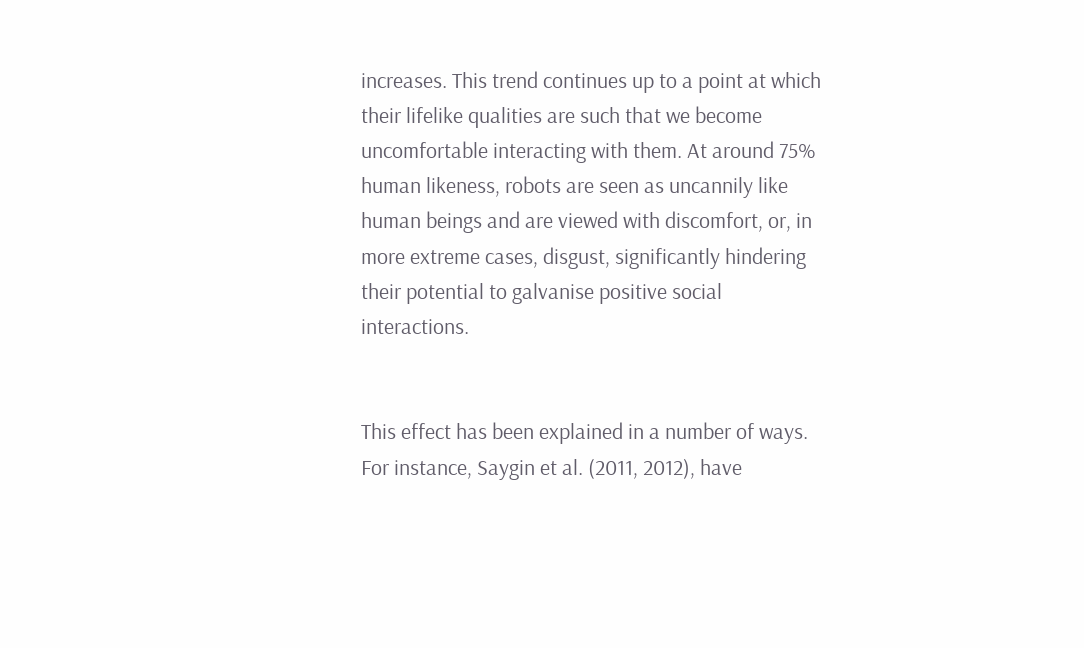increases. This trend continues up to a point at which their lifelike qualities are such that we become uncomfortable interacting with them. At around 75% human likeness, robots are seen as uncannily like human beings and are viewed with discomfort, or, in more extreme cases, disgust, significantly hindering their potential to galvanise positive social interactions.


This effect has been explained in a number of ways. For instance, Saygin et al. (2011, 2012), have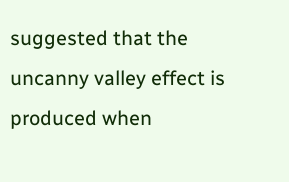suggested that the uncanny valley effect is produced when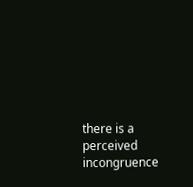there is a perceived incongruence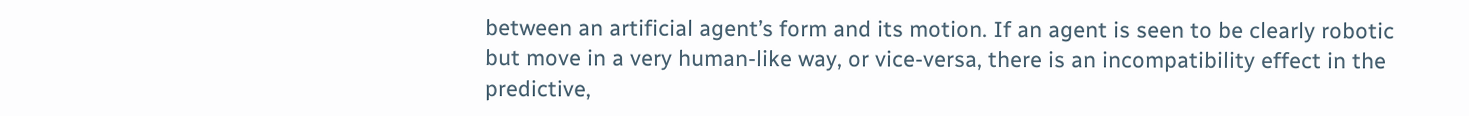between an artificial agent’s form and its motion. If an agent is seen to be clearly robotic but move in a very human-like way, or vice-versa, there is an incompatibility effect in the predictive,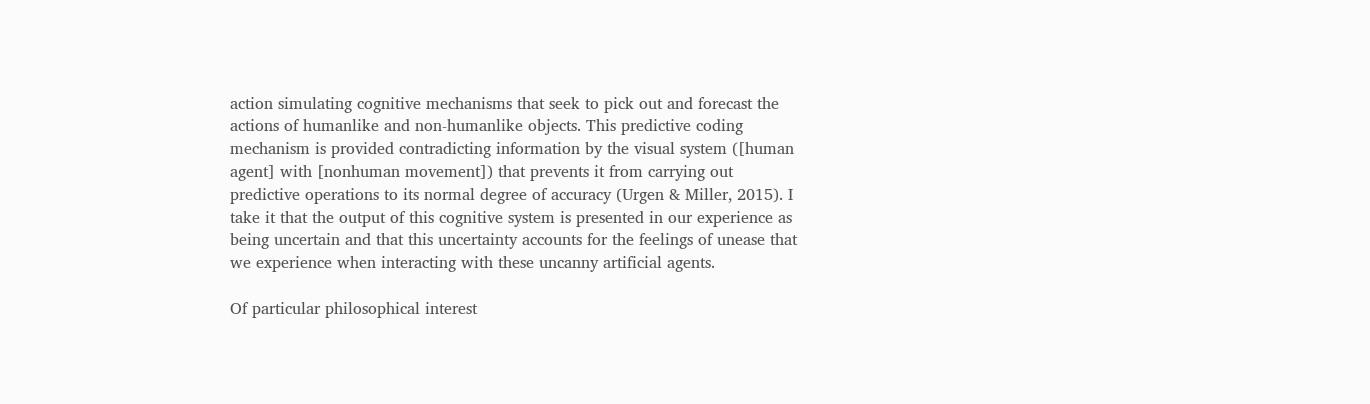action simulating cognitive mechanisms that seek to pick out and forecast the actions of humanlike and non-humanlike objects. This predictive coding mechanism is provided contradicting information by the visual system ([human agent] with [nonhuman movement]) that prevents it from carrying out predictive operations to its normal degree of accuracy (Urgen & Miller, 2015). I take it that the output of this cognitive system is presented in our experience as being uncertain and that this uncertainty accounts for the feelings of unease that we experience when interacting with these uncanny artificial agents.

Of particular philosophical interest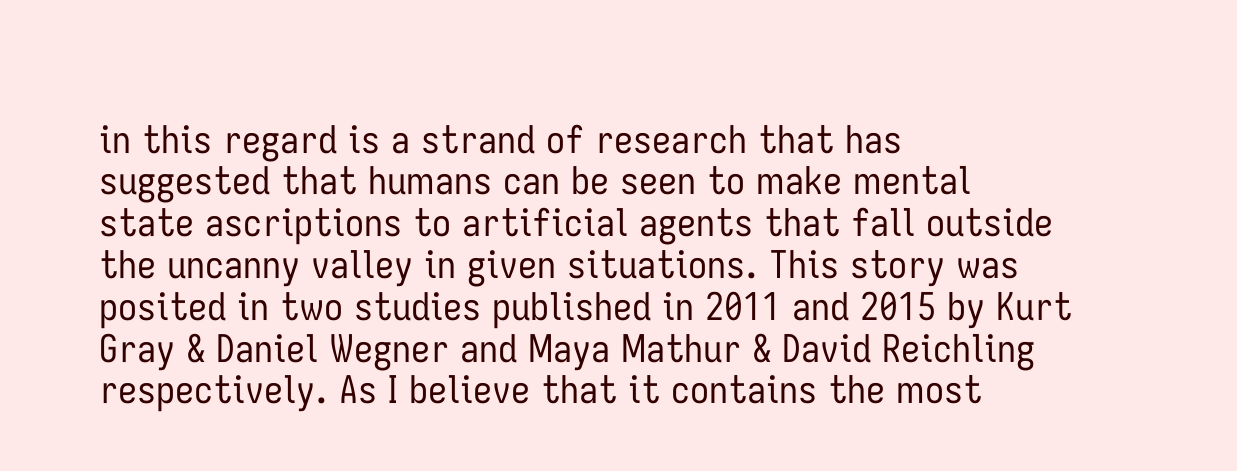in this regard is a strand of research that has suggested that humans can be seen to make mental state ascriptions to artificial agents that fall outside the uncanny valley in given situations. This story was posited in two studies published in 2011 and 2015 by Kurt Gray & Daniel Wegner and Maya Mathur & David Reichling respectively. As I believe that it contains the most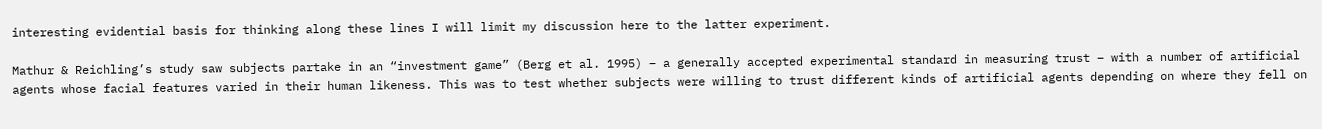interesting evidential basis for thinking along these lines I will limit my discussion here to the latter experiment.

Mathur & Reichling’s study saw subjects partake in an “investment game” (Berg et al. 1995) – a generally accepted experimental standard in measuring trust – with a number of artificial agents whose facial features varied in their human likeness. This was to test whether subjects were willing to trust different kinds of artificial agents depending on where they fell on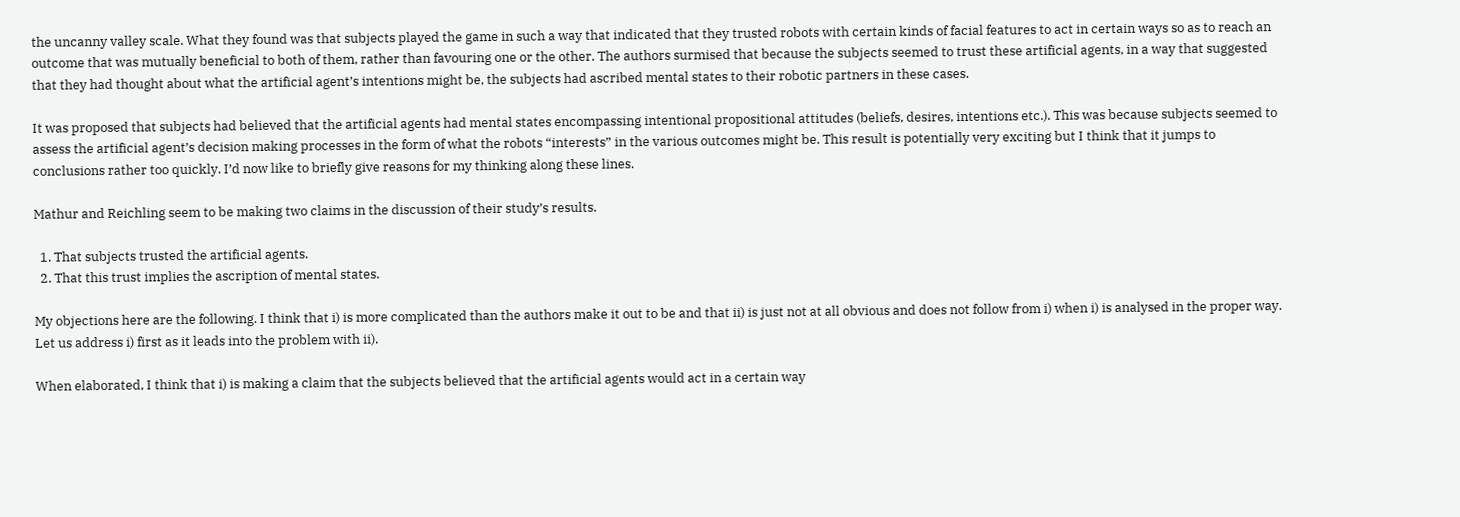the uncanny valley scale. What they found was that subjects played the game in such a way that indicated that they trusted robots with certain kinds of facial features to act in certain ways so as to reach an outcome that was mutually beneficial to both of them, rather than favouring one or the other. The authors surmised that because the subjects seemed to trust these artificial agents, in a way that suggested that they had thought about what the artificial agent’s intentions might be, the subjects had ascribed mental states to their robotic partners in these cases.

It was proposed that subjects had believed that the artificial agents had mental states encompassing intentional propositional attitudes (beliefs, desires, intentions etc.). This was because subjects seemed to assess the artificial agent’s decision making processes in the form of what the robots “interests” in the various outcomes might be. This result is potentially very exciting but I think that it jumps to conclusions rather too quickly. I’d now like to briefly give reasons for my thinking along these lines.

Mathur and Reichling seem to be making two claims in the discussion of their study’s results.

  1. That subjects trusted the artificial agents.
  2. That this trust implies the ascription of mental states.

My objections here are the following. I think that i) is more complicated than the authors make it out to be and that ii) is just not at all obvious and does not follow from i) when i) is analysed in the proper way. Let us address i) first as it leads into the problem with ii).

When elaborated, I think that i) is making a claim that the subjects believed that the artificial agents would act in a certain way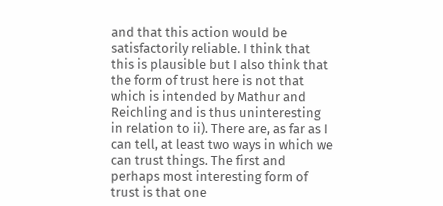and that this action would be satisfactorily reliable. I think that this is plausible but I also think that the form of trust here is not that which is intended by Mathur and Reichling and is thus uninteresting in relation to ii). There are, as far as I can tell, at least two ways in which we can trust things. The first and perhaps most interesting form of trust is that one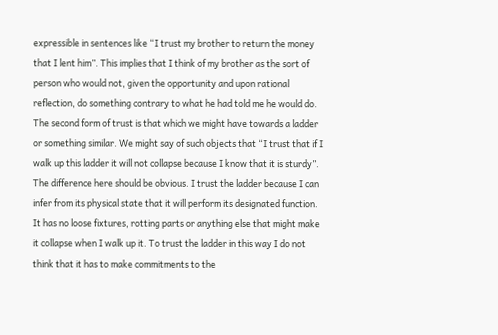expressible in sentences like “I trust my brother to return the money that I lent him”. This implies that I think of my brother as the sort of person who would not, given the opportunity and upon rational reflection, do something contrary to what he had told me he would do. The second form of trust is that which we might have towards a ladder or something similar. We might say of such objects that “I trust that if I walk up this ladder it will not collapse because I know that it is sturdy”. The difference here should be obvious. I trust the ladder because I can infer from its physical state that it will perform its designated function. It has no loose fixtures, rotting parts or anything else that might make it collapse when I walk up it. To trust the ladder in this way I do not think that it has to make commitments to the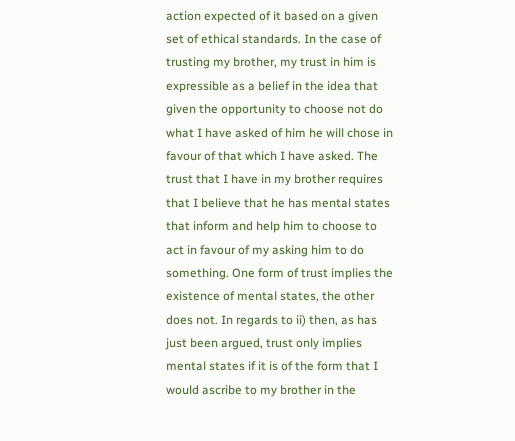action expected of it based on a given set of ethical standards. In the case of trusting my brother, my trust in him is expressible as a belief in the idea that given the opportunity to choose not do what I have asked of him he will chose in favour of that which I have asked. The trust that I have in my brother requires that I believe that he has mental states that inform and help him to choose to act in favour of my asking him to do something. One form of trust implies the existence of mental states, the other does not. In regards to ii) then, as has just been argued, trust only implies mental states if it is of the form that I would ascribe to my brother in the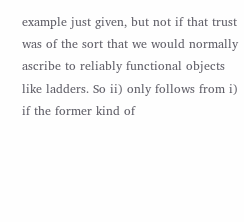example just given, but not if that trust was of the sort that we would normally ascribe to reliably functional objects like ladders. So ii) only follows from i) if the former kind of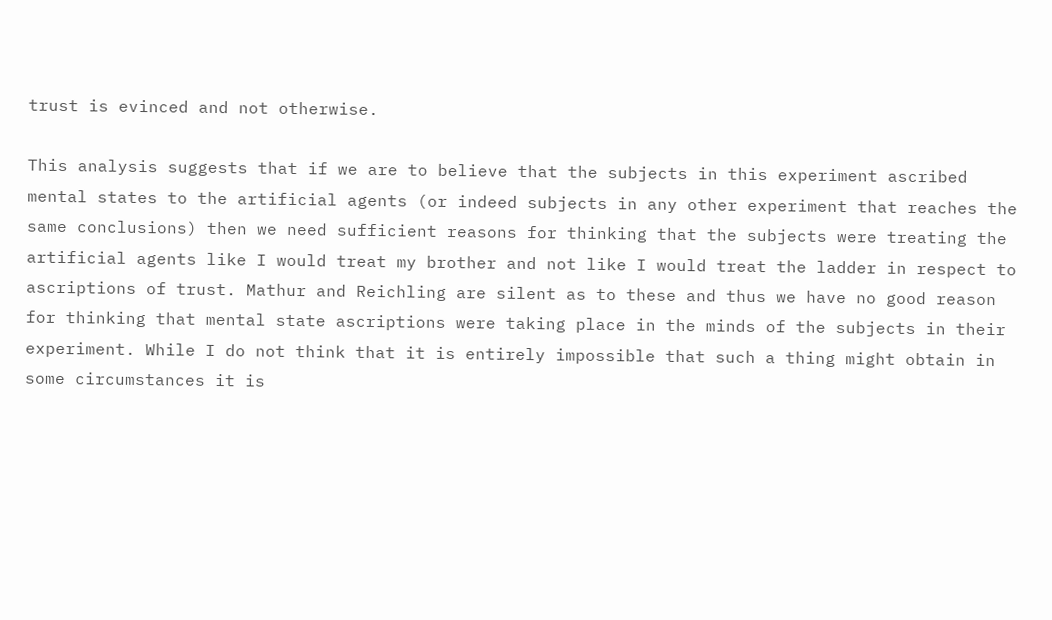trust is evinced and not otherwise.

This analysis suggests that if we are to believe that the subjects in this experiment ascribed mental states to the artificial agents (or indeed subjects in any other experiment that reaches the same conclusions) then we need sufficient reasons for thinking that the subjects were treating the artificial agents like I would treat my brother and not like I would treat the ladder in respect to ascriptions of trust. Mathur and Reichling are silent as to these and thus we have no good reason for thinking that mental state ascriptions were taking place in the minds of the subjects in their experiment. While I do not think that it is entirely impossible that such a thing might obtain in some circumstances it is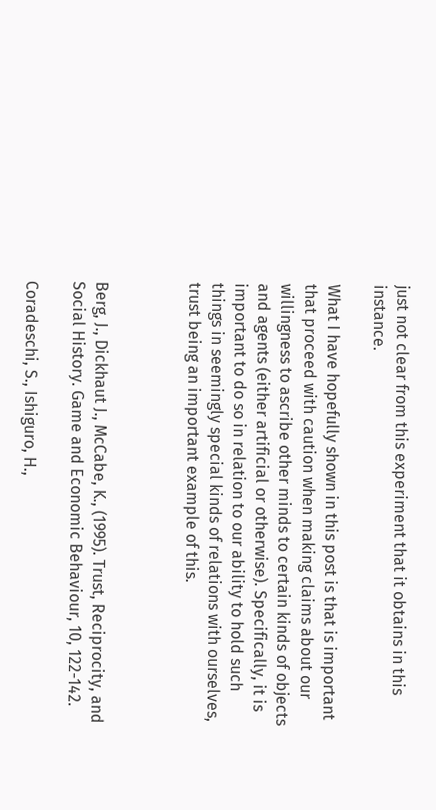just not clear from this experiment that it obtains in this instance.

What I have hopefully shown in this post is that is important that proceed with caution when making claims about our willingness to ascribe other minds to certain kinds of objects and agents (either artificial or otherwise). Specifically, it is important to do so in relation to our ability to hold such things in seemingly special kinds of relations with ourselves, trust being an important example of this.



Berg, J., Dickhaut J., McCabe, K., (1995). Trust, Reciprocity, and Social History. Game and Economic Behaviour, 10, 122-142.

Coradeschi, S., Ishiguro, H.,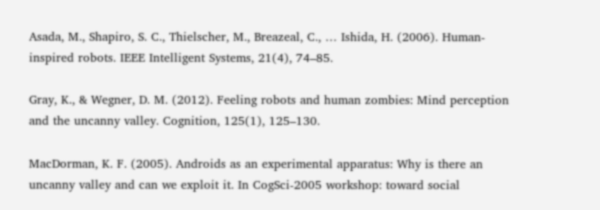Asada, M., Shapiro, S. C., Thielscher, M., Breazeal, C., … Ishida, H. (2006). Human-inspired robots. IEEE Intelligent Systems, 21(4), 74–85.

Gray, K., & Wegner, D. M. (2012). Feeling robots and human zombies: Mind perception and the uncanny valley. Cognition, 125(1), 125–130.

MacDorman, K. F. (2005). Androids as an experimental apparatus: Why is there an uncanny valley and can we exploit it. In CogSci-2005 workshop: toward social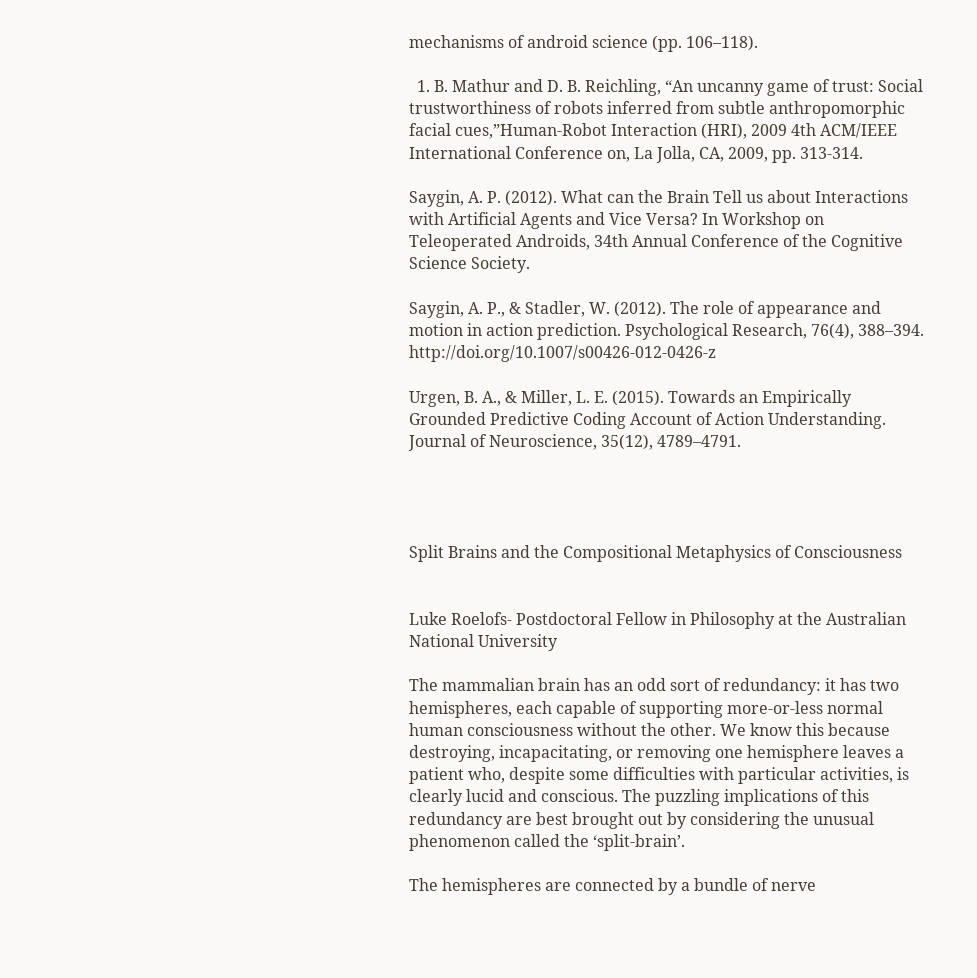mechanisms of android science (pp. 106–118).

  1. B. Mathur and D. B. Reichling, “An uncanny game of trust: Social trustworthiness of robots inferred from subtle anthropomorphic facial cues,”Human-Robot Interaction (HRI), 2009 4th ACM/IEEE International Conference on, La Jolla, CA, 2009, pp. 313-314.

Saygin, A. P. (2012). What can the Brain Tell us about Interactions with Artificial Agents and Vice Versa? In Workshop on Teleoperated Androids, 34th Annual Conference of the Cognitive Science Society.

Saygin, A. P., & Stadler, W. (2012). The role of appearance and motion in action prediction. Psychological Research, 76(4), 388–394. http://doi.org/10.1007/s00426-012-0426-z

Urgen, B. A., & Miller, L. E. (2015). Towards an Empirically Grounded Predictive Coding Account of Action Understanding. Journal of Neuroscience, 35(12), 4789–4791.




Split Brains and the Compositional Metaphysics of Consciousness


Luke Roelofs- Postdoctoral Fellow in Philosophy at the Australian National University

The mammalian brain has an odd sort of redundancy: it has two hemispheres, each capable of supporting more-or-less normal human consciousness without the other. We know this because destroying, incapacitating, or removing one hemisphere leaves a patient who, despite some difficulties with particular activities, is clearly lucid and conscious. The puzzling implications of this redundancy are best brought out by considering the unusual phenomenon called the ‘split-brain’.

The hemispheres are connected by a bundle of nerve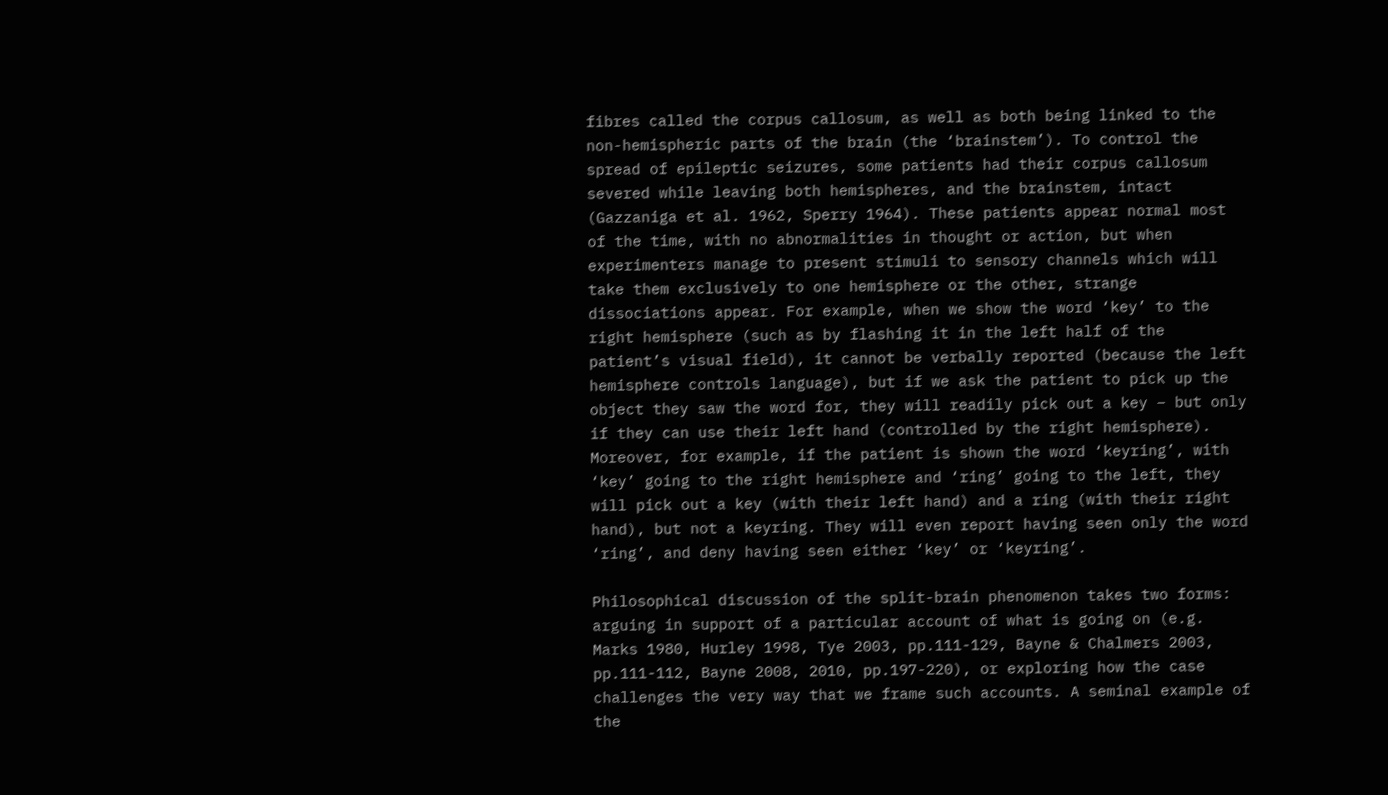fibres called the corpus callosum, as well as both being linked to the non-hemispheric parts of the brain (the ‘brainstem’). To control the spread of epileptic seizures, some patients had their corpus callosum severed while leaving both hemispheres, and the brainstem, intact (Gazzaniga et al. 1962, Sperry 1964). These patients appear normal most of the time, with no abnormalities in thought or action, but when experimenters manage to present stimuli to sensory channels which will take them exclusively to one hemisphere or the other, strange dissociations appear. For example, when we show the word ‘key’ to the right hemisphere (such as by flashing it in the left half of the patient’s visual field), it cannot be verbally reported (because the left hemisphere controls language), but if we ask the patient to pick up the object they saw the word for, they will readily pick out a key – but only if they can use their left hand (controlled by the right hemisphere). Moreover, for example, if the patient is shown the word ‘keyring’, with ‘key’ going to the right hemisphere and ‘ring’ going to the left, they will pick out a key (with their left hand) and a ring (with their right hand), but not a keyring. They will even report having seen only the word ‘ring’, and deny having seen either ‘key’ or ‘keyring’.

Philosophical discussion of the split-brain phenomenon takes two forms: arguing in support of a particular account of what is going on (e.g. Marks 1980, Hurley 1998, Tye 2003, pp.111-129, Bayne & Chalmers 2003, pp.111-112, Bayne 2008, 2010, pp.197-220), or exploring how the case challenges the very way that we frame such accounts. A seminal example of the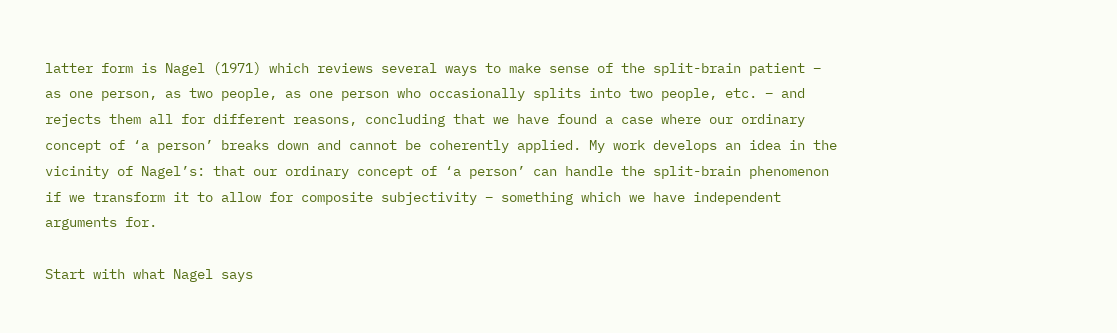latter form is Nagel (1971) which reviews several ways to make sense of the split-brain patient – as one person, as two people, as one person who occasionally splits into two people, etc. – and rejects them all for different reasons, concluding that we have found a case where our ordinary concept of ‘a person’ breaks down and cannot be coherently applied. My work develops an idea in the vicinity of Nagel’s: that our ordinary concept of ‘a person’ can handle the split-brain phenomenon if we transform it to allow for composite subjectivity – something which we have independent arguments for.

Start with what Nagel says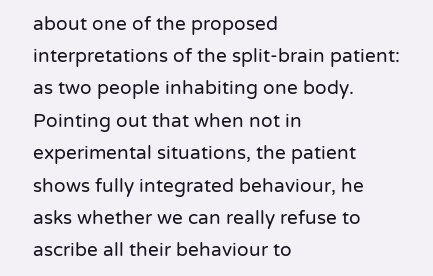about one of the proposed interpretations of the split-brain patient: as two people inhabiting one body. Pointing out that when not in experimental situations, the patient shows fully integrated behaviour, he asks whether we can really refuse to ascribe all their behaviour to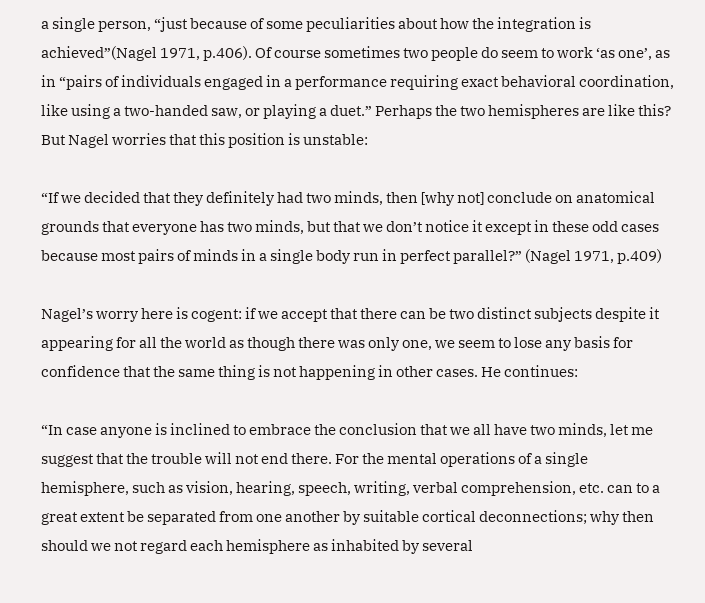a single person, “just because of some peculiarities about how the integration is achieved”(Nagel 1971, p.406). Of course sometimes two people do seem to work ‘as one’, as in “pairs of individuals engaged in a performance requiring exact behavioral coordination, like using a two-handed saw, or playing a duet.” Perhaps the two hemispheres are like this? But Nagel worries that this position is unstable:

“If we decided that they definitely had two minds, then [why not] conclude on anatomical grounds that everyone has two minds, but that we don’t notice it except in these odd cases because most pairs of minds in a single body run in perfect parallel?” (Nagel 1971, p.409)

Nagel’s worry here is cogent: if we accept that there can be two distinct subjects despite it appearing for all the world as though there was only one, we seem to lose any basis for confidence that the same thing is not happening in other cases. He continues:

“In case anyone is inclined to embrace the conclusion that we all have two minds, let me suggest that the trouble will not end there. For the mental operations of a single hemisphere, such as vision, hearing, speech, writing, verbal comprehension, etc. can to a great extent be separated from one another by suitable cortical deconnections; why then should we not regard each hemisphere as inhabited by several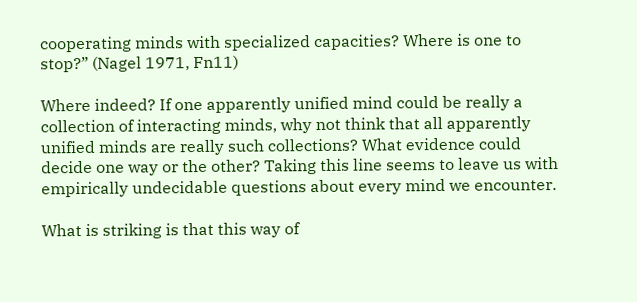cooperating minds with specialized capacities? Where is one to stop?” (Nagel 1971, Fn11)

Where indeed? If one apparently unified mind could be really a collection of interacting minds, why not think that all apparently unified minds are really such collections? What evidence could decide one way or the other? Taking this line seems to leave us with empirically undecidable questions about every mind we encounter.

What is striking is that this way of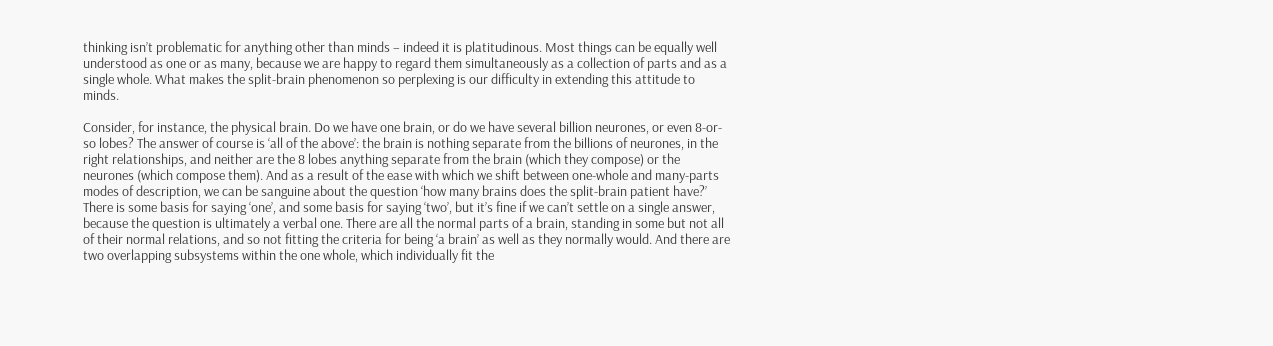thinking isn’t problematic for anything other than minds – indeed it is platitudinous. Most things can be equally well understood as one or as many, because we are happy to regard them simultaneously as a collection of parts and as a single whole. What makes the split-brain phenomenon so perplexing is our difficulty in extending this attitude to minds.

Consider, for instance, the physical brain. Do we have one brain, or do we have several billion neurones, or even 8-or-so lobes? The answer of course is ‘all of the above’: the brain is nothing separate from the billions of neurones, in the right relationships, and neither are the 8 lobes anything separate from the brain (which they compose) or the neurones (which compose them). And as a result of the ease with which we shift between one-whole and many-parts modes of description, we can be sanguine about the question ‘how many brains does the split-brain patient have?’ There is some basis for saying ‘one’, and some basis for saying ‘two’, but it’s fine if we can’t settle on a single answer, because the question is ultimately a verbal one. There are all the normal parts of a brain, standing in some but not all of their normal relations, and so not fitting the criteria for being ‘a brain’ as well as they normally would. And there are two overlapping subsystems within the one whole, which individually fit the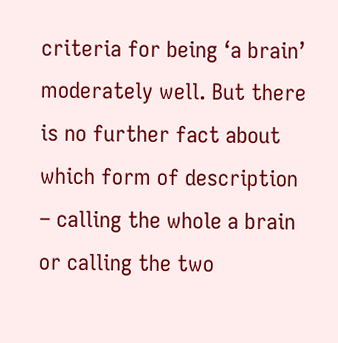criteria for being ‘a brain’ moderately well. But there is no further fact about which form of description – calling the whole a brain or calling the two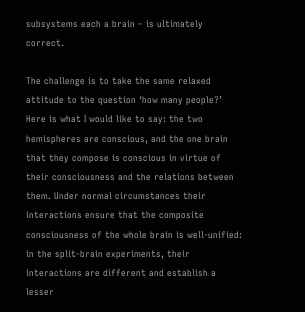subsystems each a brain – is ultimately correct.

The challenge is to take the same relaxed attitude to the question ‘how many people?’ Here is what I would like to say: the two hemispheres are conscious, and the one brain that they compose is conscious in virtue of their consciousness and the relations between them. Under normal circumstances their interactions ensure that the composite consciousness of the whole brain is well-unified: in the split-brain experiments, their interactions are different and establish a lesser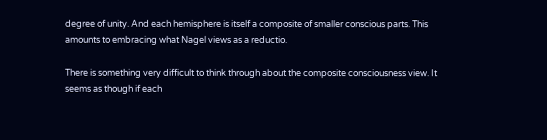degree of unity. And each hemisphere is itself a composite of smaller conscious parts. This amounts to embracing what Nagel views as a reductio.

There is something very difficult to think through about the composite consciousness view. It seems as though if each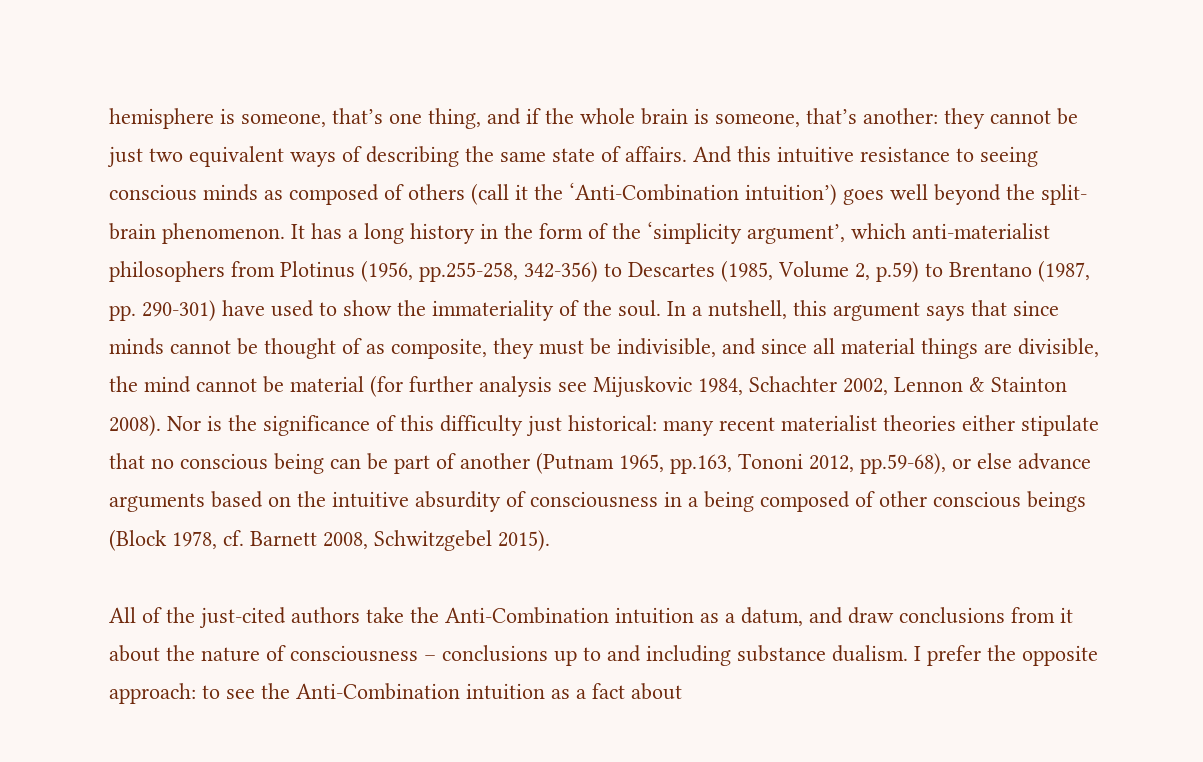hemisphere is someone, that’s one thing, and if the whole brain is someone, that’s another: they cannot be just two equivalent ways of describing the same state of affairs. And this intuitive resistance to seeing conscious minds as composed of others (call it the ‘Anti-Combination intuition’) goes well beyond the split-brain phenomenon. It has a long history in the form of the ‘simplicity argument’, which anti-materialist philosophers from Plotinus (1956, pp.255-258, 342-356) to Descartes (1985, Volume 2, p.59) to Brentano (1987, pp. 290-301) have used to show the immateriality of the soul. In a nutshell, this argument says that since minds cannot be thought of as composite, they must be indivisible, and since all material things are divisible, the mind cannot be material (for further analysis see Mijuskovic 1984, Schachter 2002, Lennon & Stainton 2008). Nor is the significance of this difficulty just historical: many recent materialist theories either stipulate that no conscious being can be part of another (Putnam 1965, pp.163, Tononi 2012, pp.59-68), or else advance arguments based on the intuitive absurdity of consciousness in a being composed of other conscious beings (Block 1978, cf. Barnett 2008, Schwitzgebel 2015).

All of the just-cited authors take the Anti-Combination intuition as a datum, and draw conclusions from it about the nature of consciousness – conclusions up to and including substance dualism. I prefer the opposite approach: to see the Anti-Combination intuition as a fact about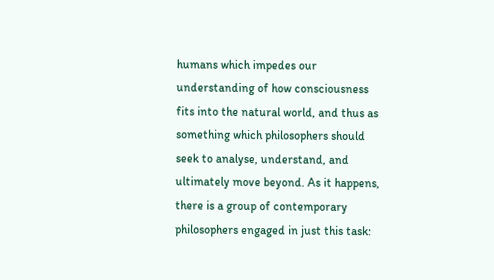humans which impedes our understanding of how consciousness fits into the natural world, and thus as something which philosophers should seek to analyse, understand, and ultimately move beyond. As it happens, there is a group of contemporary philosophers engaged in just this task: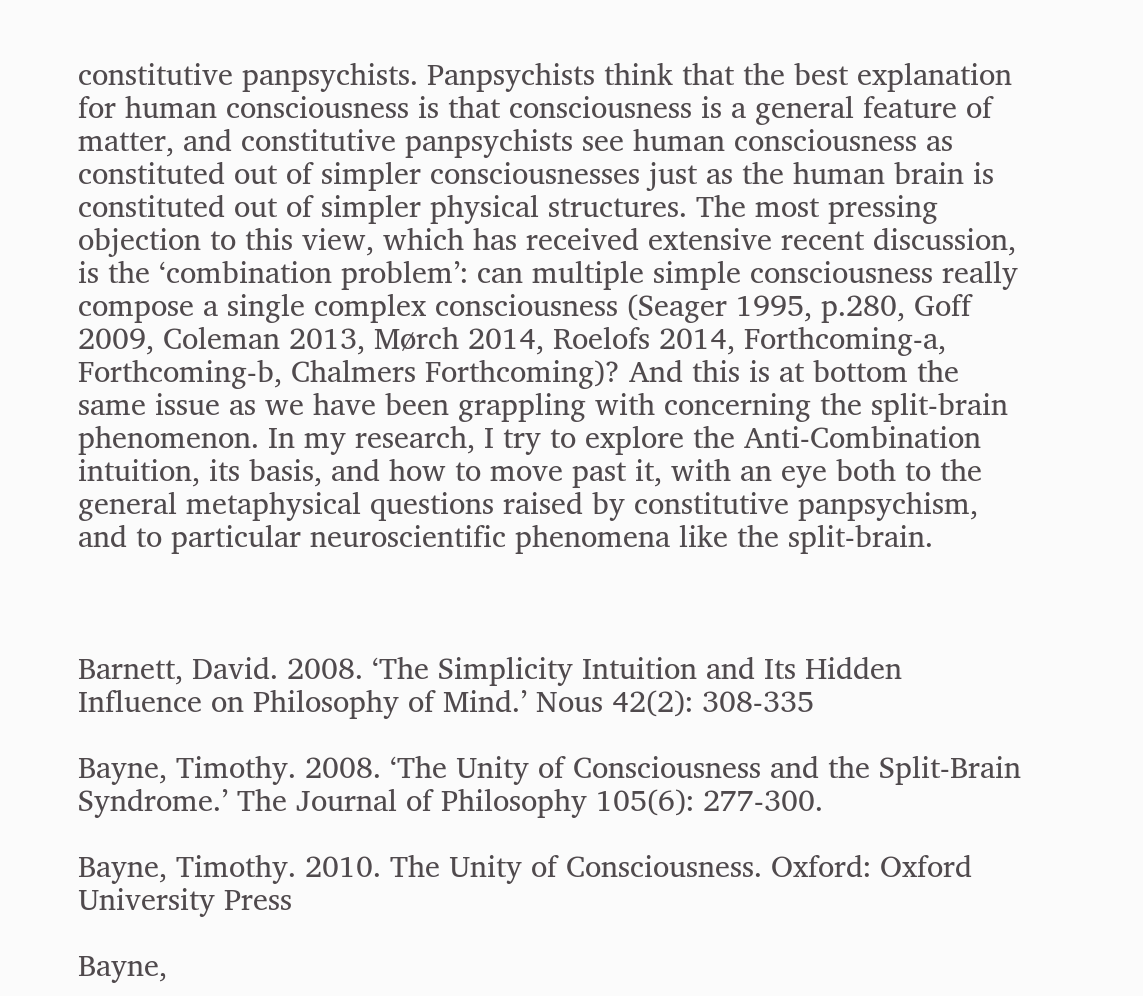constitutive panpsychists. Panpsychists think that the best explanation for human consciousness is that consciousness is a general feature of matter, and constitutive panpsychists see human consciousness as constituted out of simpler consciousnesses just as the human brain is constituted out of simpler physical structures. The most pressing objection to this view, which has received extensive recent discussion, is the ‘combination problem’: can multiple simple consciousness really compose a single complex consciousness (Seager 1995, p.280, Goff 2009, Coleman 2013, Mørch 2014, Roelofs 2014, Forthcoming-a, Forthcoming-b, Chalmers Forthcoming)? And this is at bottom the same issue as we have been grappling with concerning the split-brain phenomenon. In my research, I try to explore the Anti-Combination intuition, its basis, and how to move past it, with an eye both to the general metaphysical questions raised by constitutive panpsychism, and to particular neuroscientific phenomena like the split-brain.



Barnett, David. 2008. ‘The Simplicity Intuition and Its Hidden Influence on Philosophy of Mind.’ Nous 42(2): 308-335

Bayne, Timothy. 2008. ‘The Unity of Consciousness and the Split-Brain Syndrome.’ The Journal of Philosophy 105(6): 277-300.

Bayne, Timothy. 2010. The Unity of Consciousness. Oxford: Oxford University Press

Bayne,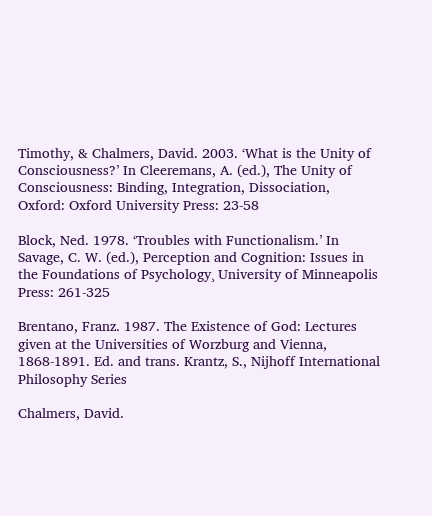Timothy, & Chalmers, David. 2003. ‘What is the Unity of Consciousness?’ In Cleeremans, A. (ed.), The Unity of Consciousness: Binding, Integration, Dissociation, Oxford: Oxford University Press: 23-58

Block, Ned. 1978. ‘Troubles with Functionalism.’ In Savage, C. W. (ed.), Perception and Cognition: Issues in the Foundations of Psychology¸ University of Minneapolis Press: 261-325

Brentano, Franz. 1987. The Existence of God: Lectures given at the Universities of Worzburg and Vienna, 1868-1891. Ed. and trans. Krantz, S., Nijhoff International Philosophy Series

Chalmers, David.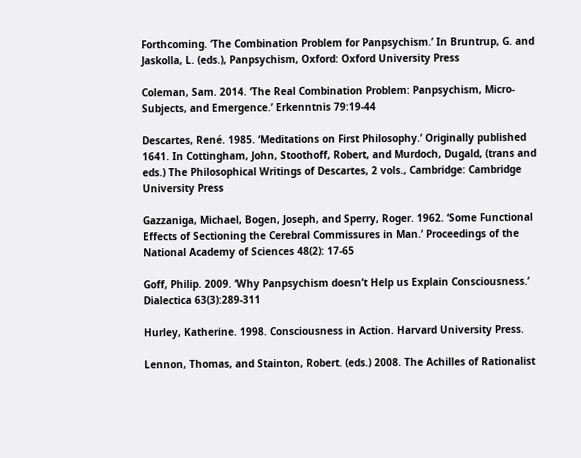Forthcoming. ‘The Combination Problem for Panpsychism.’ In Bruntrup, G. and Jaskolla, L. (eds.), Panpsychism, Oxford: Oxford University Press

Coleman, Sam. 2014. ‘The Real Combination Problem: Panpsychism, Micro-Subjects, and Emergence.’ Erkenntnis 79:19-44

Descartes, René. 1985. ‘Meditations on First Philosophy.’ Originally published 1641. In Cottingham, John, Stoothoff, Robert, and Murdoch, Dugald, (trans and eds.) The Philosophical Writings of Descartes, 2 vols., Cambridge: Cambridge University Press

Gazzaniga, Michael, Bogen, Joseph, and Sperry, Roger. 1962. ‘Some Functional Effects of Sectioning the Cerebral Commissures in Man.’ Proceedings of the National Academy of Sciences 48(2): 17-65

Goff, Philip. 2009. ‘Why Panpsychism doesn’t Help us Explain Consciousness.’ Dialectica 63(3):289-311

Hurley, Katherine. 1998. Consciousness in Action. Harvard University Press.

Lennon, Thomas, and Stainton, Robert. (eds.) 2008. The Achilles of Rationalist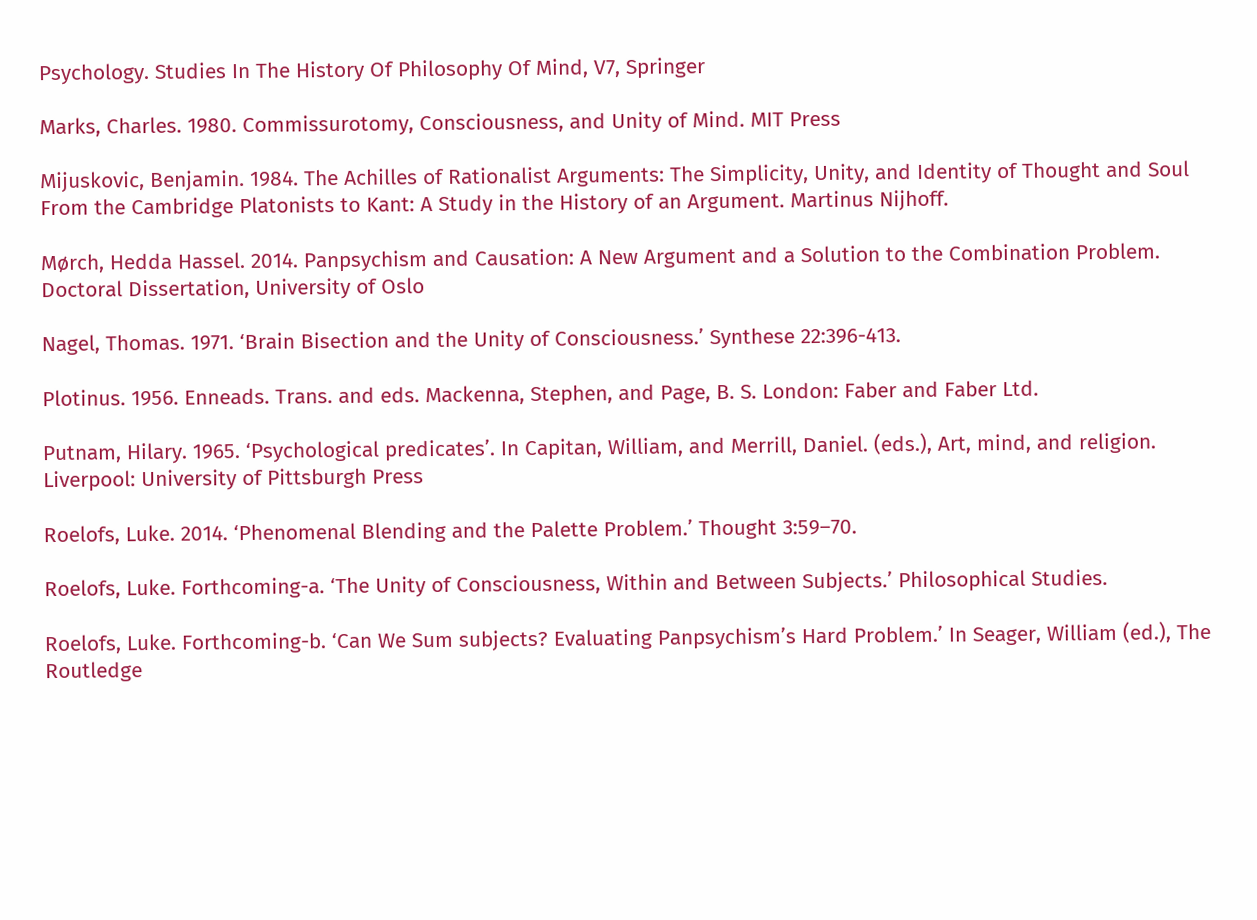Psychology. Studies In The History Of Philosophy Of Mind, V7, Springer

Marks, Charles. 1980. Commissurotomy, Consciousness, and Unity of Mind. MIT Press

Mijuskovic, Benjamin. 1984. The Achilles of Rationalist Arguments: The Simplicity, Unity, and Identity of Thought and Soul From the Cambridge Platonists to Kant: A Study in the History of an Argument. Martinus Nijhoff.

Mørch, Hedda Hassel. 2014. Panpsychism and Causation: A New Argument and a Solution to the Combination Problem. Doctoral Dissertation, University of Oslo

Nagel, Thomas. 1971. ‘Brain Bisection and the Unity of Consciousness.’ Synthese 22:396-413.

Plotinus. 1956. Enneads. Trans. and eds. Mackenna, Stephen, and Page, B. S. London: Faber and Faber Ltd.

Putnam, Hilary. 1965. ‘Psychological predicates’. In Capitan, William, and Merrill, Daniel. (eds.), Art, mind, and religion. Liverpool: University of Pittsburgh Press

Roelofs, Luke. 2014. ‘Phenomenal Blending and the Palette Problem.’ Thought 3:59–70.

Roelofs, Luke. Forthcoming-a. ‘The Unity of Consciousness, Within and Between Subjects.’ Philosophical Studies.

Roelofs, Luke. Forthcoming-b. ‘Can We Sum subjects? Evaluating Panpsychism’s Hard Problem.’ In Seager, William (ed.), The Routledge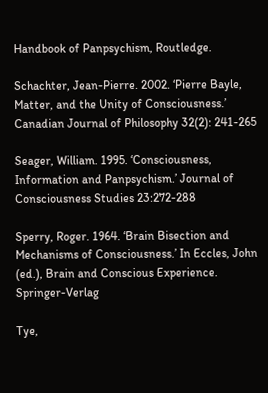Handbook of Panpsychism, Routledge.

Schachter, Jean-Pierre. 2002. ‘Pierre Bayle, Matter, and the Unity of Consciousness.’ Canadian Journal of Philosophy 32(2): 241-265

Seager, William. 1995. ‘Consciousness, Information and Panpsychism.’ Journal of Consciousness Studies 23:272-288

Sperry, Roger. 1964. ‘Brain Bisection and Mechanisms of Consciousness.’ In Eccles, John (ed.), Brain and Conscious Experience. Springer-Verlag

Tye,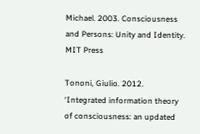Michael. 2003. Consciousness and Persons: Unity and Identity. MIT Press

Tononi, Giulio. 2012. ‘Integrated information theory of consciousness: an updated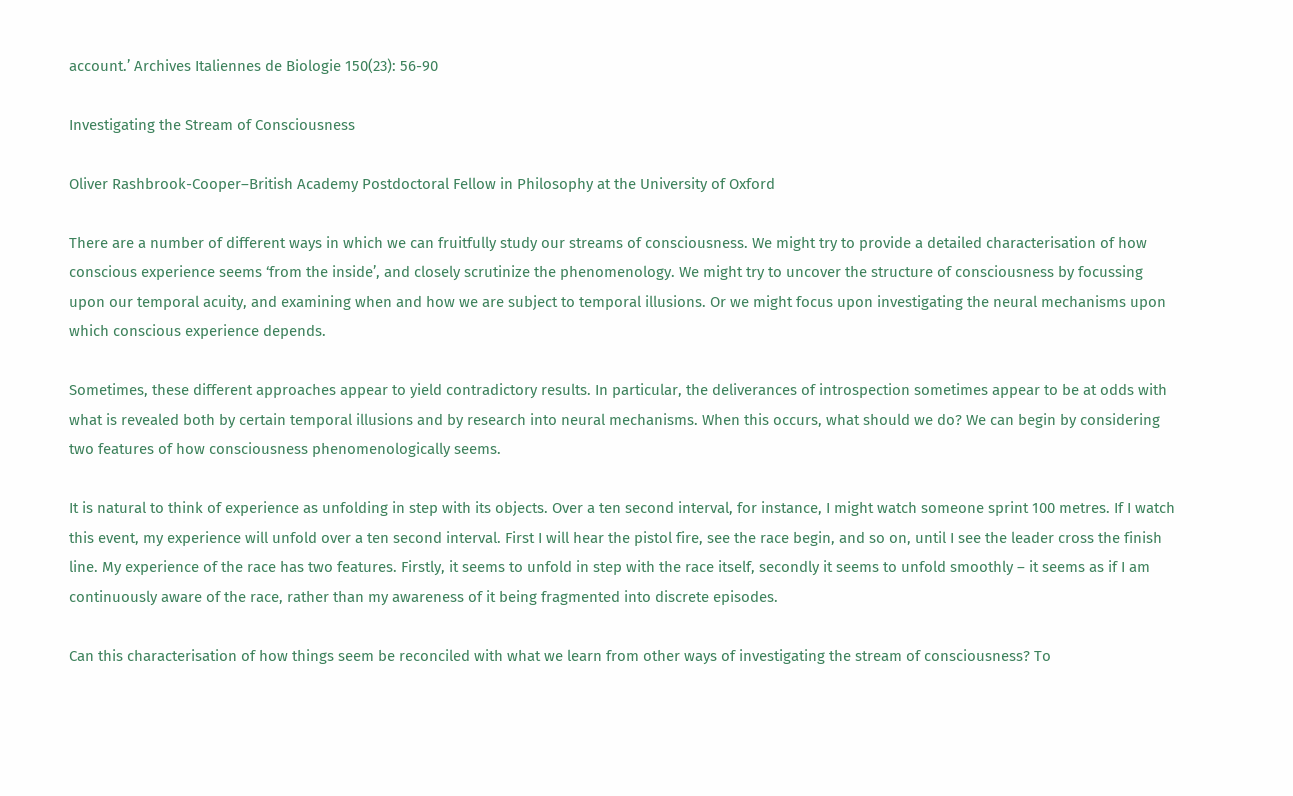account.’ Archives Italiennes de Biologie 150(23): 56-90

Investigating the Stream of Consciousness

Oliver Rashbrook-Cooper–British Academy Postdoctoral Fellow in Philosophy at the University of Oxford

There are a number of different ways in which we can fruitfully study our streams of consciousness. We might try to provide a detailed characterisation of how conscious experience seems ‘from the inside’, and closely scrutinize the phenomenology. We might try to uncover the structure of consciousness by focussing upon our temporal acuity, and examining when and how we are subject to temporal illusions. Or we might focus upon investigating the neural mechanisms upon which conscious experience depends.

Sometimes, these different approaches appear to yield contradictory results. In particular, the deliverances of introspection sometimes appear to be at odds with what is revealed both by certain temporal illusions and by research into neural mechanisms. When this occurs, what should we do? We can begin by considering two features of how consciousness phenomenologically seems.

It is natural to think of experience as unfolding in step with its objects. Over a ten second interval, for instance, I might watch someone sprint 100 metres. If I watch this event, my experience will unfold over a ten second interval. First I will hear the pistol fire, see the race begin, and so on, until I see the leader cross the finish line. My experience of the race has two features. Firstly, it seems to unfold in step with the race itself, secondly it seems to unfold smoothly – it seems as if I am continuously aware of the race, rather than my awareness of it being fragmented into discrete episodes.

Can this characterisation of how things seem be reconciled with what we learn from other ways of investigating the stream of consciousness? To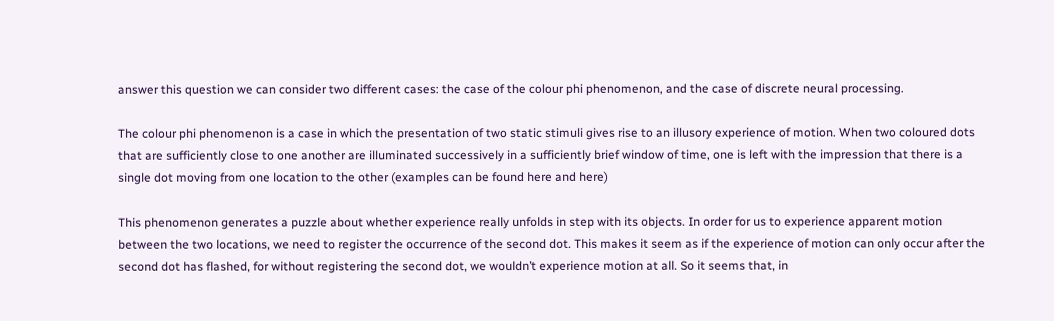answer this question we can consider two different cases: the case of the colour phi phenomenon, and the case of discrete neural processing.

The colour phi phenomenon is a case in which the presentation of two static stimuli gives rise to an illusory experience of motion. When two coloured dots that are sufficiently close to one another are illuminated successively in a sufficiently brief window of time, one is left with the impression that there is a single dot moving from one location to the other (examples can be found here and here)

This phenomenon generates a puzzle about whether experience really unfolds in step with its objects. In order for us to experience apparent motion between the two locations, we need to register the occurrence of the second dot. This makes it seem as if the experience of motion can only occur after the second dot has flashed, for without registering the second dot, we wouldn’t experience motion at all. So it seems that, in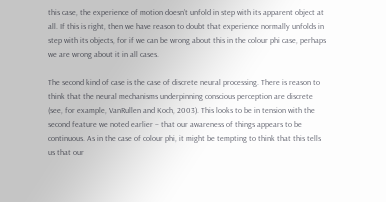this case, the experience of motion doesn’t unfold in step with its apparent object at all. If this is right, then we have reason to doubt that experience normally unfolds in step with its objects, for if we can be wrong about this in the colour phi case, perhaps we are wrong about it in all cases.

The second kind of case is the case of discrete neural processing. There is reason to think that the neural mechanisms underpinning conscious perception are discrete (see, for example, VanRullen and Koch, 2003). This looks to be in tension with the second feature we noted earlier – that our awareness of things appears to be continuous. As in the case of colour phi, it might be tempting to think that this tells us that our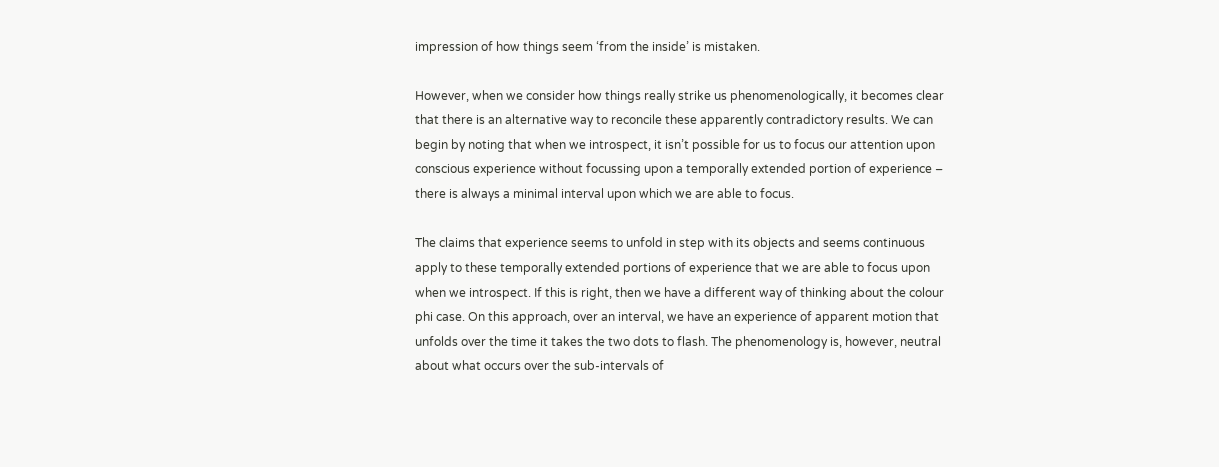impression of how things seem ‘from the inside’ is mistaken.

However, when we consider how things really strike us phenomenologically, it becomes clear that there is an alternative way to reconcile these apparently contradictory results. We can begin by noting that when we introspect, it isn’t possible for us to focus our attention upon conscious experience without focussing upon a temporally extended portion of experience – there is always a minimal interval upon which we are able to focus.

The claims that experience seems to unfold in step with its objects and seems continuous apply to these temporally extended portions of experience that we are able to focus upon when we introspect. If this is right, then we have a different way of thinking about the colour phi case. On this approach, over an interval, we have an experience of apparent motion that unfolds over the time it takes the two dots to flash. The phenomenology is, however, neutral about what occurs over the sub-intervals of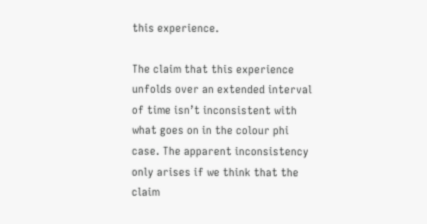this experience.

The claim that this experience unfolds over an extended interval of time isn’t inconsistent with what goes on in the colour phi case. The apparent inconsistency only arises if we think that the claim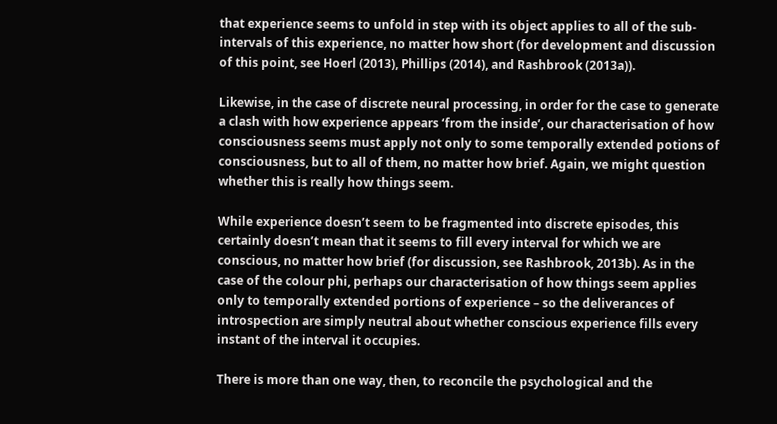that experience seems to unfold in step with its object applies to all of the sub-intervals of this experience, no matter how short (for development and discussion of this point, see Hoerl (2013), Phillips (2014), and Rashbrook (2013a)).

Likewise, in the case of discrete neural processing, in order for the case to generate a clash with how experience appears ‘from the inside’, our characterisation of how consciousness seems must apply not only to some temporally extended potions of consciousness, but to all of them, no matter how brief. Again, we might question whether this is really how things seem.

While experience doesn’t seem to be fragmented into discrete episodes, this certainly doesn’t mean that it seems to fill every interval for which we are conscious, no matter how brief (for discussion, see Rashbrook, 2013b). As in the case of the colour phi, perhaps our characterisation of how things seem applies only to temporally extended portions of experience – so the deliverances of introspection are simply neutral about whether conscious experience fills every instant of the interval it occupies.

There is more than one way, then, to reconcile the psychological and the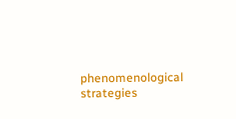phenomenological strategies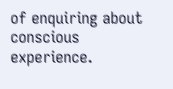of enquiring about conscious experience.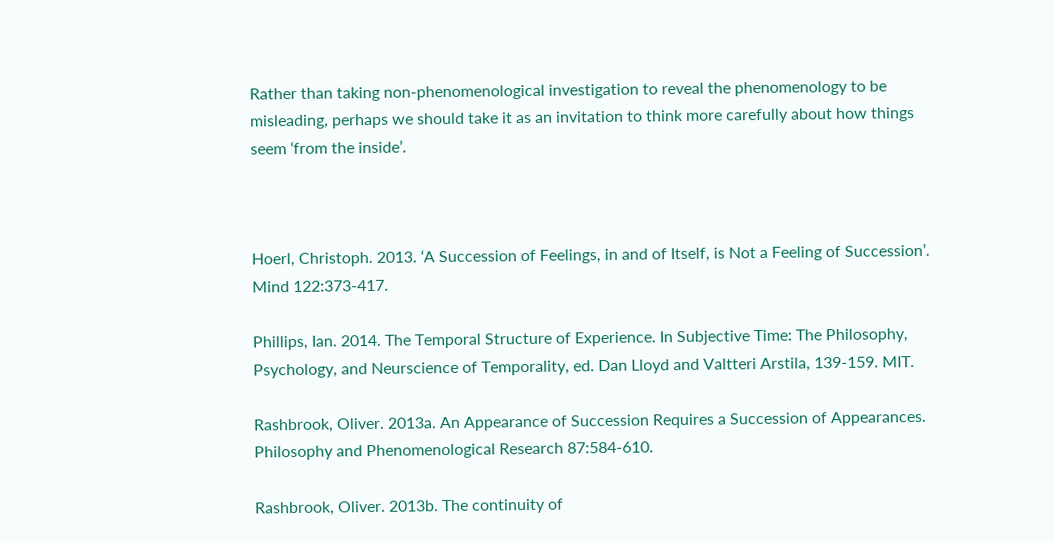Rather than taking non-phenomenological investigation to reveal the phenomenology to be misleading, perhaps we should take it as an invitation to think more carefully about how things seem ‘from the inside’.



Hoerl, Christoph. 2013. ‘A Succession of Feelings, in and of Itself, is Not a Feeling of Succession’. Mind 122:373-417.

Phillips, Ian. 2014. The Temporal Structure of Experience. In Subjective Time: The Philosophy, Psychology, and Neurscience of Temporality, ed. Dan Lloyd and Valtteri Arstila, 139-159. MIT.

Rashbrook, Oliver. 2013a. An Appearance of Succession Requires a Succession of Appearances. Philosophy and Phenomenological Research 87:584-610.

Rashbrook, Oliver. 2013b. The continuity of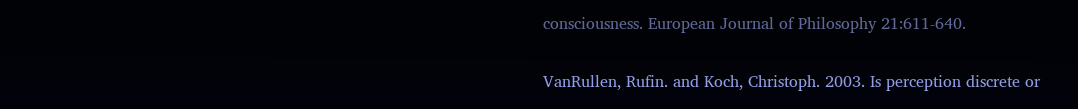consciousness. European Journal of Philosophy 21:611-640.

VanRullen, Rufin. and Koch, Christoph. 2003. Is perception discrete or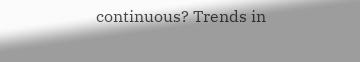continuous? Trends in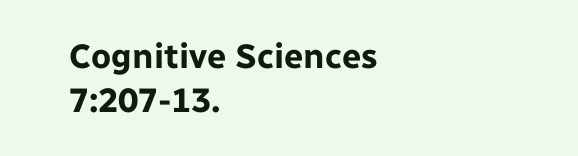Cognitive Sciences 7:207-13.